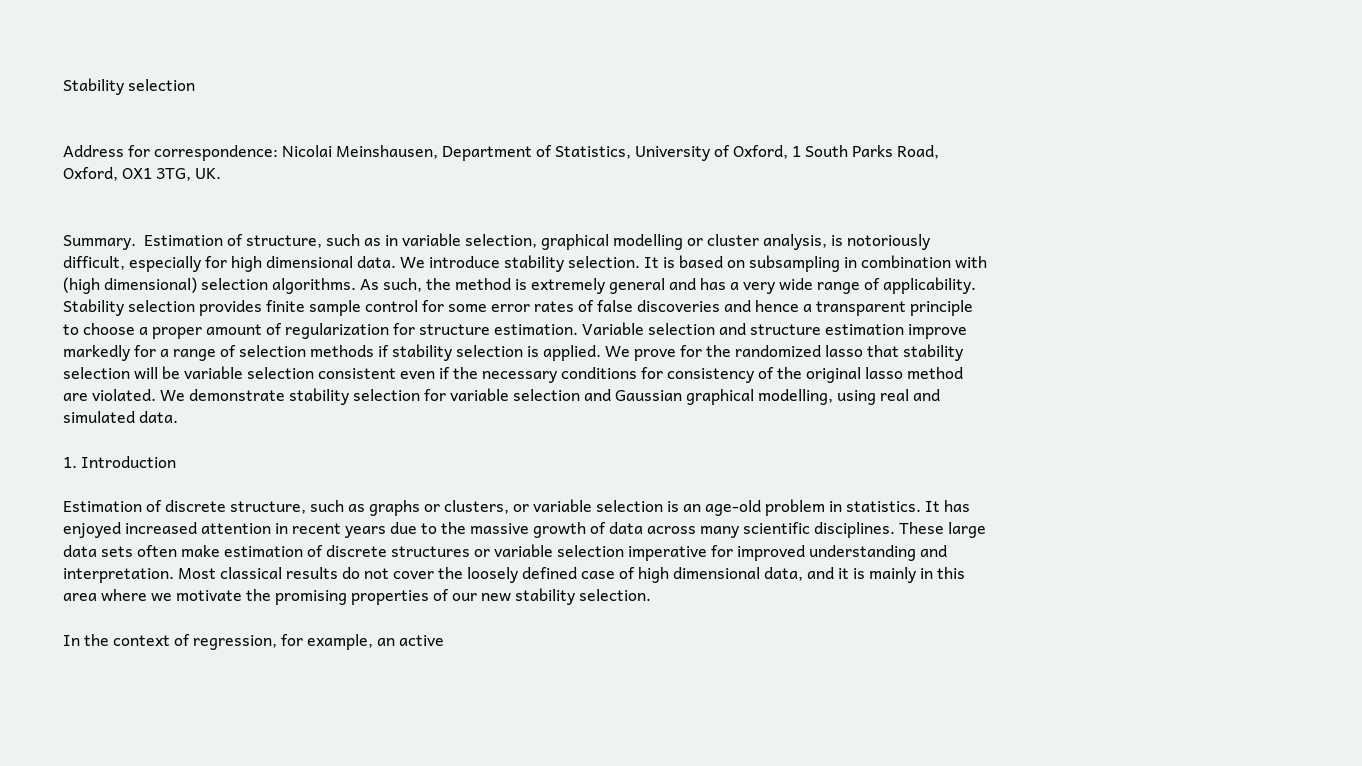Stability selection


Address for correspondence: Nicolai Meinshausen, Department of Statistics, University of Oxford, 1 South Parks Road, Oxford, OX1 3TG, UK.


Summary.  Estimation of structure, such as in variable selection, graphical modelling or cluster analysis, is notoriously difficult, especially for high dimensional data. We introduce stability selection. It is based on subsampling in combination with (high dimensional) selection algorithms. As such, the method is extremely general and has a very wide range of applicability. Stability selection provides finite sample control for some error rates of false discoveries and hence a transparent principle to choose a proper amount of regularization for structure estimation. Variable selection and structure estimation improve markedly for a range of selection methods if stability selection is applied. We prove for the randomized lasso that stability selection will be variable selection consistent even if the necessary conditions for consistency of the original lasso method are violated. We demonstrate stability selection for variable selection and Gaussian graphical modelling, using real and simulated data.

1. Introduction

Estimation of discrete structure, such as graphs or clusters, or variable selection is an age-old problem in statistics. It has enjoyed increased attention in recent years due to the massive growth of data across many scientific disciplines. These large data sets often make estimation of discrete structures or variable selection imperative for improved understanding and interpretation. Most classical results do not cover the loosely defined case of high dimensional data, and it is mainly in this area where we motivate the promising properties of our new stability selection.

In the context of regression, for example, an active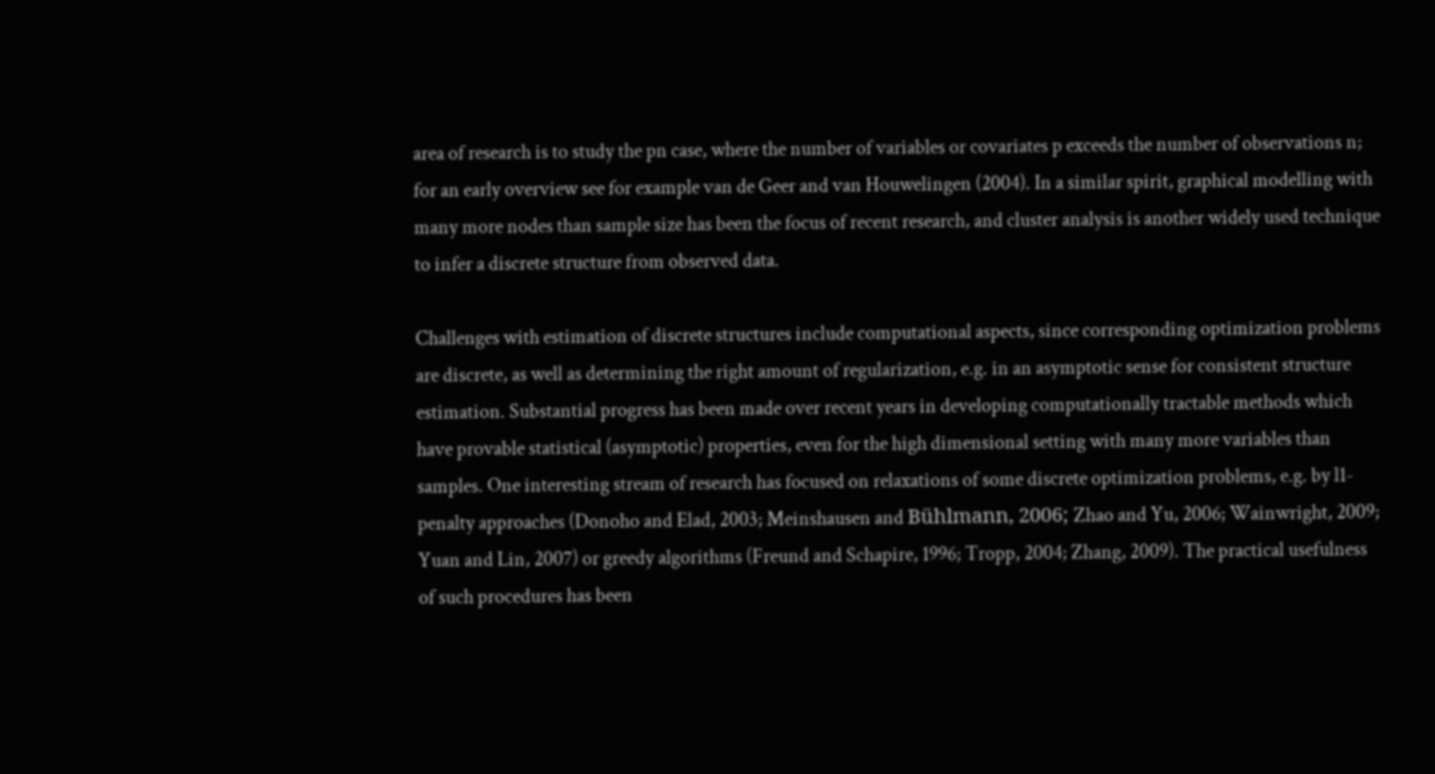area of research is to study the pn case, where the number of variables or covariates p exceeds the number of observations n; for an early overview see for example van de Geer and van Houwelingen (2004). In a similar spirit, graphical modelling with many more nodes than sample size has been the focus of recent research, and cluster analysis is another widely used technique to infer a discrete structure from observed data.

Challenges with estimation of discrete structures include computational aspects, since corresponding optimization problems are discrete, as well as determining the right amount of regularization, e.g. in an asymptotic sense for consistent structure estimation. Substantial progress has been made over recent years in developing computationally tractable methods which have provable statistical (asymptotic) properties, even for the high dimensional setting with many more variables than samples. One interesting stream of research has focused on relaxations of some discrete optimization problems, e.g. by l1-penalty approaches (Donoho and Elad, 2003; Meinshausen and Bühlmann, 2006; Zhao and Yu, 2006; Wainwright, 2009; Yuan and Lin, 2007) or greedy algorithms (Freund and Schapire, 1996; Tropp, 2004; Zhang, 2009). The practical usefulness of such procedures has been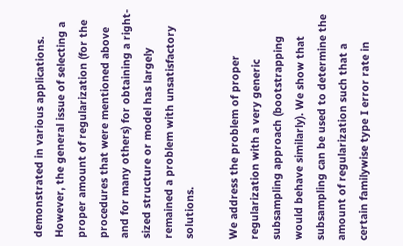demonstrated in various applications. However, the general issue of selecting a proper amount of regularization (for the procedures that were mentioned above and for many others) for obtaining a right-sized structure or model has largely remained a problem with unsatisfactory solutions.

We address the problem of proper regularization with a very generic subsampling approach (bootstrapping would behave similarly). We show that subsampling can be used to determine the amount of regularization such that a certain familywise type I error rate in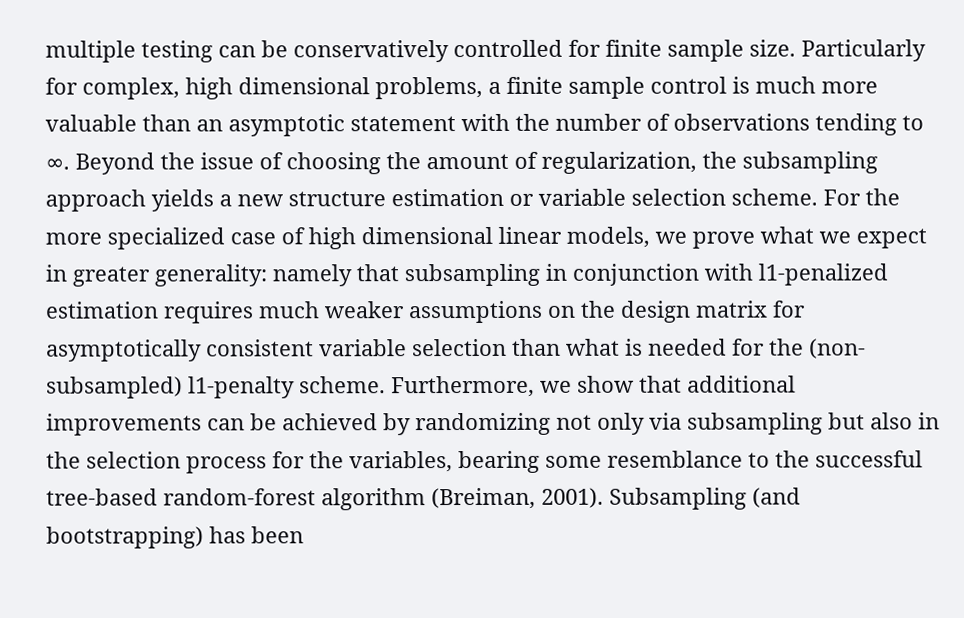multiple testing can be conservatively controlled for finite sample size. Particularly for complex, high dimensional problems, a finite sample control is much more valuable than an asymptotic statement with the number of observations tending to ∞. Beyond the issue of choosing the amount of regularization, the subsampling approach yields a new structure estimation or variable selection scheme. For the more specialized case of high dimensional linear models, we prove what we expect in greater generality: namely that subsampling in conjunction with l1-penalized estimation requires much weaker assumptions on the design matrix for asymptotically consistent variable selection than what is needed for the (non-subsampled) l1-penalty scheme. Furthermore, we show that additional improvements can be achieved by randomizing not only via subsampling but also in the selection process for the variables, bearing some resemblance to the successful tree-based random-forest algorithm (Breiman, 2001). Subsampling (and bootstrapping) has been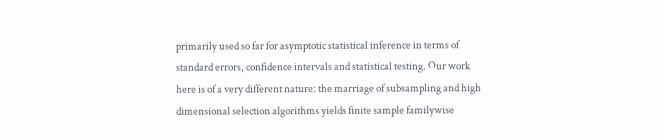primarily used so far for asymptotic statistical inference in terms of standard errors, confidence intervals and statistical testing. Our work here is of a very different nature: the marriage of subsampling and high dimensional selection algorithms yields finite sample familywise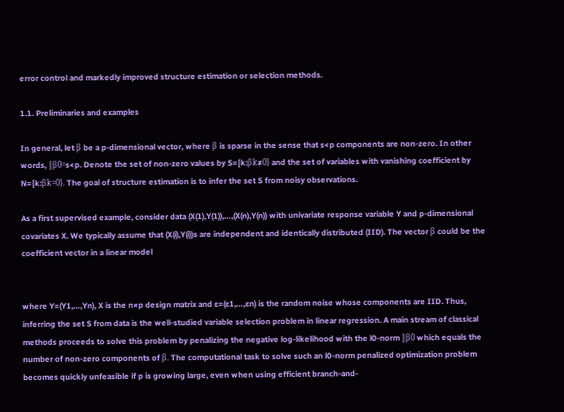error control and markedly improved structure estimation or selection methods.

1.1. Preliminaries and examples

In general, let β be a p-dimensional vector, where β is sparse in the sense that s<p components are non-zero. In other words, ‖β0=s<p. Denote the set of non-zero values by S={k:βk≠0} and the set of variables with vanishing coefficient by N={k:βk=0}. The goal of structure estimation is to infer the set S from noisy observations.

As a first supervised example, consider data (X(1),Y(1)),…,(X(n),Y(n)) with univariate response variable Y and p-dimensional covariates X. We typically assume that (X(i),Y(i))s are independent and identically distributed (IID). The vector β could be the coefficient vector in a linear model


where Y=(Y1,…,Yn), X is the n×p design matrix and ɛ=(ɛ1,…,ɛn) is the random noise whose components are IID. Thus, inferring the set S from data is the well-studied variable selection problem in linear regression. A main stream of classical methods proceeds to solve this problem by penalizing the negative log-likelihood with the l0-norm ‖β0 which equals the number of non-zero components of β. The computational task to solve such an l0-norm penalized optimization problem becomes quickly unfeasible if p is growing large, even when using efficient branch-and-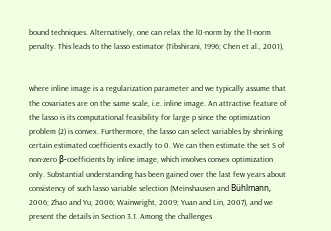bound techniques. Alternatively, one can relax the l0-norm by the l1-norm penalty. This leads to the lasso estimator (Tibshirani, 1996; Chen et al., 2001),


where inline image is a regularization parameter and we typically assume that the covariates are on the same scale, i.e. inline image. An attractive feature of the lasso is its computational feasibility for large p since the optimization problem (2) is convex. Furthermore, the lasso can select variables by shrinking certain estimated coefficients exactly to 0. We can then estimate the set S of non-zero β-coefficients by inline image, which involves convex optimization only. Substantial understanding has been gained over the last few years about consistency of such lasso variable selection (Meinshausen and Bühlmann, 2006; Zhao and Yu, 2006; Wainwright, 2009; Yuan and Lin, 2007), and we present the details in Section 3.1. Among the challenges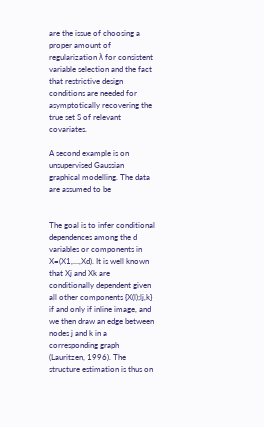are the issue of choosing a proper amount of regularization λ for consistent variable selection and the fact that restrictive design conditions are needed for asymptotically recovering the true set S of relevant covariates.

A second example is on unsupervised Gaussian graphical modelling. The data are assumed to be


The goal is to infer conditional dependences among the d variables or components in X=(X1,…,Xd). It is well known that Xj and Xk are conditionally dependent given all other components {X(l);lj,k} if and only if inline image, and we then draw an edge between nodes j and k in a corresponding graph (Lauritzen, 1996). The structure estimation is thus on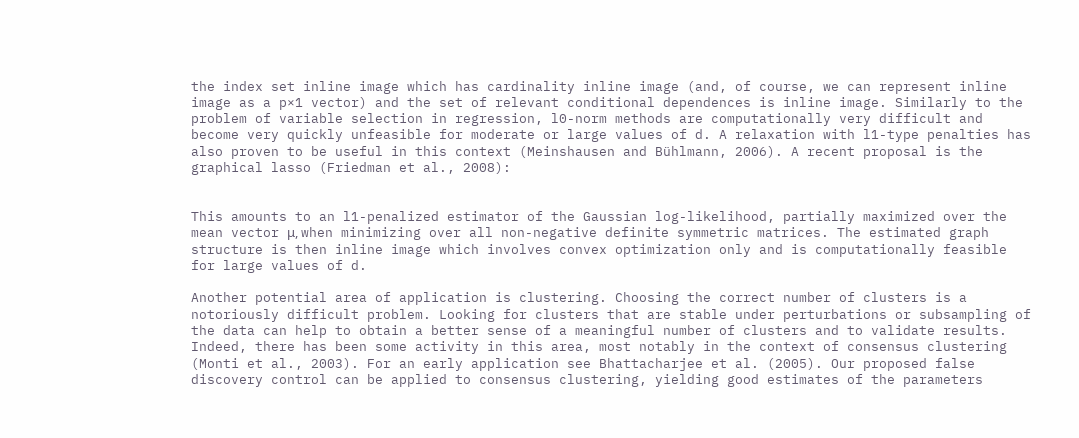the index set inline image which has cardinality inline image (and, of course, we can represent inline image as a p×1 vector) and the set of relevant conditional dependences is inline image. Similarly to the problem of variable selection in regression, l0-norm methods are computationally very difficult and become very quickly unfeasible for moderate or large values of d. A relaxation with l1-type penalties has also proven to be useful in this context (Meinshausen and Bühlmann, 2006). A recent proposal is the graphical lasso (Friedman et al., 2008):


This amounts to an l1-penalized estimator of the Gaussian log-likelihood, partially maximized over the mean vector μ, when minimizing over all non-negative definite symmetric matrices. The estimated graph structure is then inline image which involves convex optimization only and is computationally feasible for large values of d.

Another potential area of application is clustering. Choosing the correct number of clusters is a notoriously difficult problem. Looking for clusters that are stable under perturbations or subsampling of the data can help to obtain a better sense of a meaningful number of clusters and to validate results. Indeed, there has been some activity in this area, most notably in the context of consensus clustering (Monti et al., 2003). For an early application see Bhattacharjee et al. (2005). Our proposed false discovery control can be applied to consensus clustering, yielding good estimates of the parameters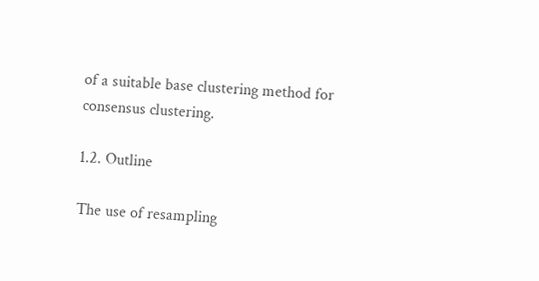of a suitable base clustering method for consensus clustering.

1.2. Outline

The use of resampling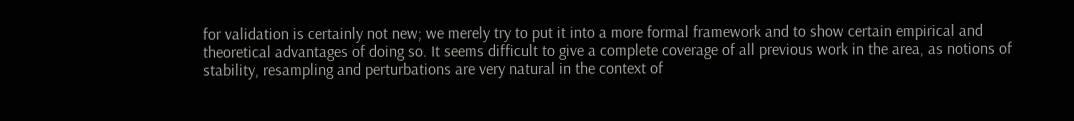for validation is certainly not new; we merely try to put it into a more formal framework and to show certain empirical and theoretical advantages of doing so. It seems difficult to give a complete coverage of all previous work in the area, as notions of stability, resampling and perturbations are very natural in the context of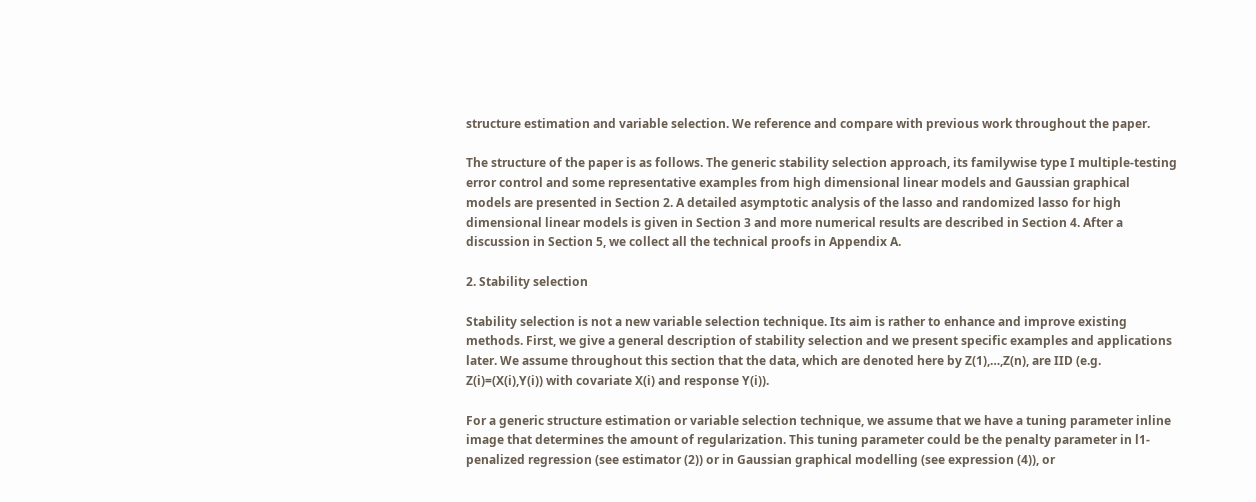structure estimation and variable selection. We reference and compare with previous work throughout the paper.

The structure of the paper is as follows. The generic stability selection approach, its familywise type I multiple-testing error control and some representative examples from high dimensional linear models and Gaussian graphical models are presented in Section 2. A detailed asymptotic analysis of the lasso and randomized lasso for high dimensional linear models is given in Section 3 and more numerical results are described in Section 4. After a discussion in Section 5, we collect all the technical proofs in Appendix A.

2. Stability selection

Stability selection is not a new variable selection technique. Its aim is rather to enhance and improve existing methods. First, we give a general description of stability selection and we present specific examples and applications later. We assume throughout this section that the data, which are denoted here by Z(1),…,Z(n), are IID (e.g. Z(i)=(X(i),Y(i)) with covariate X(i) and response Y(i)).

For a generic structure estimation or variable selection technique, we assume that we have a tuning parameter inline image that determines the amount of regularization. This tuning parameter could be the penalty parameter in l1-penalized regression (see estimator (2)) or in Gaussian graphical modelling (see expression (4)), or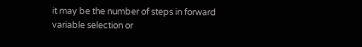it may be the number of steps in forward variable selection or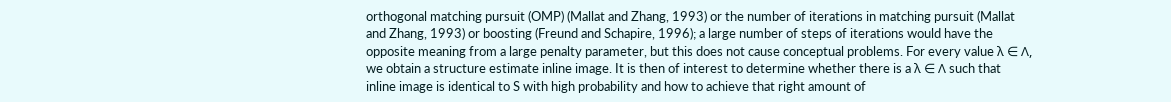orthogonal matching pursuit (OMP) (Mallat and Zhang, 1993) or the number of iterations in matching pursuit (Mallat and Zhang, 1993) or boosting (Freund and Schapire, 1996); a large number of steps of iterations would have the opposite meaning from a large penalty parameter, but this does not cause conceptual problems. For every value λ ∈ Λ, we obtain a structure estimate inline image. It is then of interest to determine whether there is a λ ∈ Λ such that inline image is identical to S with high probability and how to achieve that right amount of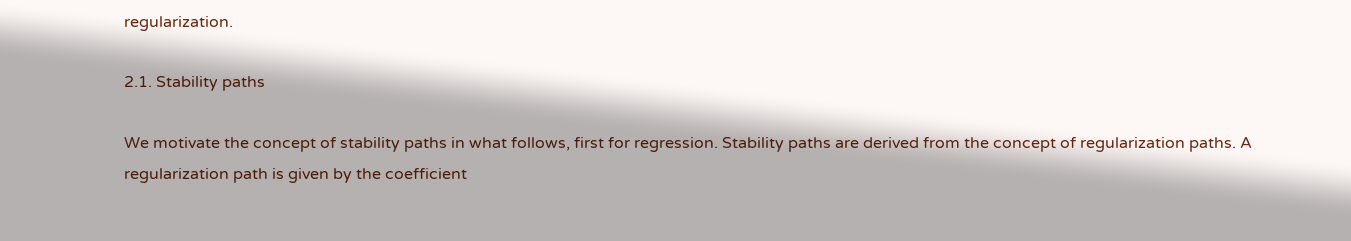regularization.

2.1. Stability paths

We motivate the concept of stability paths in what follows, first for regression. Stability paths are derived from the concept of regularization paths. A regularization path is given by the coefficient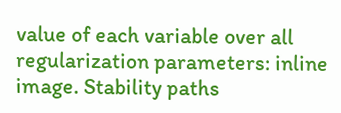value of each variable over all regularization parameters: inline image. Stability paths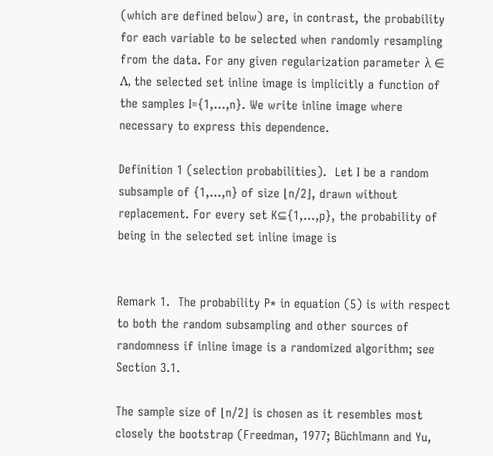(which are defined below) are, in contrast, the probability for each variable to be selected when randomly resampling from the data. For any given regularization parameter λ ∈ Λ, the selected set inline image is implicitly a function of the samples I={1,…,n}. We write inline image where necessary to express this dependence.

Definition 1 (selection probabilities).  Let I be a random subsample of {1,…,n} of size ⌊n/2⌋, drawn without replacement. For every set K⊆{1,…,p}, the probability of being in the selected set inline image is


Remark 1.  The probability P* in equation (5) is with respect to both the random subsampling and other sources of randomness if inline image is a randomized algorithm; see Section 3.1.

The sample size of ⌊n/2⌋ is chosen as it resembles most closely the bootstrap (Freedman, 1977; Büchlmann and Yu,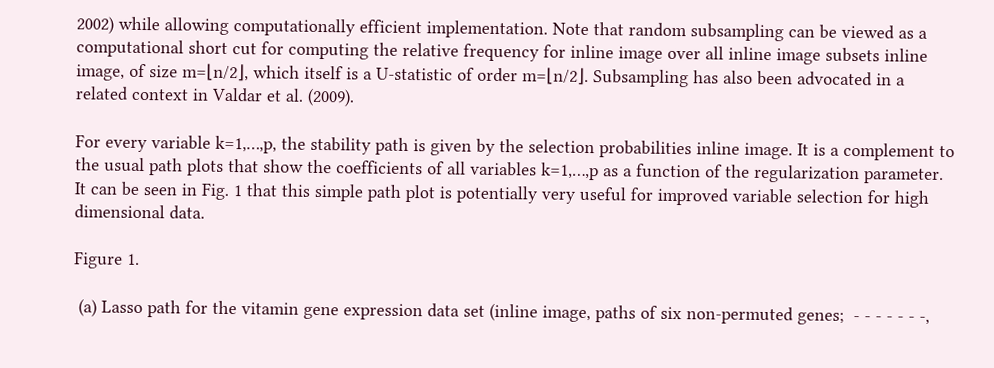2002) while allowing computationally efficient implementation. Note that random subsampling can be viewed as a computational short cut for computing the relative frequency for inline image over all inline image subsets inline image, of size m=⌊n/2⌋, which itself is a U-statistic of order m=⌊n/2⌋. Subsampling has also been advocated in a related context in Valdar et al. (2009).

For every variable k=1,…,p, the stability path is given by the selection probabilities inline image. It is a complement to the usual path plots that show the coefficients of all variables k=1,…,p as a function of the regularization parameter. It can be seen in Fig. 1 that this simple path plot is potentially very useful for improved variable selection for high dimensional data.

Figure 1.

 (a) Lasso path for the vitamin gene expression data set (inline image, paths of six non-permuted genes;  - - - - - - -,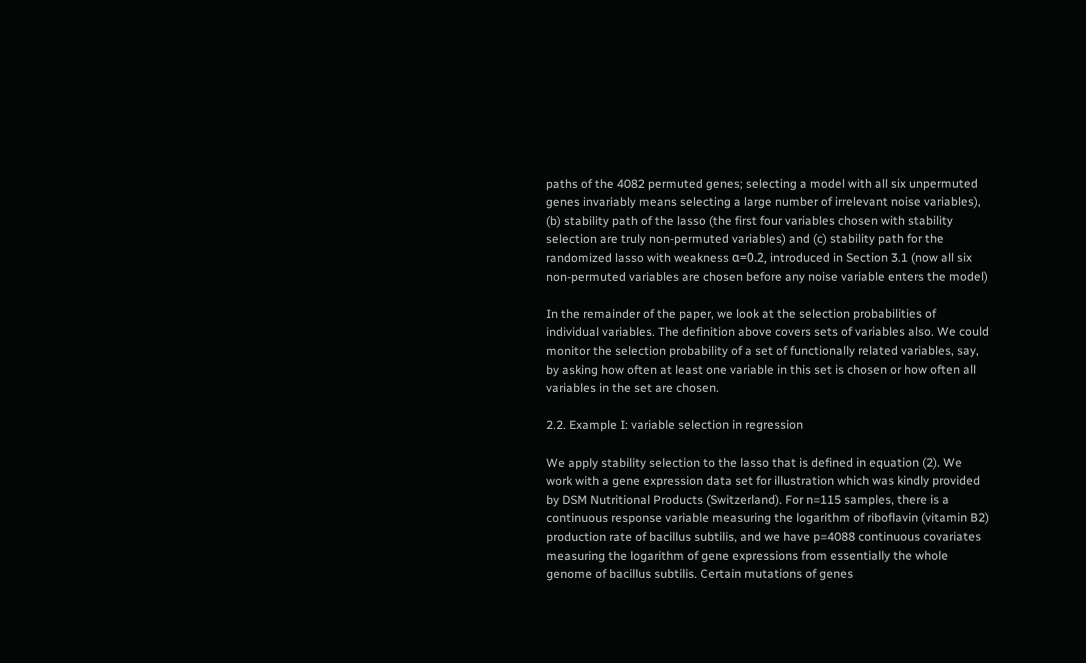paths of the 4082 permuted genes; selecting a model with all six unpermuted genes invariably means selecting a large number of irrelevant noise variables), (b) stability path of the lasso (the first four variables chosen with stability selection are truly non-permuted variables) and (c) stability path for the randomized lasso with weakness α=0.2, introduced in Section 3.1 (now all six non-permuted variables are chosen before any noise variable enters the model)

In the remainder of the paper, we look at the selection probabilities of individual variables. The definition above covers sets of variables also. We could monitor the selection probability of a set of functionally related variables, say, by asking how often at least one variable in this set is chosen or how often all variables in the set are chosen.

2.2. Example I: variable selection in regression

We apply stability selection to the lasso that is defined in equation (2). We work with a gene expression data set for illustration which was kindly provided by DSM Nutritional Products (Switzerland). For n=115 samples, there is a continuous response variable measuring the logarithm of riboflavin (vitamin B2) production rate of bacillus subtilis, and we have p=4088 continuous covariates measuring the logarithm of gene expressions from essentially the whole genome of bacillus subtilis. Certain mutations of genes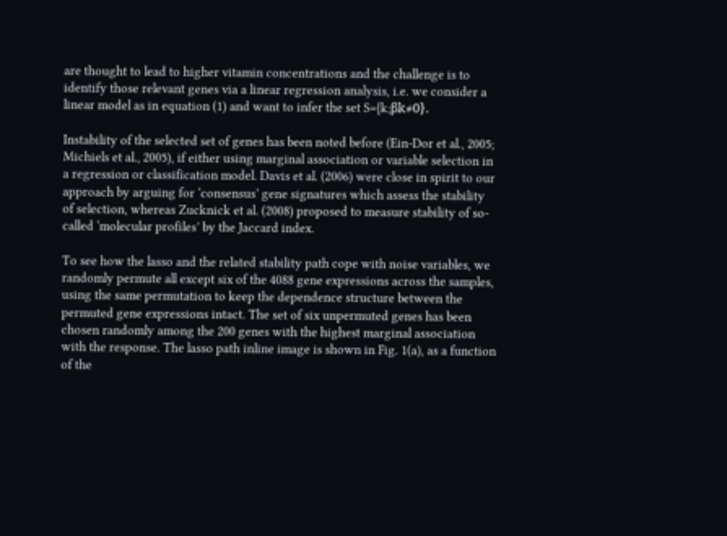are thought to lead to higher vitamin concentrations and the challenge is to identify those relevant genes via a linear regression analysis, i.e. we consider a linear model as in equation (1) and want to infer the set S={k;βk≠0}.

Instability of the selected set of genes has been noted before (Ein-Dor et al., 2005; Michiels et al., 2005), if either using marginal association or variable selection in a regression or classification model. Davis et al. (2006) were close in spirit to our approach by arguing for ‘consensus’ gene signatures which assess the stability of selection, whereas Zucknick et al. (2008) proposed to measure stability of so-called ‘molecular profiles’ by the Jaccard index.

To see how the lasso and the related stability path cope with noise variables, we randomly permute all except six of the 4088 gene expressions across the samples, using the same permutation to keep the dependence structure between the permuted gene expressions intact. The set of six unpermuted genes has been chosen randomly among the 200 genes with the highest marginal association with the response. The lasso path inline image is shown in Fig. 1(a), as a function of the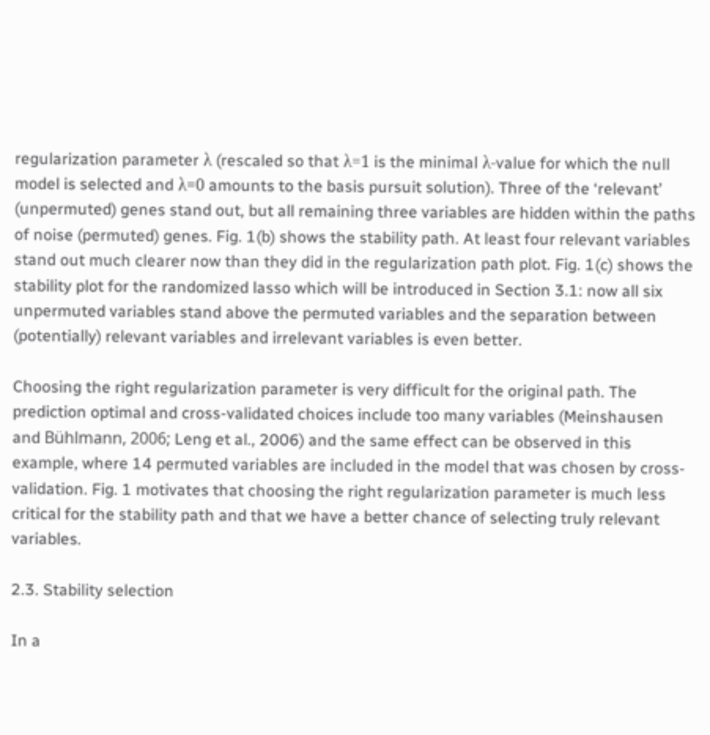regularization parameter λ (rescaled so that λ=1 is the minimal λ-value for which the null model is selected and λ=0 amounts to the basis pursuit solution). Three of the ‘relevant’ (unpermuted) genes stand out, but all remaining three variables are hidden within the paths of noise (permuted) genes. Fig. 1(b) shows the stability path. At least four relevant variables stand out much clearer now than they did in the regularization path plot. Fig. 1(c) shows the stability plot for the randomized lasso which will be introduced in Section 3.1: now all six unpermuted variables stand above the permuted variables and the separation between (potentially) relevant variables and irrelevant variables is even better.

Choosing the right regularization parameter is very difficult for the original path. The prediction optimal and cross-validated choices include too many variables (Meinshausen and Bühlmann, 2006; Leng et al., 2006) and the same effect can be observed in this example, where 14 permuted variables are included in the model that was chosen by cross-validation. Fig. 1 motivates that choosing the right regularization parameter is much less critical for the stability path and that we have a better chance of selecting truly relevant variables.

2.3. Stability selection

In a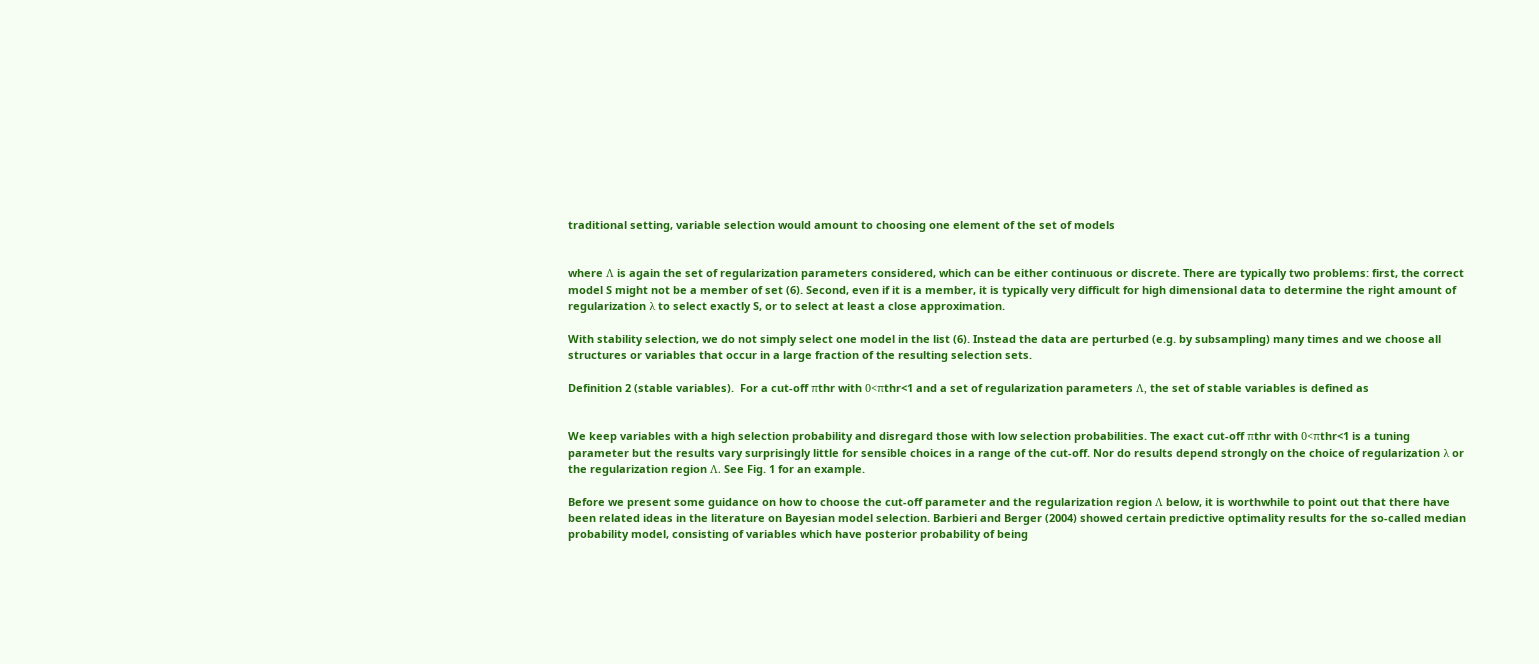traditional setting, variable selection would amount to choosing one element of the set of models


where Λ is again the set of regularization parameters considered, which can be either continuous or discrete. There are typically two problems: first, the correct model S might not be a member of set (6). Second, even if it is a member, it is typically very difficult for high dimensional data to determine the right amount of regularization λ to select exactly S, or to select at least a close approximation.

With stability selection, we do not simply select one model in the list (6). Instead the data are perturbed (e.g. by subsampling) many times and we choose all structures or variables that occur in a large fraction of the resulting selection sets.

Definition 2 (stable variables).  For a cut-off πthr with 0<πthr<1 and a set of regularization parameters Λ, the set of stable variables is defined as


We keep variables with a high selection probability and disregard those with low selection probabilities. The exact cut-off πthr with 0<πthr<1 is a tuning parameter but the results vary surprisingly little for sensible choices in a range of the cut-off. Nor do results depend strongly on the choice of regularization λ or the regularization region Λ. See Fig. 1 for an example.

Before we present some guidance on how to choose the cut-off parameter and the regularization region Λ below, it is worthwhile to point out that there have been related ideas in the literature on Bayesian model selection. Barbieri and Berger (2004) showed certain predictive optimality results for the so-called median probability model, consisting of variables which have posterior probability of being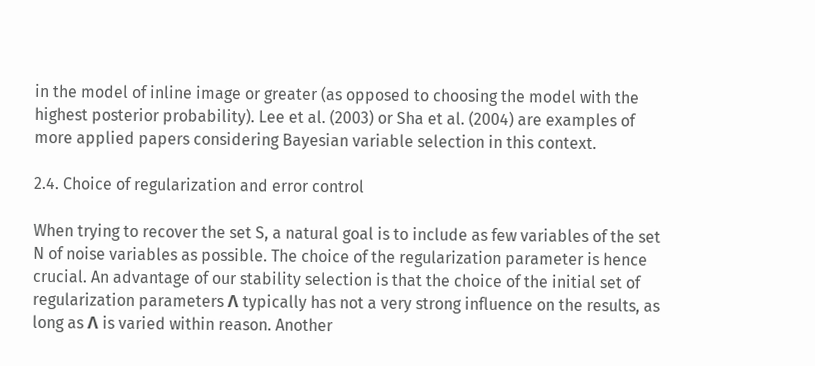in the model of inline image or greater (as opposed to choosing the model with the highest posterior probability). Lee et al. (2003) or Sha et al. (2004) are examples of more applied papers considering Bayesian variable selection in this context.

2.4. Choice of regularization and error control

When trying to recover the set S, a natural goal is to include as few variables of the set N of noise variables as possible. The choice of the regularization parameter is hence crucial. An advantage of our stability selection is that the choice of the initial set of regularization parameters Λ typically has not a very strong influence on the results, as long as Λ is varied within reason. Another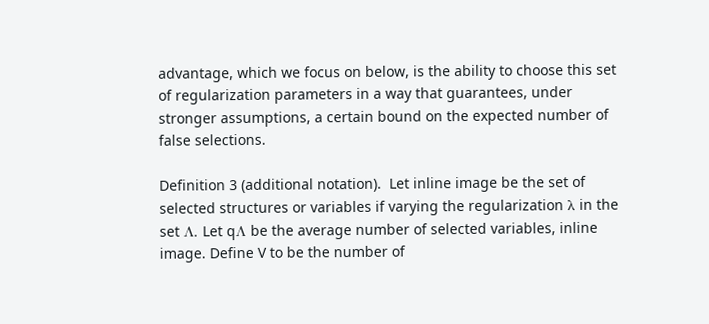advantage, which we focus on below, is the ability to choose this set of regularization parameters in a way that guarantees, under stronger assumptions, a certain bound on the expected number of false selections.

Definition 3 (additional notation).  Let inline image be the set of selected structures or variables if varying the regularization λ in the set Λ. Let qΛ be the average number of selected variables, inline image. Define V to be the number of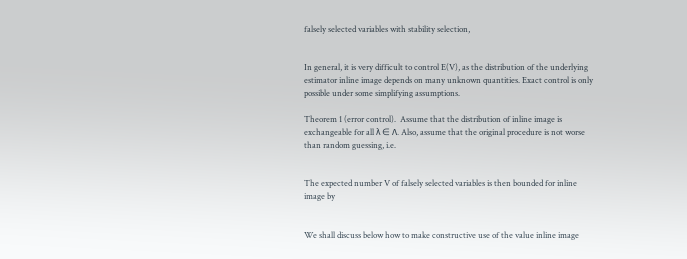falsely selected variables with stability selection,


In general, it is very difficult to control E(V), as the distribution of the underlying estimator inline image depends on many unknown quantities. Exact control is only possible under some simplifying assumptions.

Theorem 1 (error control).  Assume that the distribution of inline image is exchangeable for all λ ∈ Λ. Also, assume that the original procedure is not worse than random guessing, i.e.


The expected number V of falsely selected variables is then bounded for inline image by


We shall discuss below how to make constructive use of the value inline image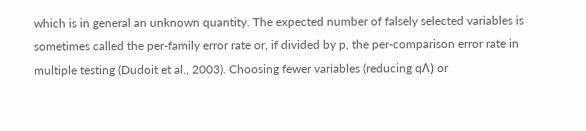which is in general an unknown quantity. The expected number of falsely selected variables is sometimes called the per-family error rate or, if divided by p, the per-comparison error rate in multiple testing (Dudoit et al., 2003). Choosing fewer variables (reducing qΛ) or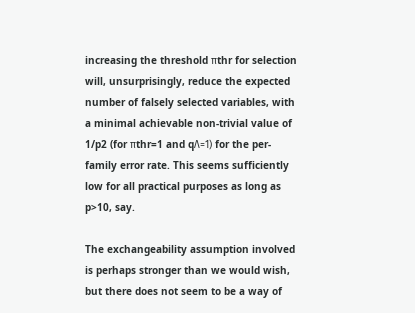increasing the threshold πthr for selection will, unsurprisingly, reduce the expected number of falsely selected variables, with a minimal achievable non-trivial value of 1/p2 (for πthr=1 and qΛ=1) for the per-family error rate. This seems sufficiently low for all practical purposes as long as p>10, say.

The exchangeability assumption involved is perhaps stronger than we would wish, but there does not seem to be a way of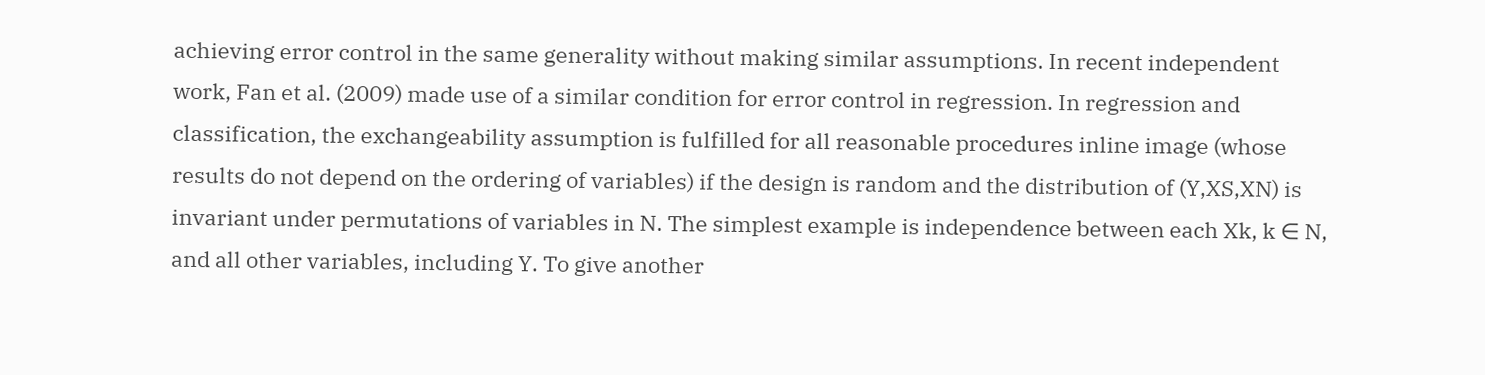achieving error control in the same generality without making similar assumptions. In recent independent work, Fan et al. (2009) made use of a similar condition for error control in regression. In regression and classification, the exchangeability assumption is fulfilled for all reasonable procedures inline image (whose results do not depend on the ordering of variables) if the design is random and the distribution of (Y,XS,XN) is invariant under permutations of variables in N. The simplest example is independence between each Xk, k ∈ N, and all other variables, including Y. To give another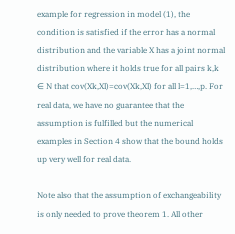example for regression in model (1), the condition is satisfied if the error has a normal distribution and the variable X has a joint normal distribution where it holds true for all pairs k,k ∈ N that cov(Xk,Xl)=cov(Xk,Xl) for all l=1,…,p. For real data, we have no guarantee that the assumption is fulfilled but the numerical examples in Section 4 show that the bound holds up very well for real data.

Note also that the assumption of exchangeability is only needed to prove theorem 1. All other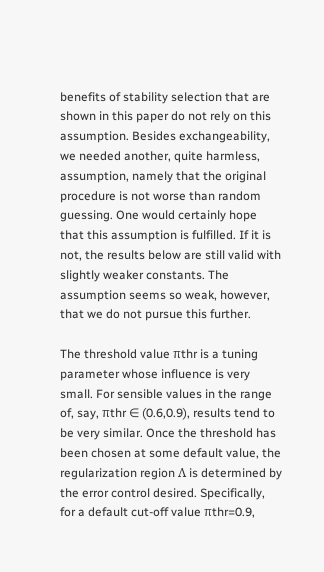benefits of stability selection that are shown in this paper do not rely on this assumption. Besides exchangeability, we needed another, quite harmless, assumption, namely that the original procedure is not worse than random guessing. One would certainly hope that this assumption is fulfilled. If it is not, the results below are still valid with slightly weaker constants. The assumption seems so weak, however, that we do not pursue this further.

The threshold value πthr is a tuning parameter whose influence is very small. For sensible values in the range of, say, πthr ∈ (0.6,0.9), results tend to be very similar. Once the threshold has been chosen at some default value, the regularization region Λ is determined by the error control desired. Specifically, for a default cut-off value πthr=0.9,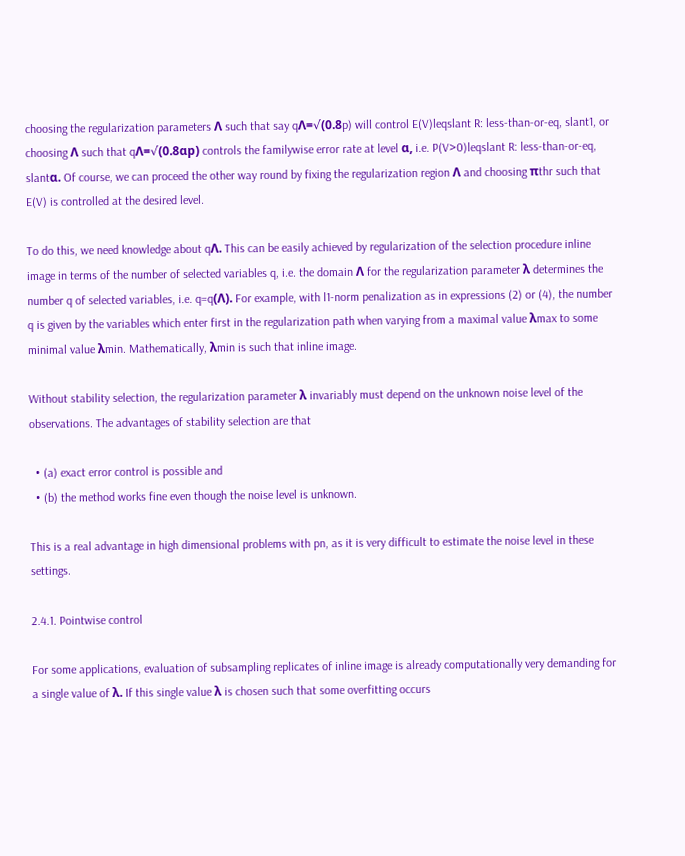choosing the regularization parameters Λ such that say qΛ=√(0.8p) will control E(V)leqslant R: less-than-or-eq, slant1, or choosing Λ such that qΛ=√(0.8αp) controls the familywise error rate at level α, i.e. P(V>0)leqslant R: less-than-or-eq, slantα. Of course, we can proceed the other way round by fixing the regularization region Λ and choosing πthr such that E(V) is controlled at the desired level.

To do this, we need knowledge about qΛ. This can be easily achieved by regularization of the selection procedure inline image in terms of the number of selected variables q, i.e. the domain Λ for the regularization parameter λ determines the number q of selected variables, i.e. q=q(Λ). For example, with l1-norm penalization as in expressions (2) or (4), the number q is given by the variables which enter first in the regularization path when varying from a maximal value λmax to some minimal value λmin. Mathematically, λmin is such that inline image.

Without stability selection, the regularization parameter λ invariably must depend on the unknown noise level of the observations. The advantages of stability selection are that

  • (a) exact error control is possible and
  • (b) the method works fine even though the noise level is unknown.

This is a real advantage in high dimensional problems with pn, as it is very difficult to estimate the noise level in these settings.

2.4.1. Pointwise control

For some applications, evaluation of subsampling replicates of inline image is already computationally very demanding for a single value of λ. If this single value λ is chosen such that some overfitting occurs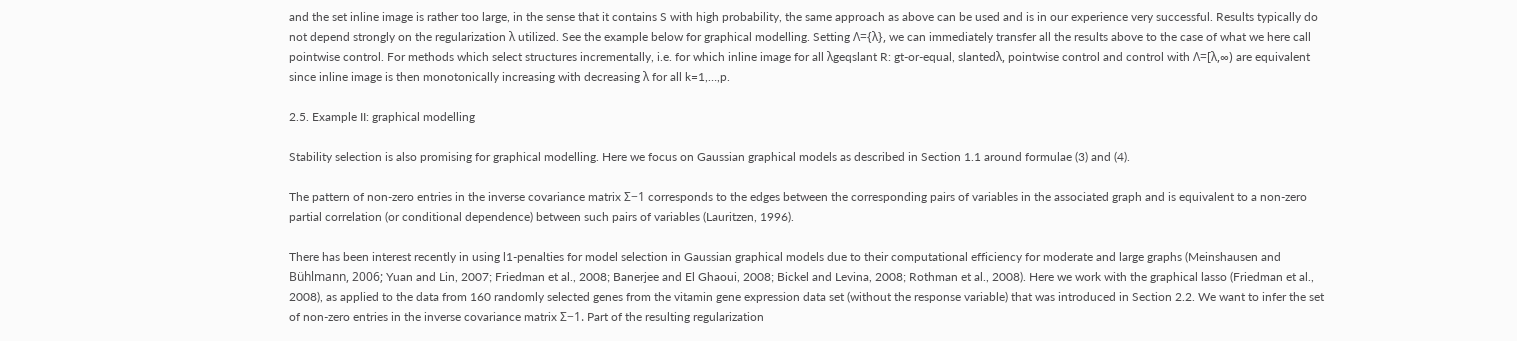and the set inline image is rather too large, in the sense that it contains S with high probability, the same approach as above can be used and is in our experience very successful. Results typically do not depend strongly on the regularization λ utilized. See the example below for graphical modelling. Setting Λ={λ}, we can immediately transfer all the results above to the case of what we here call pointwise control. For methods which select structures incrementally, i.e. for which inline image for all λgeqslant R: gt-or-equal, slantedλ, pointwise control and control with Λ=[λ,∞) are equivalent since inline image is then monotonically increasing with decreasing λ for all k=1,…,p.

2.5. Example II: graphical modelling

Stability selection is also promising for graphical modelling. Here we focus on Gaussian graphical models as described in Section 1.1 around formulae (3) and (4).

The pattern of non-zero entries in the inverse covariance matrix Σ−1 corresponds to the edges between the corresponding pairs of variables in the associated graph and is equivalent to a non-zero partial correlation (or conditional dependence) between such pairs of variables (Lauritzen, 1996).

There has been interest recently in using l1-penalties for model selection in Gaussian graphical models due to their computational efficiency for moderate and large graphs (Meinshausen and Bühlmann, 2006; Yuan and Lin, 2007; Friedman et al., 2008; Banerjee and El Ghaoui, 2008; Bickel and Levina, 2008; Rothman et al., 2008). Here we work with the graphical lasso (Friedman et al., 2008), as applied to the data from 160 randomly selected genes from the vitamin gene expression data set (without the response variable) that was introduced in Section 2.2. We want to infer the set of non-zero entries in the inverse covariance matrix Σ−1. Part of the resulting regularization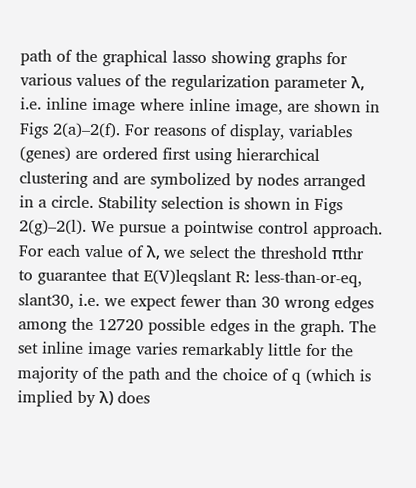path of the graphical lasso showing graphs for various values of the regularization parameter λ, i.e. inline image where inline image, are shown in Figs 2(a)–2(f). For reasons of display, variables (genes) are ordered first using hierarchical clustering and are symbolized by nodes arranged in a circle. Stability selection is shown in Figs 2(g)–2(l). We pursue a pointwise control approach. For each value of λ, we select the threshold πthr to guarantee that E(V)leqslant R: less-than-or-eq, slant30, i.e. we expect fewer than 30 wrong edges among the 12720 possible edges in the graph. The set inline image varies remarkably little for the majority of the path and the choice of q (which is implied by λ) does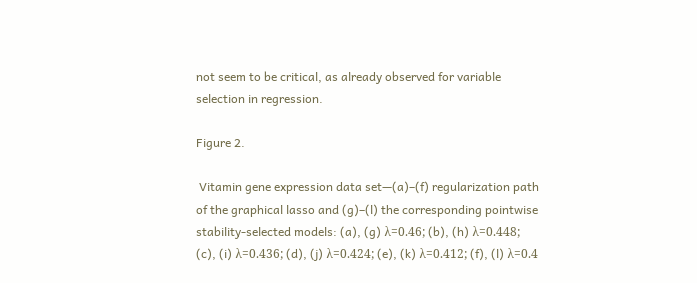not seem to be critical, as already observed for variable selection in regression.

Figure 2.

 Vitamin gene expression data set—(a)–(f) regularization path of the graphical lasso and (g)–(l) the corresponding pointwise stability-selected models: (a), (g) λ=0.46; (b), (h) λ=0.448; (c), (i) λ=0.436; (d), (j) λ=0.424; (e), (k) λ=0.412; (f), (l) λ=0.4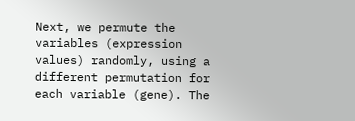Next, we permute the variables (expression values) randomly, using a different permutation for each variable (gene). The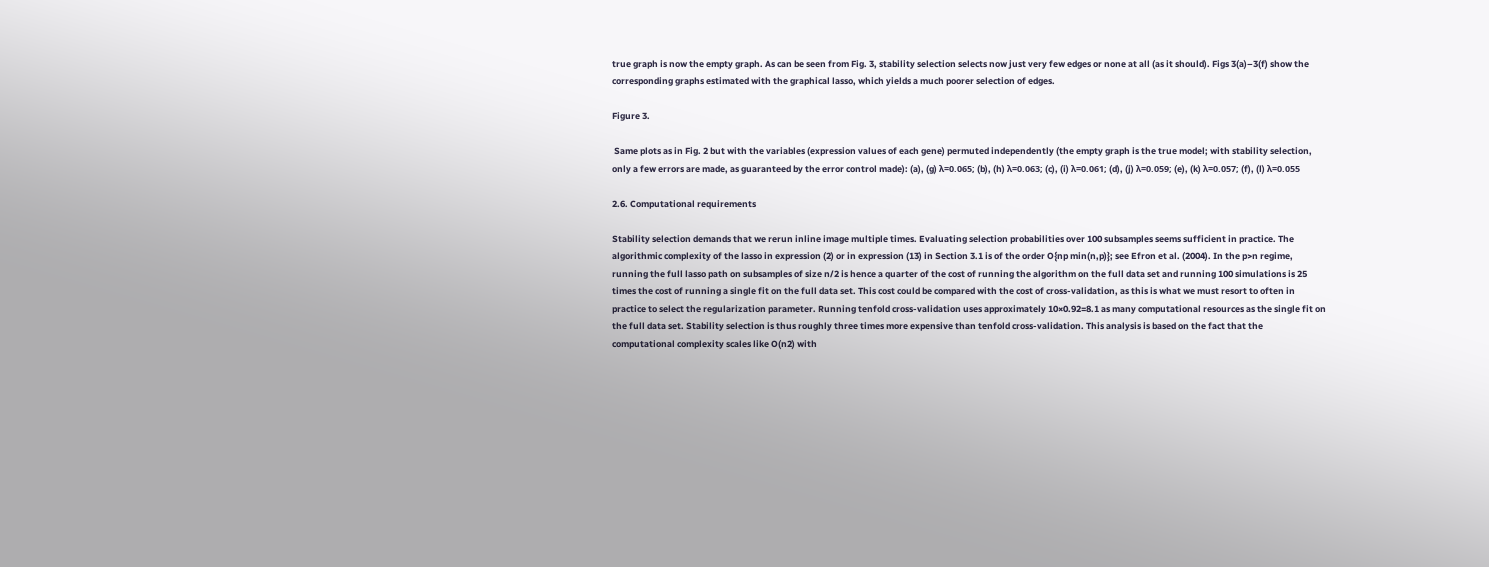true graph is now the empty graph. As can be seen from Fig. 3, stability selection selects now just very few edges or none at all (as it should). Figs 3(a)–3(f) show the corresponding graphs estimated with the graphical lasso, which yields a much poorer selection of edges.

Figure 3.

 Same plots as in Fig. 2 but with the variables (expression values of each gene) permuted independently (the empty graph is the true model; with stability selection, only a few errors are made, as guaranteed by the error control made): (a), (g) λ=0.065; (b), (h) λ=0.063; (c), (i) λ=0.061; (d), (j) λ=0.059; (e), (k) λ=0.057; (f), (l) λ=0.055

2.6. Computational requirements

Stability selection demands that we rerun inline image multiple times. Evaluating selection probabilities over 100 subsamples seems sufficient in practice. The algorithmic complexity of the lasso in expression (2) or in expression (13) in Section 3.1 is of the order O{np min(n,p)}; see Efron et al. (2004). In the p>n regime, running the full lasso path on subsamples of size n/2 is hence a quarter of the cost of running the algorithm on the full data set and running 100 simulations is 25 times the cost of running a single fit on the full data set. This cost could be compared with the cost of cross-validation, as this is what we must resort to often in practice to select the regularization parameter. Running tenfold cross-validation uses approximately 10×0.92=8.1 as many computational resources as the single fit on the full data set. Stability selection is thus roughly three times more expensive than tenfold cross-validation. This analysis is based on the fact that the computational complexity scales like O(n2) with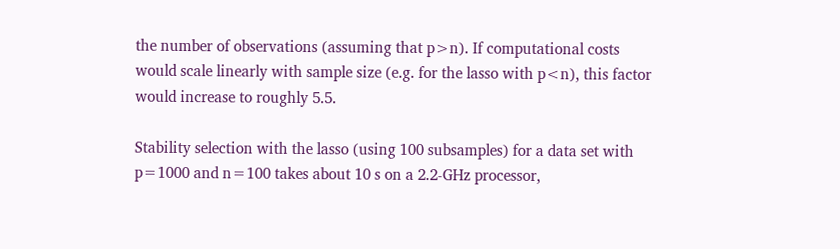the number of observations (assuming that p>n). If computational costs would scale linearly with sample size (e.g. for the lasso with p<n), this factor would increase to roughly 5.5.

Stability selection with the lasso (using 100 subsamples) for a data set with p=1000 and n=100 takes about 10 s on a 2.2-GHz processor,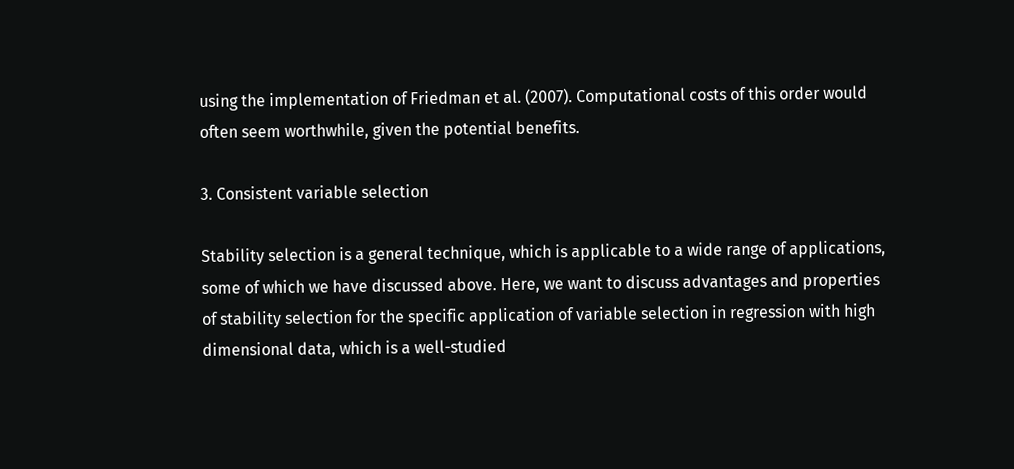using the implementation of Friedman et al. (2007). Computational costs of this order would often seem worthwhile, given the potential benefits.

3. Consistent variable selection

Stability selection is a general technique, which is applicable to a wide range of applications, some of which we have discussed above. Here, we want to discuss advantages and properties of stability selection for the specific application of variable selection in regression with high dimensional data, which is a well-studied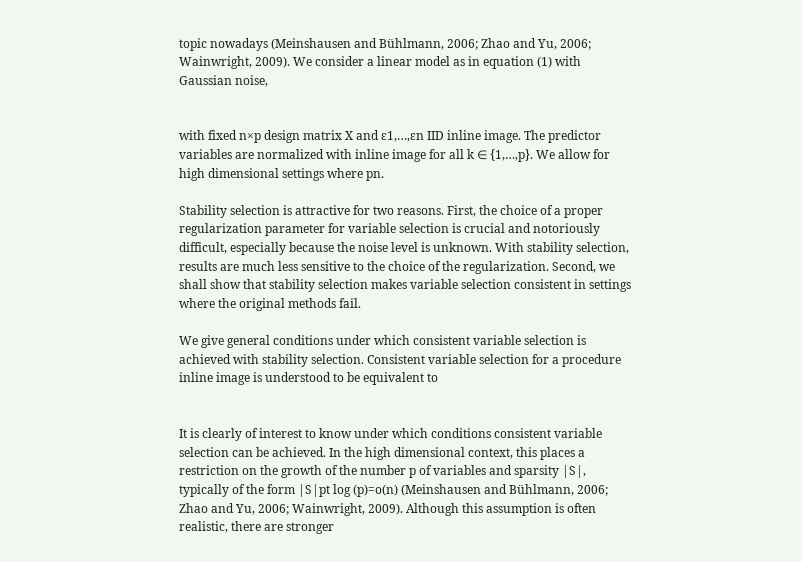topic nowadays (Meinshausen and Bühlmann, 2006; Zhao and Yu, 2006; Wainwright, 2009). We consider a linear model as in equation (1) with Gaussian noise,


with fixed n×p design matrix X and ɛ1,…,ɛn IID inline image. The predictor variables are normalized with inline image for all k ∈ {1,…,p}. We allow for high dimensional settings where pn.

Stability selection is attractive for two reasons. First, the choice of a proper regularization parameter for variable selection is crucial and notoriously difficult, especially because the noise level is unknown. With stability selection, results are much less sensitive to the choice of the regularization. Second, we shall show that stability selection makes variable selection consistent in settings where the original methods fail.

We give general conditions under which consistent variable selection is achieved with stability selection. Consistent variable selection for a procedure inline image is understood to be equivalent to


It is clearly of interest to know under which conditions consistent variable selection can be achieved. In the high dimensional context, this places a restriction on the growth of the number p of variables and sparsity |S|, typically of the form |S|pt log (p)=o(n) (Meinshausen and Bühlmann, 2006; Zhao and Yu, 2006; Wainwright, 2009). Although this assumption is often realistic, there are stronger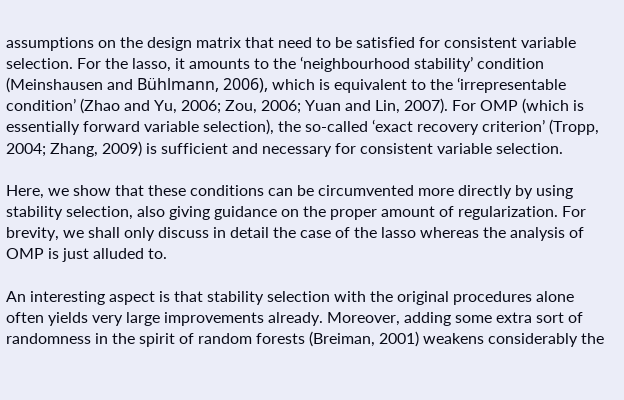assumptions on the design matrix that need to be satisfied for consistent variable selection. For the lasso, it amounts to the ‘neighbourhood stability’ condition (Meinshausen and Bühlmann, 2006), which is equivalent to the ‘irrepresentable condition’ (Zhao and Yu, 2006; Zou, 2006; Yuan and Lin, 2007). For OMP (which is essentially forward variable selection), the so-called ‘exact recovery criterion’ (Tropp, 2004; Zhang, 2009) is sufficient and necessary for consistent variable selection.

Here, we show that these conditions can be circumvented more directly by using stability selection, also giving guidance on the proper amount of regularization. For brevity, we shall only discuss in detail the case of the lasso whereas the analysis of OMP is just alluded to.

An interesting aspect is that stability selection with the original procedures alone often yields very large improvements already. Moreover, adding some extra sort of randomness in the spirit of random forests (Breiman, 2001) weakens considerably the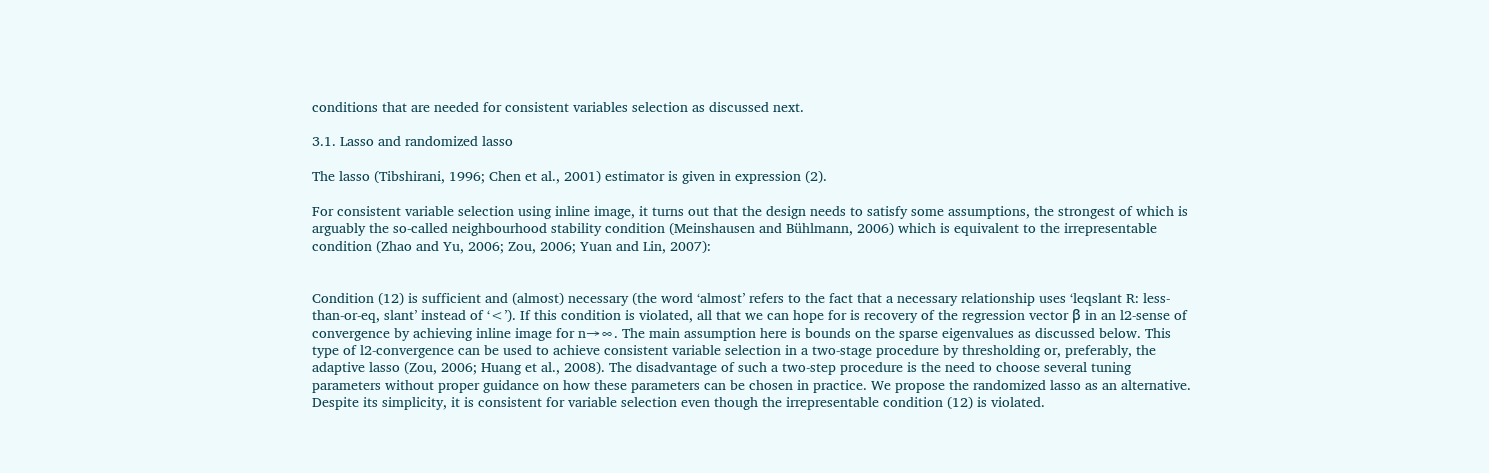conditions that are needed for consistent variables selection as discussed next.

3.1. Lasso and randomized lasso

The lasso (Tibshirani, 1996; Chen et al., 2001) estimator is given in expression (2).

For consistent variable selection using inline image, it turns out that the design needs to satisfy some assumptions, the strongest of which is arguably the so-called neighbourhood stability condition (Meinshausen and Bühlmann, 2006) which is equivalent to the irrepresentable condition (Zhao and Yu, 2006; Zou, 2006; Yuan and Lin, 2007):


Condition (12) is sufficient and (almost) necessary (the word ‘almost’ refers to the fact that a necessary relationship uses ‘leqslant R: less-than-or-eq, slant’ instead of ‘<’). If this condition is violated, all that we can hope for is recovery of the regression vector β in an l2-sense of convergence by achieving inline image for n→∞. The main assumption here is bounds on the sparse eigenvalues as discussed below. This type of l2-convergence can be used to achieve consistent variable selection in a two-stage procedure by thresholding or, preferably, the adaptive lasso (Zou, 2006; Huang et al., 2008). The disadvantage of such a two-step procedure is the need to choose several tuning parameters without proper guidance on how these parameters can be chosen in practice. We propose the randomized lasso as an alternative. Despite its simplicity, it is consistent for variable selection even though the irrepresentable condition (12) is violated.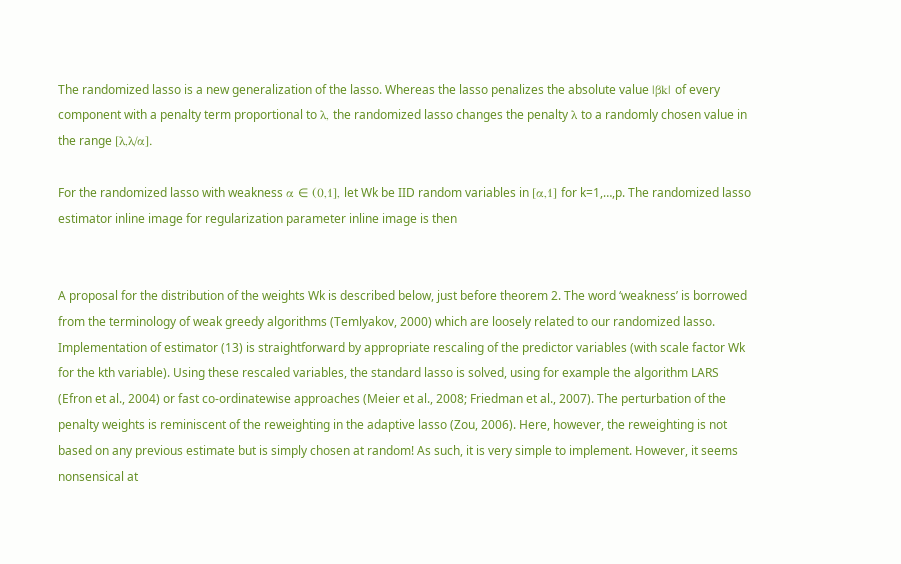The randomized lasso is a new generalization of the lasso. Whereas the lasso penalizes the absolute value |βk| of every component with a penalty term proportional to λ, the randomized lasso changes the penalty λ to a randomly chosen value in the range [λ,λ/α].

For the randomized lasso with weakness α ∈ (0,1], let Wk be IID random variables in [α,1] for k=1,…,p. The randomized lasso estimator inline image for regularization parameter inline image is then


A proposal for the distribution of the weights Wk is described below, just before theorem 2. The word ‘weakness’ is borrowed from the terminology of weak greedy algorithms (Temlyakov, 2000) which are loosely related to our randomized lasso. Implementation of estimator (13) is straightforward by appropriate rescaling of the predictor variables (with scale factor Wk for the kth variable). Using these rescaled variables, the standard lasso is solved, using for example the algorithm LARS (Efron et al., 2004) or fast co-ordinatewise approaches (Meier et al., 2008; Friedman et al., 2007). The perturbation of the penalty weights is reminiscent of the reweighting in the adaptive lasso (Zou, 2006). Here, however, the reweighting is not based on any previous estimate but is simply chosen at random! As such, it is very simple to implement. However, it seems nonsensical at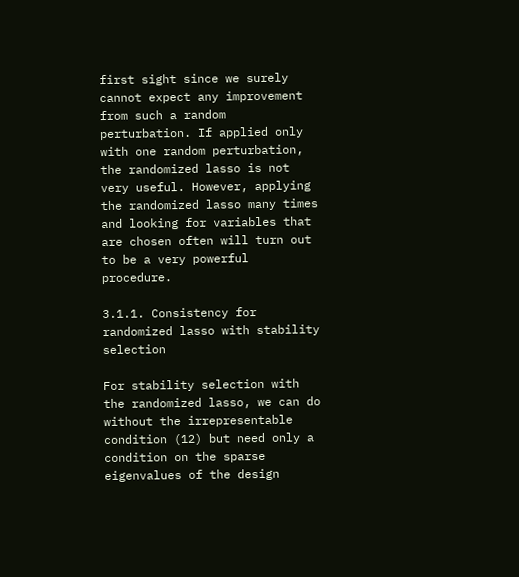first sight since we surely cannot expect any improvement from such a random perturbation. If applied only with one random perturbation, the randomized lasso is not very useful. However, applying the randomized lasso many times and looking for variables that are chosen often will turn out to be a very powerful procedure.

3.1.1. Consistency for randomized lasso with stability selection

For stability selection with the randomized lasso, we can do without the irrepresentable condition (12) but need only a condition on the sparse eigenvalues of the design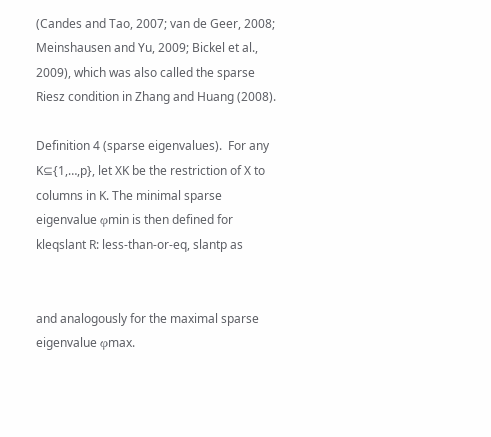(Candes and Tao, 2007; van de Geer, 2008; Meinshausen and Yu, 2009; Bickel et al., 2009), which was also called the sparse Riesz condition in Zhang and Huang (2008).

Definition 4 (sparse eigenvalues).  For any K⊆{1,…,p}, let XK be the restriction of X to columns in K. The minimal sparse eigenvalue φmin is then defined for kleqslant R: less-than-or-eq, slantp as


and analogously for the maximal sparse eigenvalue φmax.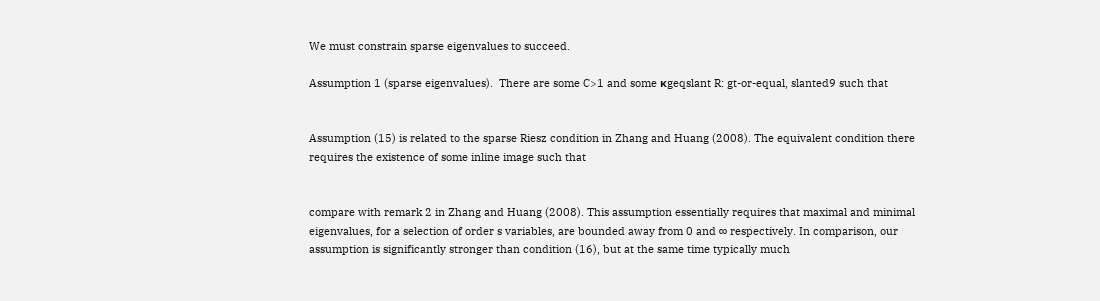We must constrain sparse eigenvalues to succeed.

Assumption 1 (sparse eigenvalues).  There are some C>1 and some κgeqslant R: gt-or-equal, slanted9 such that


Assumption (15) is related to the sparse Riesz condition in Zhang and Huang (2008). The equivalent condition there requires the existence of some inline image such that


compare with remark 2 in Zhang and Huang (2008). This assumption essentially requires that maximal and minimal eigenvalues, for a selection of order s variables, are bounded away from 0 and ∞ respectively. In comparison, our assumption is significantly stronger than condition (16), but at the same time typically much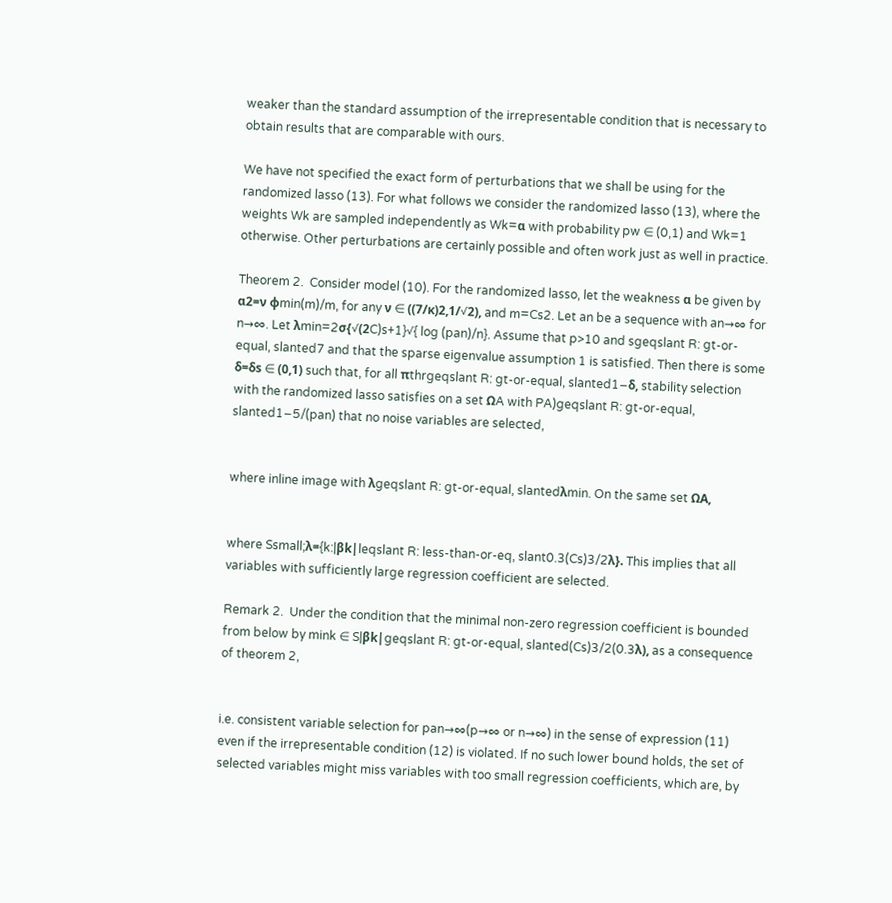weaker than the standard assumption of the irrepresentable condition that is necessary to obtain results that are comparable with ours.

We have not specified the exact form of perturbations that we shall be using for the randomized lasso (13). For what follows we consider the randomized lasso (13), where the weights Wk are sampled independently as Wk=α with probability pw ∈ (0,1) and Wk=1 otherwise. Other perturbations are certainly possible and often work just as well in practice.

Theorem 2.  Consider model (10). For the randomized lasso, let the weakness α be given by α2=ν φmin(m)/m, for any ν ∈ ((7/κ)2,1/√2), and m=Cs2. Let an be a sequence with an→∞ for n→∞. Let λmin=2σ{√(2C)s+1}√{ log (pan)/n}. Assume that p>10 and sgeqslant R: gt-or-equal, slanted7 and that the sparse eigenvalue assumption 1 is satisfied. Then there is some δ=δs ∈ (0,1) such that, for all πthrgeqslant R: gt-or-equal, slanted1−δ, stability selection with the randomized lasso satisfies on a set ΩA with PA)geqslant R: gt-or-equal, slanted1−5/(pan) that no noise variables are selected,


where inline image with λgeqslant R: gt-or-equal, slantedλmin. On the same set ΩA,


where Ssmall;λ={k:|βk|leqslant R: less-than-or-eq, slant0.3(Cs)3/2λ}. This implies that all variables with sufficiently large regression coefficient are selected.

Remark 2.  Under the condition that the minimal non-zero regression coefficient is bounded from below by mink ∈ S|βk|geqslant R: gt-or-equal, slanted(Cs)3/2(0.3λ), as a consequence of theorem 2,


i.e. consistent variable selection for pan→∞(p→∞ or n→∞) in the sense of expression (11) even if the irrepresentable condition (12) is violated. If no such lower bound holds, the set of selected variables might miss variables with too small regression coefficients, which are, by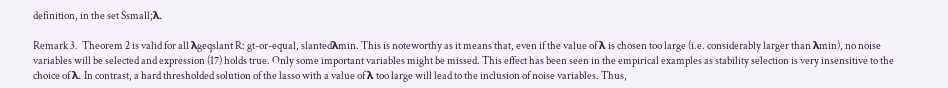definition, in the set Ssmall;λ.

Remark 3.  Theorem 2 is valid for all λgeqslant R: gt-or-equal, slantedλmin. This is noteworthy as it means that, even if the value of λ is chosen too large (i.e. considerably larger than λmin), no noise variables will be selected and expression (17) holds true. Only some important variables might be missed. This effect has been seen in the empirical examples as stability selection is very insensitive to the choice of λ. In contrast, a hard thresholded solution of the lasso with a value of λ too large will lead to the inclusion of noise variables. Thus,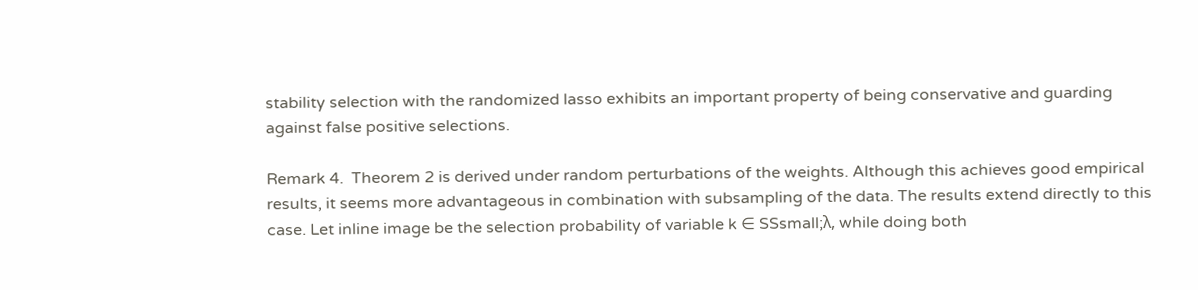stability selection with the randomized lasso exhibits an important property of being conservative and guarding against false positive selections.

Remark 4.  Theorem 2 is derived under random perturbations of the weights. Although this achieves good empirical results, it seems more advantageous in combination with subsampling of the data. The results extend directly to this case. Let inline image be the selection probability of variable k ∈ SSsmall;λ, while doing both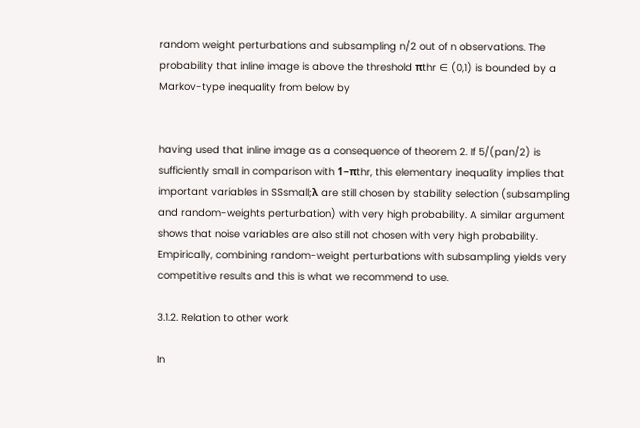random weight perturbations and subsampling n/2 out of n observations. The probability that inline image is above the threshold πthr ∈ (0,1) is bounded by a Markov-type inequality from below by


having used that inline image as a consequence of theorem 2. If 5/(pan/2) is sufficiently small in comparison with 1−πthr, this elementary inequality implies that important variables in SSsmall;λ are still chosen by stability selection (subsampling and random-weights perturbation) with very high probability. A similar argument shows that noise variables are also still not chosen with very high probability. Empirically, combining random-weight perturbations with subsampling yields very competitive results and this is what we recommend to use.

3.1.2. Relation to other work

In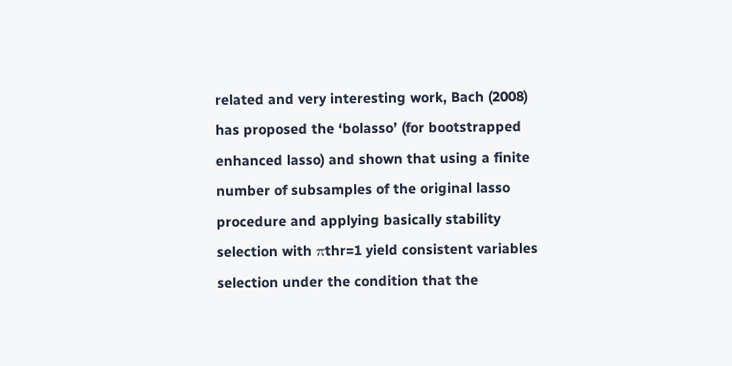related and very interesting work, Bach (2008) has proposed the ‘bolasso’ (for bootstrapped enhanced lasso) and shown that using a finite number of subsamples of the original lasso procedure and applying basically stability selection with πthr=1 yield consistent variables selection under the condition that the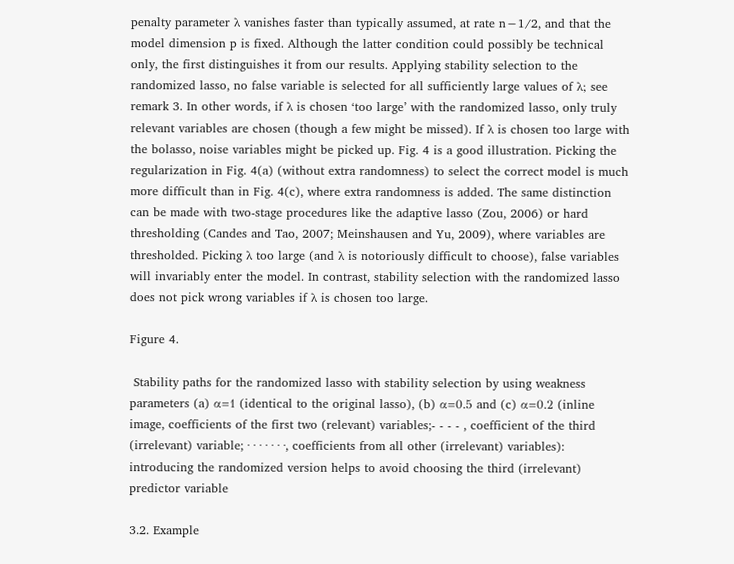penalty parameter λ vanishes faster than typically assumed, at rate n−1/2, and that the model dimension p is fixed. Although the latter condition could possibly be technical only, the first distinguishes it from our results. Applying stability selection to the randomized lasso, no false variable is selected for all sufficiently large values of λ; see remark 3. In other words, if λ is chosen ‘too large’ with the randomized lasso, only truly relevant variables are chosen (though a few might be missed). If λ is chosen too large with the bolasso, noise variables might be picked up. Fig. 4 is a good illustration. Picking the regularization in Fig. 4(a) (without extra randomness) to select the correct model is much more difficult than in Fig. 4(c), where extra randomness is added. The same distinction can be made with two-stage procedures like the adaptive lasso (Zou, 2006) or hard thresholding (Candes and Tao, 2007; Meinshausen and Yu, 2009), where variables are thresholded. Picking λ too large (and λ is notoriously difficult to choose), false variables will invariably enter the model. In contrast, stability selection with the randomized lasso does not pick wrong variables if λ is chosen too large.

Figure 4.

 Stability paths for the randomized lasso with stability selection by using weakness parameters (a) α=1 (identical to the original lasso), (b) α=0.5 and (c) α=0.2 (inline image, coefficients of the first two (relevant) variables;- - - - , coefficient of the third (irrelevant) variable; · · · · · · ·, coefficients from all other (irrelevant) variables): introducing the randomized version helps to avoid choosing the third (irrelevant) predictor variable

3.2. Example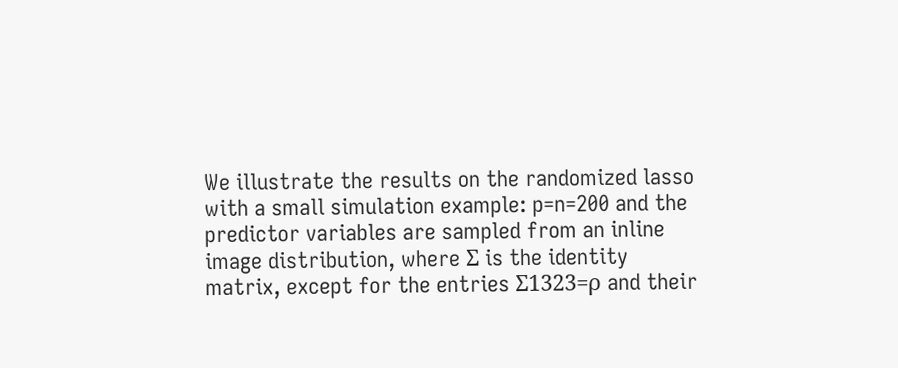We illustrate the results on the randomized lasso with a small simulation example: p=n=200 and the predictor variables are sampled from an inline image distribution, where Σ is the identity matrix, except for the entries Σ1323=ρ and their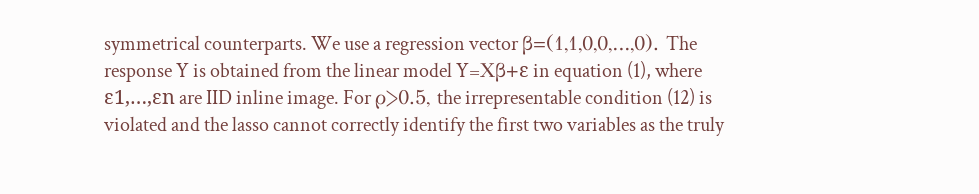symmetrical counterparts. We use a regression vector β=(1,1,0,0,…,0). The response Y is obtained from the linear model Y=Xβ+ɛ in equation (1), where ɛ1,…,ɛn are IID inline image. For ρ>0.5, the irrepresentable condition (12) is violated and the lasso cannot correctly identify the first two variables as the truly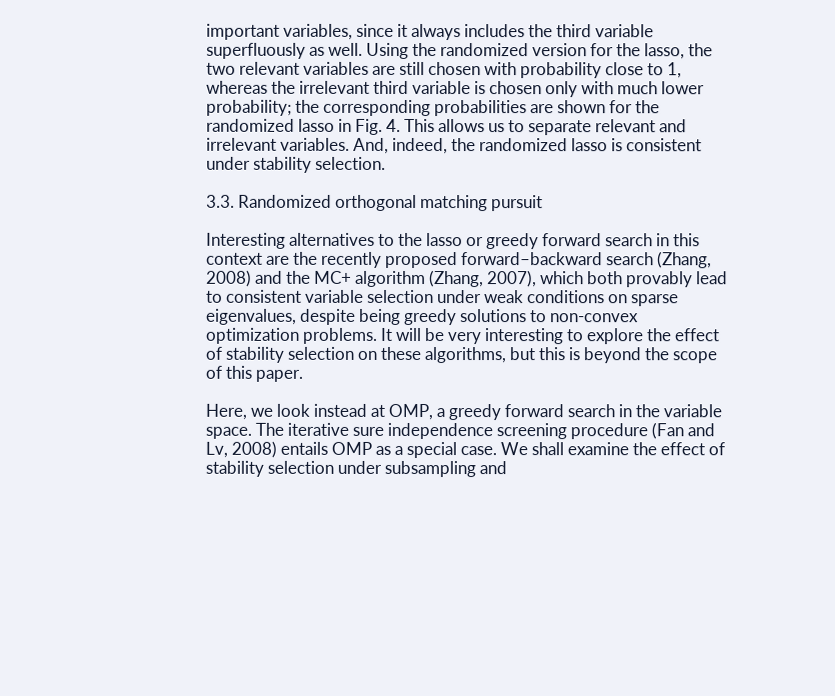important variables, since it always includes the third variable superfluously as well. Using the randomized version for the lasso, the two relevant variables are still chosen with probability close to 1, whereas the irrelevant third variable is chosen only with much lower probability; the corresponding probabilities are shown for the randomized lasso in Fig. 4. This allows us to separate relevant and irrelevant variables. And, indeed, the randomized lasso is consistent under stability selection.

3.3. Randomized orthogonal matching pursuit

Interesting alternatives to the lasso or greedy forward search in this context are the recently proposed forward–backward search (Zhang, 2008) and the MC+ algorithm (Zhang, 2007), which both provably lead to consistent variable selection under weak conditions on sparse eigenvalues, despite being greedy solutions to non-convex optimization problems. It will be very interesting to explore the effect of stability selection on these algorithms, but this is beyond the scope of this paper.

Here, we look instead at OMP, a greedy forward search in the variable space. The iterative sure independence screening procedure (Fan and Lv, 2008) entails OMP as a special case. We shall examine the effect of stability selection under subsampling and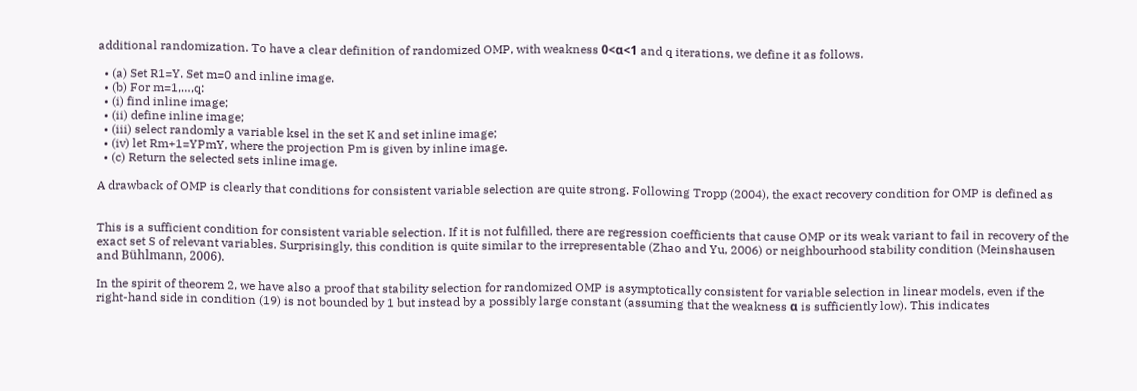additional randomization. To have a clear definition of randomized OMP, with weakness 0<α<1 and q iterations, we define it as follows.

  • (a) Set R1=Y. Set m=0 and inline image.
  • (b) For m=1,…,q:
  • (i) find inline image;
  • (ii) define inline image;
  • (iii) select randomly a variable ksel in the set K and set inline image;
  • (iv) let Rm+1=YPmY, where the projection Pm is given by inline image.
  • (c) Return the selected sets inline image.

A drawback of OMP is clearly that conditions for consistent variable selection are quite strong. Following Tropp (2004), the exact recovery condition for OMP is defined as


This is a sufficient condition for consistent variable selection. If it is not fulfilled, there are regression coefficients that cause OMP or its weak variant to fail in recovery of the exact set S of relevant variables. Surprisingly, this condition is quite similar to the irrepresentable (Zhao and Yu, 2006) or neighbourhood stability condition (Meinshausen and Bühlmann, 2006).

In the spirit of theorem 2, we have also a proof that stability selection for randomized OMP is asymptotically consistent for variable selection in linear models, even if the right-hand side in condition (19) is not bounded by 1 but instead by a possibly large constant (assuming that the weakness α is sufficiently low). This indicates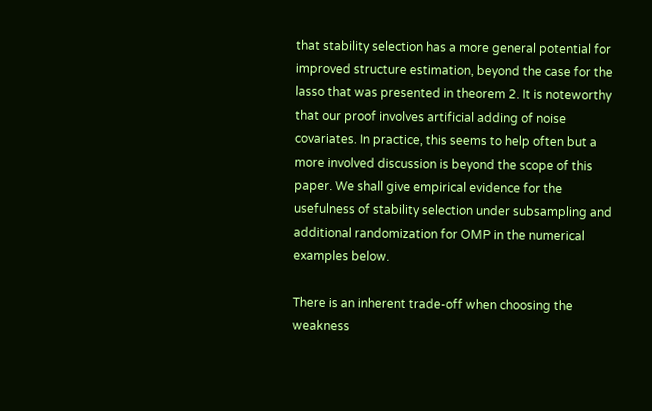that stability selection has a more general potential for improved structure estimation, beyond the case for the lasso that was presented in theorem 2. It is noteworthy that our proof involves artificial adding of noise covariates. In practice, this seems to help often but a more involved discussion is beyond the scope of this paper. We shall give empirical evidence for the usefulness of stability selection under subsampling and additional randomization for OMP in the numerical examples below.

There is an inherent trade-off when choosing the weakness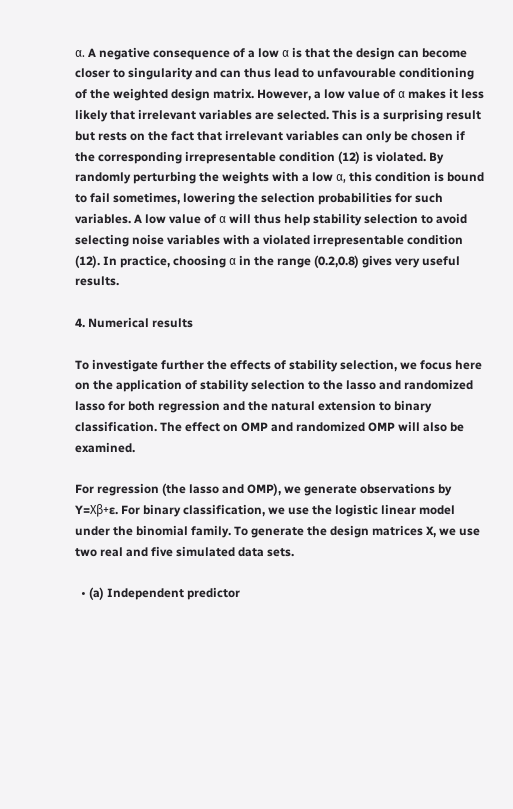α. A negative consequence of a low α is that the design can become closer to singularity and can thus lead to unfavourable conditioning of the weighted design matrix. However, a low value of α makes it less likely that irrelevant variables are selected. This is a surprising result but rests on the fact that irrelevant variables can only be chosen if the corresponding irrepresentable condition (12) is violated. By randomly perturbing the weights with a low α, this condition is bound to fail sometimes, lowering the selection probabilities for such variables. A low value of α will thus help stability selection to avoid selecting noise variables with a violated irrepresentable condition (12). In practice, choosing α in the range (0.2,0.8) gives very useful results.

4. Numerical results

To investigate further the effects of stability selection, we focus here on the application of stability selection to the lasso and randomized lasso for both regression and the natural extension to binary classification. The effect on OMP and randomized OMP will also be examined.

For regression (the lasso and OMP), we generate observations by Y=Xβ+ɛ. For binary classification, we use the logistic linear model under the binomial family. To generate the design matrices X, we use two real and five simulated data sets.

  • (a) Independent predictor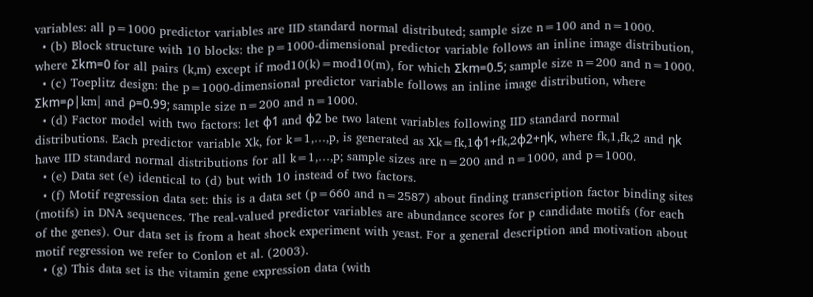variables: all p=1000 predictor variables are IID standard normal distributed; sample size n=100 and n=1000.
  • (b) Block structure with 10 blocks: the p=1000-dimensional predictor variable follows an inline image distribution, where Σkm=0 for all pairs (k,m) except if mod10(k)=mod10(m), for which Σkm=0.5; sample size n=200 and n=1000.
  • (c) Toeplitz design: the p=1000-dimensional predictor variable follows an inline image distribution, where Σkm=ρ|km| and ρ=0.99; sample size n=200 and n=1000.
  • (d) Factor model with two factors: let φ1 and φ2 be two latent variables following IID standard normal distributions. Each predictor variable Xk, for k=1,…,p, is generated as Xk=fk,1φ1+fk,2φ2+ηk, where fk,1,fk,2 and ηk have IID standard normal distributions for all k=1,…,p; sample sizes are n=200 and n=1000, and p=1000.
  • (e) Data set (e) identical to (d) but with 10 instead of two factors.
  • (f) Motif regression data set: this is a data set (p=660 and n=2587) about finding transcription factor binding sites (motifs) in DNA sequences. The real-valued predictor variables are abundance scores for p candidate motifs (for each of the genes). Our data set is from a heat shock experiment with yeast. For a general description and motivation about motif regression we refer to Conlon et al. (2003).
  • (g) This data set is the vitamin gene expression data (with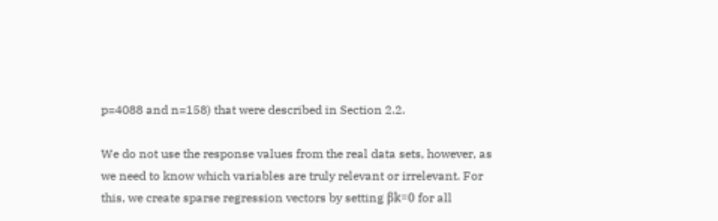p=4088 and n=158) that were described in Section 2.2.

We do not use the response values from the real data sets, however, as we need to know which variables are truly relevant or irrelevant. For this, we create sparse regression vectors by setting βk=0 for all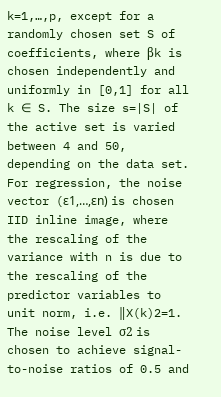k=1,…,p, except for a randomly chosen set S of coefficients, where βk is chosen independently and uniformly in [0,1] for all k ∈ S. The size s=|S| of the active set is varied between 4 and 50, depending on the data set. For regression, the noise vector (ɛ1,…,ɛn) is chosen IID inline image, where the rescaling of the variance with n is due to the rescaling of the predictor variables to unit norm, i.e. ‖X(k)2=1. The noise level σ2 is chosen to achieve signal-to-noise ratios of 0.5 and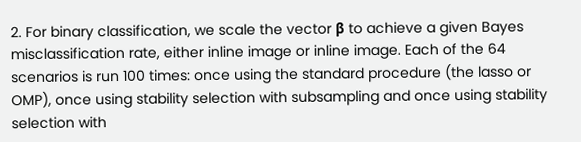2. For binary classification, we scale the vector β to achieve a given Bayes misclassification rate, either inline image or inline image. Each of the 64 scenarios is run 100 times: once using the standard procedure (the lasso or OMP), once using stability selection with subsampling and once using stability selection with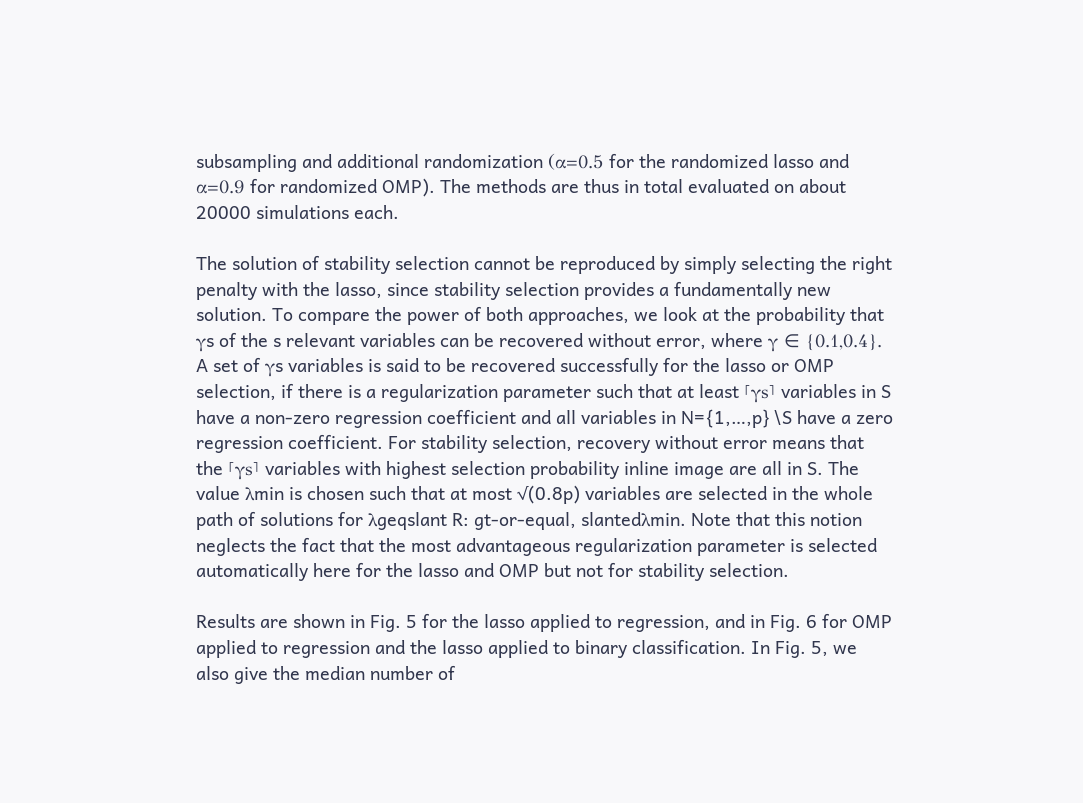subsampling and additional randomization (α=0.5 for the randomized lasso and α=0.9 for randomized OMP). The methods are thus in total evaluated on about 20000 simulations each.

The solution of stability selection cannot be reproduced by simply selecting the right penalty with the lasso, since stability selection provides a fundamentally new solution. To compare the power of both approaches, we look at the probability that γs of the s relevant variables can be recovered without error, where γ ∈ {0.1,0.4}. A set of γs variables is said to be recovered successfully for the lasso or OMP selection, if there is a regularization parameter such that at least ⌈γs⌉ variables in S have a non-zero regression coefficient and all variables in N={1,…,p}∖S have a zero regression coefficient. For stability selection, recovery without error means that the ⌈γs⌉ variables with highest selection probability inline image are all in S. The value λmin is chosen such that at most √(0.8p) variables are selected in the whole path of solutions for λgeqslant R: gt-or-equal, slantedλmin. Note that this notion neglects the fact that the most advantageous regularization parameter is selected automatically here for the lasso and OMP but not for stability selection.

Results are shown in Fig. 5 for the lasso applied to regression, and in Fig. 6 for OMP applied to regression and the lasso applied to binary classification. In Fig. 5, we also give the median number of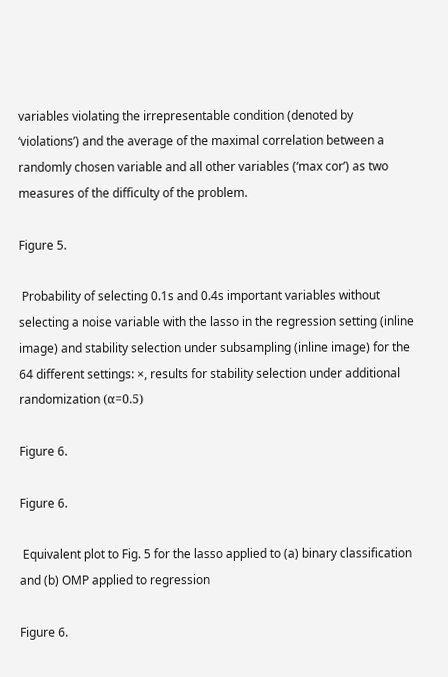variables violating the irrepresentable condition (denoted by ‘violations’) and the average of the maximal correlation between a randomly chosen variable and all other variables (‘max cor’) as two measures of the difficulty of the problem.

Figure 5.

 Probability of selecting 0.1s and 0.4s important variables without selecting a noise variable with the lasso in the regression setting (inline image) and stability selection under subsampling (inline image) for the 64 different settings: ×, results for stability selection under additional randomization (α=0.5)

Figure 6.

Figure 6.

 Equivalent plot to Fig. 5 for the lasso applied to (a) binary classification and (b) OMP applied to regression

Figure 6.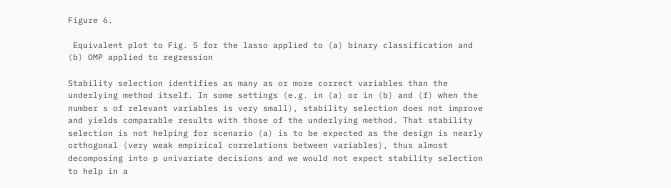Figure 6.

 Equivalent plot to Fig. 5 for the lasso applied to (a) binary classification and (b) OMP applied to regression

Stability selection identifies as many as or more correct variables than the underlying method itself. In some settings (e.g. in (a) or in (b) and (f) when the number s of relevant variables is very small), stability selection does not improve and yields comparable results with those of the underlying method. That stability selection is not helping for scenario (a) is to be expected as the design is nearly orthogonal (very weak empirical correlations between variables), thus almost decomposing into p univariate decisions and we would not expect stability selection to help in a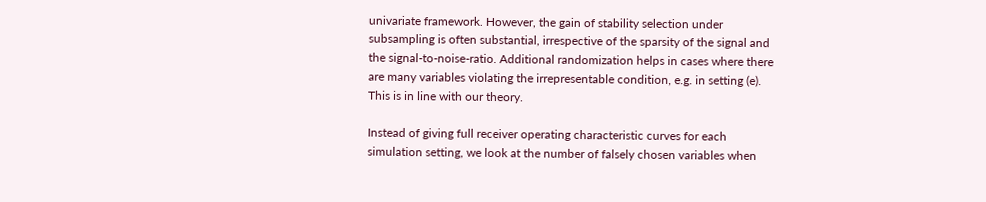univariate framework. However, the gain of stability selection under subsampling is often substantial, irrespective of the sparsity of the signal and the signal-to-noise-ratio. Additional randomization helps in cases where there are many variables violating the irrepresentable condition, e.g. in setting (e). This is in line with our theory.

Instead of giving full receiver operating characteristic curves for each simulation setting, we look at the number of falsely chosen variables when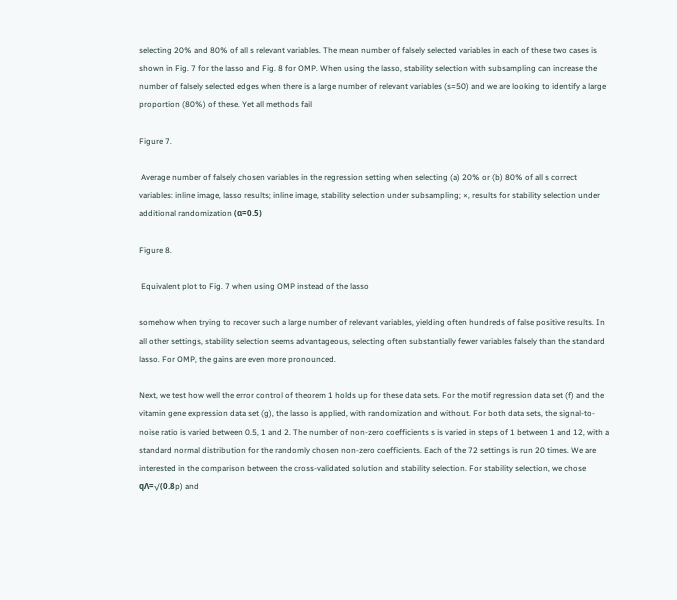selecting 20% and 80% of all s relevant variables. The mean number of falsely selected variables in each of these two cases is shown in Fig. 7 for the lasso and Fig. 8 for OMP. When using the lasso, stability selection with subsampling can increase the number of falsely selected edges when there is a large number of relevant variables (s=50) and we are looking to identify a large proportion (80%) of these. Yet all methods fail

Figure 7.

 Average number of falsely chosen variables in the regression setting when selecting (a) 20% or (b) 80% of all s correct variables: inline image, lasso results; inline image, stability selection under subsampling; ×, results for stability selection under additional randomization (α=0.5)

Figure 8.

 Equivalent plot to Fig. 7 when using OMP instead of the lasso

somehow when trying to recover such a large number of relevant variables, yielding often hundreds of false positive results. In all other settings, stability selection seems advantageous, selecting often substantially fewer variables falsely than the standard lasso. For OMP, the gains are even more pronounced.

Next, we test how well the error control of theorem 1 holds up for these data sets. For the motif regression data set (f) and the vitamin gene expression data set (g), the lasso is applied, with randomization and without. For both data sets, the signal-to-noise ratio is varied between 0.5, 1 and 2. The number of non-zero coefficients s is varied in steps of 1 between 1 and 12, with a standard normal distribution for the randomly chosen non-zero coefficients. Each of the 72 settings is run 20 times. We are interested in the comparison between the cross-validated solution and stability selection. For stability selection, we chose qΛ=√(0.8p) and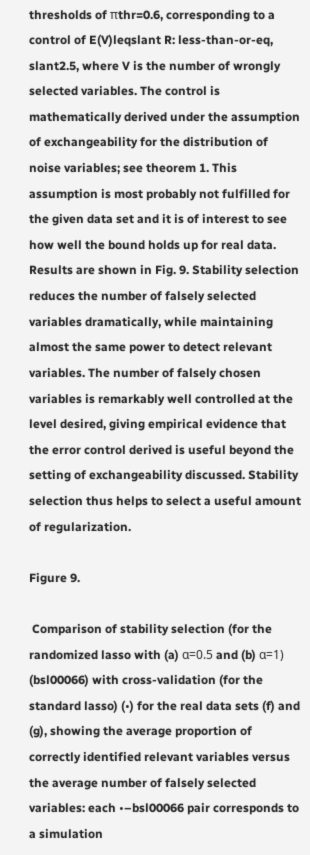thresholds of πthr=0.6, corresponding to a control of E(V)leqslant R: less-than-or-eq, slant2.5, where V is the number of wrongly selected variables. The control is mathematically derived under the assumption of exchangeability for the distribution of noise variables; see theorem 1. This assumption is most probably not fulfilled for the given data set and it is of interest to see how well the bound holds up for real data. Results are shown in Fig. 9. Stability selection reduces the number of falsely selected variables dramatically, while maintaining almost the same power to detect relevant variables. The number of falsely chosen variables is remarkably well controlled at the level desired, giving empirical evidence that the error control derived is useful beyond the setting of exchangeability discussed. Stability selection thus helps to select a useful amount of regularization.

Figure 9.

 Comparison of stability selection (for the randomized lasso with (a) α=0.5 and (b) α=1) (bsl00066) with cross-validation (for the standard lasso) (•) for the real data sets (f) and (g), showing the average proportion of correctly identified relevant variables versus the average number of falsely selected variables: each •–bsl00066 pair corresponds to a simulation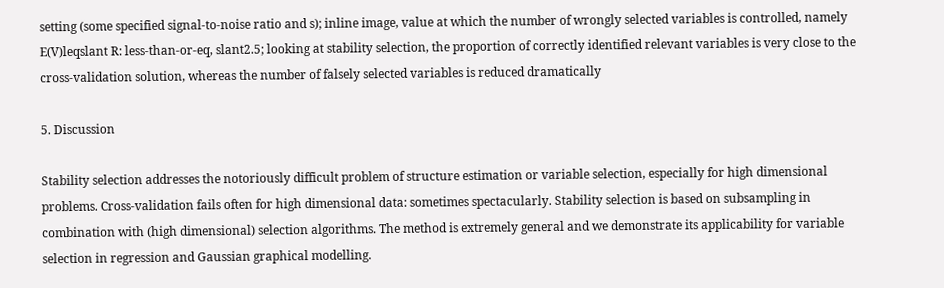setting (some specified signal-to-noise ratio and s); inline image, value at which the number of wrongly selected variables is controlled, namely E(V)leqslant R: less-than-or-eq, slant2.5; looking at stability selection, the proportion of correctly identified relevant variables is very close to the cross-validation solution, whereas the number of falsely selected variables is reduced dramatically

5. Discussion

Stability selection addresses the notoriously difficult problem of structure estimation or variable selection, especially for high dimensional problems. Cross-validation fails often for high dimensional data: sometimes spectacularly. Stability selection is based on subsampling in combination with (high dimensional) selection algorithms. The method is extremely general and we demonstrate its applicability for variable selection in regression and Gaussian graphical modelling.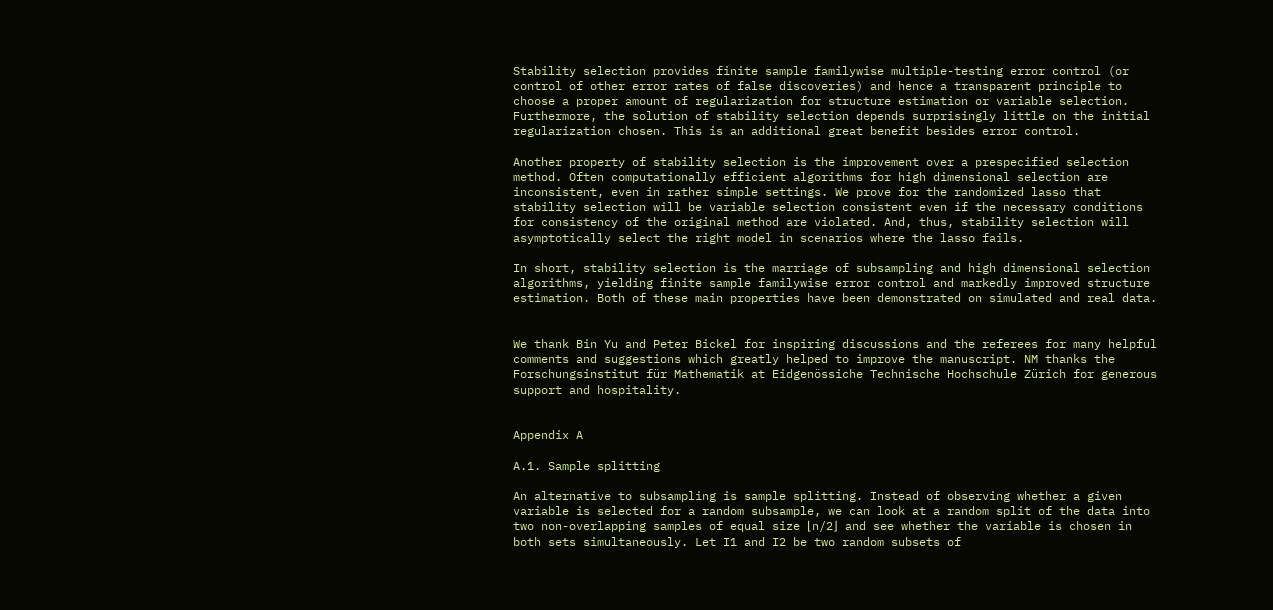Stability selection provides finite sample familywise multiple-testing error control (or control of other error rates of false discoveries) and hence a transparent principle to choose a proper amount of regularization for structure estimation or variable selection. Furthermore, the solution of stability selection depends surprisingly little on the initial regularization chosen. This is an additional great benefit besides error control.

Another property of stability selection is the improvement over a prespecified selection method. Often computationally efficient algorithms for high dimensional selection are inconsistent, even in rather simple settings. We prove for the randomized lasso that stability selection will be variable selection consistent even if the necessary conditions for consistency of the original method are violated. And, thus, stability selection will asymptotically select the right model in scenarios where the lasso fails.

In short, stability selection is the marriage of subsampling and high dimensional selection algorithms, yielding finite sample familywise error control and markedly improved structure estimation. Both of these main properties have been demonstrated on simulated and real data.


We thank Bin Yu and Peter Bickel for inspiring discussions and the referees for many helpful comments and suggestions which greatly helped to improve the manuscript. NM thanks the Forschungsinstitut für Mathematik at Eidgenössiche Technische Hochschule Zürich for generous support and hospitality.


Appendix A

A.1. Sample splitting

An alternative to subsampling is sample splitting. Instead of observing whether a given variable is selected for a random subsample, we can look at a random split of the data into two non-overlapping samples of equal size ⌊n/2⌋ and see whether the variable is chosen in both sets simultaneously. Let I1 and I2 be two random subsets of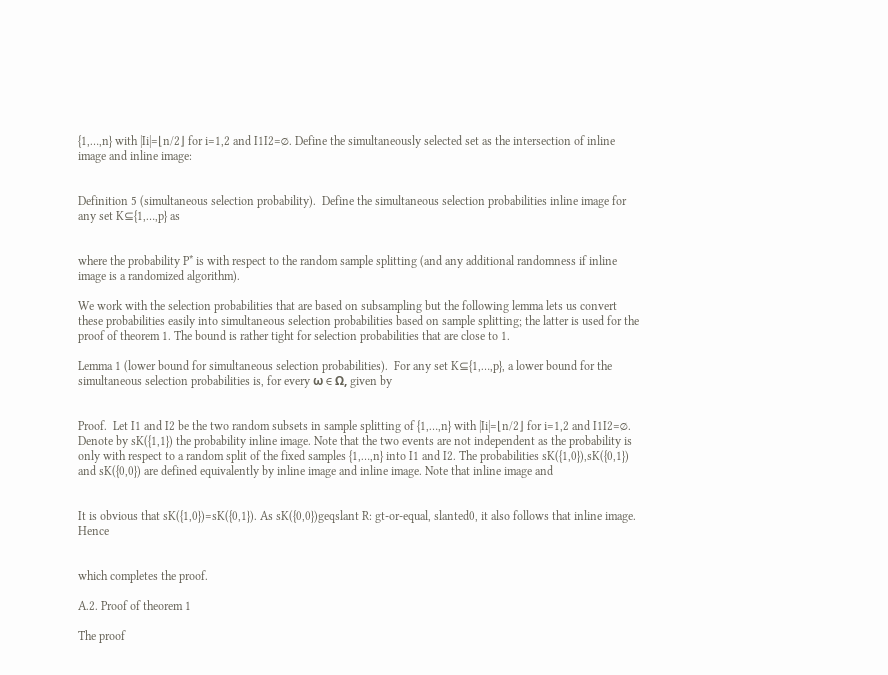{1,…,n} with |Ii|=⌊n/2⌋ for i=1,2 and I1I2=∅. Define the simultaneously selected set as the intersection of inline image and inline image:


Definition 5 (simultaneous selection probability).  Define the simultaneous selection probabilities inline image for any set K⊆{1,…,p} as


where the probability P* is with respect to the random sample splitting (and any additional randomness if inline image is a randomized algorithm).

We work with the selection probabilities that are based on subsampling but the following lemma lets us convert these probabilities easily into simultaneous selection probabilities based on sample splitting; the latter is used for the proof of theorem 1. The bound is rather tight for selection probabilities that are close to 1.

Lemma 1 (lower bound for simultaneous selection probabilities).  For any set K⊆{1,…,p}, a lower bound for the simultaneous selection probabilities is, for every ω ∈ Ω, given by


Proof.  Let I1 and I2 be the two random subsets in sample splitting of {1,…,n} with |Ii|=⌊n/2⌋ for i=1,2 and I1I2=∅. Denote by sK({1,1}) the probability inline image. Note that the two events are not independent as the probability is only with respect to a random split of the fixed samples {1,…,n} into I1 and I2. The probabilities sK({1,0}),sK({0,1}) and sK({0,0}) are defined equivalently by inline image and inline image. Note that inline image and


It is obvious that sK({1,0})=sK({0,1}). As sK({0,0})geqslant R: gt-or-equal, slanted0, it also follows that inline image. Hence


which completes the proof.

A.2. Proof of theorem 1

The proof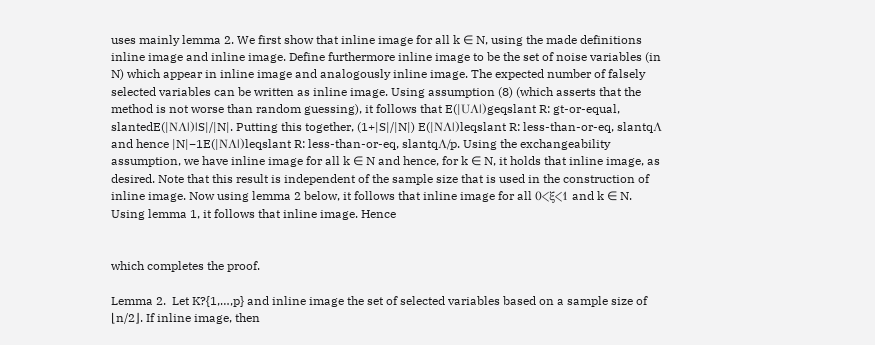uses mainly lemma 2. We first show that inline image for all k ∈ N, using the made definitions inline image and inline image. Define furthermore inline image to be the set of noise variables (in N) which appear in inline image and analogously inline image. The expected number of falsely selected variables can be written as inline image. Using assumption (8) (which asserts that the method is not worse than random guessing), it follows that E(|UΛ|)geqslant R: gt-or-equal, slantedE(|NΛ|)|S|/|N|. Putting this together, (1+|S|/|N|) E(|NΛ|)leqslant R: less-than-or-eq, slantqΛ and hence |N|−1E(|NΛ|)leqslant R: less-than-or-eq, slantqΛ/p. Using the exchangeability assumption, we have inline image for all k ∈ N and hence, for k ∈ N, it holds that inline image, as desired. Note that this result is independent of the sample size that is used in the construction of inline image. Now using lemma 2 below, it follows that inline image for all 0<ξ<1 and k ∈ N. Using lemma 1, it follows that inline image. Hence


which completes the proof.

Lemma 2.  Let K?{1,…,p} and inline image the set of selected variables based on a sample size of ⌊n/2⌋. If inline image, then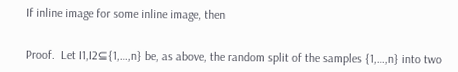If inline image for some inline image, then


Proof.  Let I1,I2⊆{1,…,n} be, as above, the random split of the samples {1,…,n} into two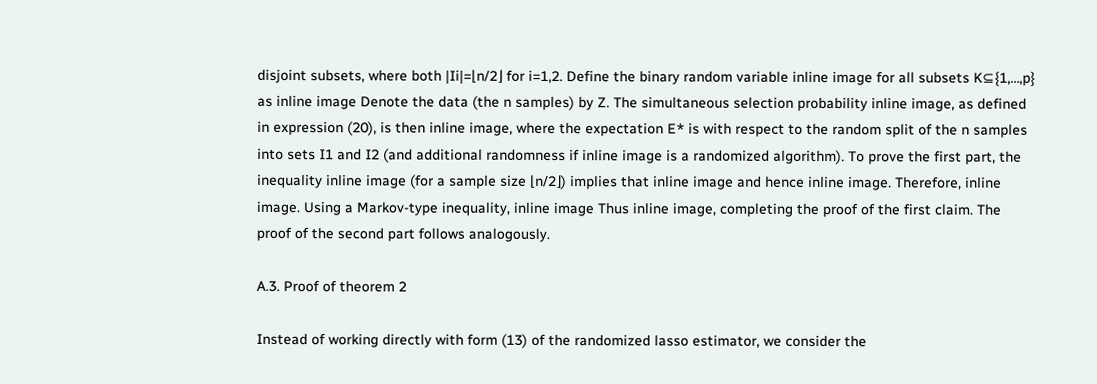disjoint subsets, where both |Ii|=⌊n/2⌋ for i=1,2. Define the binary random variable inline image for all subsets K⊆{1,…,p} as inline image Denote the data (the n samples) by Z. The simultaneous selection probability inline image, as defined in expression (20), is then inline image, where the expectation E* is with respect to the random split of the n samples into sets I1 and I2 (and additional randomness if inline image is a randomized algorithm). To prove the first part, the inequality inline image (for a sample size ⌊n/2⌋) implies that inline image and hence inline image. Therefore, inline image. Using a Markov-type inequality, inline image Thus inline image, completing the proof of the first claim. The proof of the second part follows analogously.

A.3. Proof of theorem 2

Instead of working directly with form (13) of the randomized lasso estimator, we consider the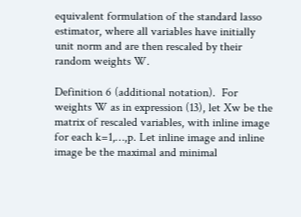equivalent formulation of the standard lasso estimator, where all variables have initially unit norm and are then rescaled by their random weights W.

Definition 6 (additional notation).  For weights W as in expression (13), let Xw be the matrix of rescaled variables, with inline image for each k=1,…,p. Let inline image and inline image be the maximal and minimal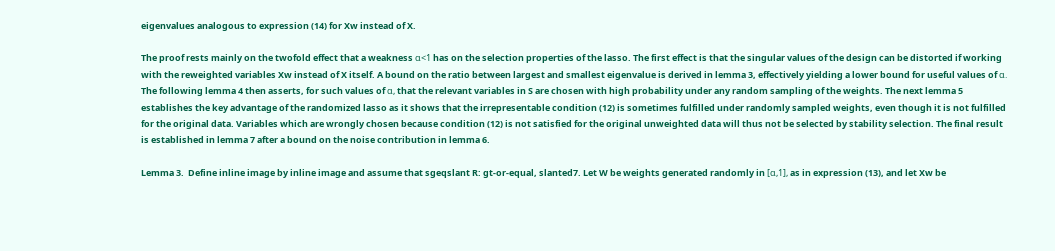eigenvalues analogous to expression (14) for Xw instead of X.

The proof rests mainly on the twofold effect that a weakness α<1 has on the selection properties of the lasso. The first effect is that the singular values of the design can be distorted if working with the reweighted variables Xw instead of X itself. A bound on the ratio between largest and smallest eigenvalue is derived in lemma 3, effectively yielding a lower bound for useful values of α. The following lemma 4 then asserts, for such values of α, that the relevant variables in S are chosen with high probability under any random sampling of the weights. The next lemma 5 establishes the key advantage of the randomized lasso as it shows that the irrepresentable condition (12) is sometimes fulfilled under randomly sampled weights, even though it is not fulfilled for the original data. Variables which are wrongly chosen because condition (12) is not satisfied for the original unweighted data will thus not be selected by stability selection. The final result is established in lemma 7 after a bound on the noise contribution in lemma 6.

Lemma 3.  Define inline image by inline image and assume that sgeqslant R: gt-or-equal, slanted7. Let W be weights generated randomly in [α,1], as in expression (13), and let Xw be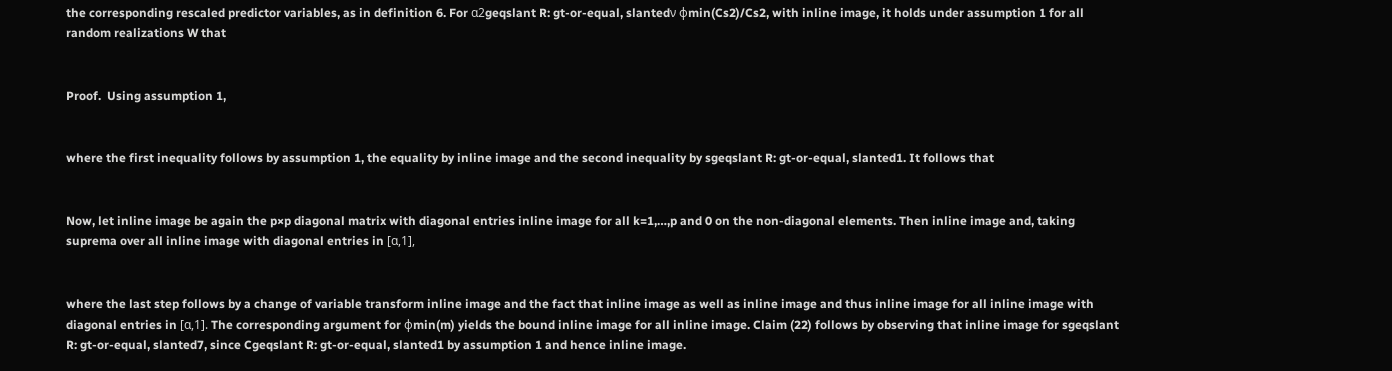the corresponding rescaled predictor variables, as in definition 6. For α2geqslant R: gt-or-equal, slantedν φmin(Cs2)/Cs2, with inline image, it holds under assumption 1 for all random realizations W that


Proof.  Using assumption 1,


where the first inequality follows by assumption 1, the equality by inline image and the second inequality by sgeqslant R: gt-or-equal, slanted1. It follows that


Now, let inline image be again the p×p diagonal matrix with diagonal entries inline image for all k=1,…,p and 0 on the non-diagonal elements. Then inline image and, taking suprema over all inline image with diagonal entries in [α,1],


where the last step follows by a change of variable transform inline image and the fact that inline image as well as inline image and thus inline image for all inline image with diagonal entries in [α,1]. The corresponding argument for φmin(m) yields the bound inline image for all inline image. Claim (22) follows by observing that inline image for sgeqslant R: gt-or-equal, slanted7, since Cgeqslant R: gt-or-equal, slanted1 by assumption 1 and hence inline image.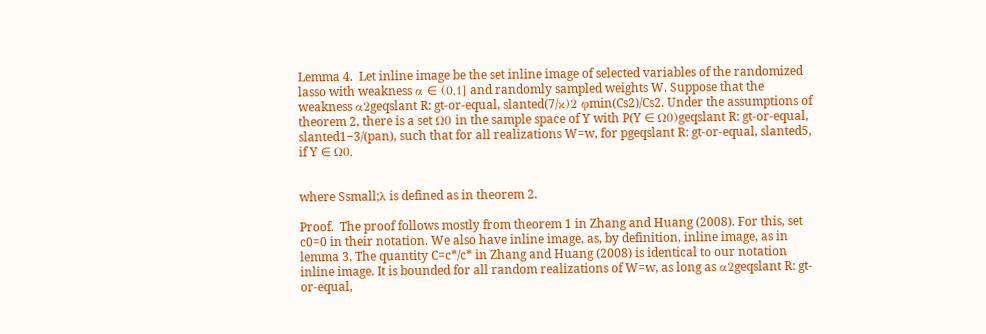Lemma 4.  Let inline image be the set inline image of selected variables of the randomized lasso with weakness α ∈ (0,1] and randomly sampled weights W. Suppose that the weakness α2geqslant R: gt-or-equal, slanted(7/κ)2 φmin(Cs2)/Cs2. Under the assumptions of theorem 2, there is a set Ω0 in the sample space of Y with P(Y ∈ Ω0)geqslant R: gt-or-equal, slanted1−3/(pan), such that for all realizations W=w, for pgeqslant R: gt-or-equal, slanted5, if Y ∈ Ω0,


where Ssmall;λ is defined as in theorem 2.

Proof.  The proof follows mostly from theorem 1 in Zhang and Huang (2008). For this, set c0=0 in their notation. We also have inline image, as, by definition, inline image, as in lemma 3. The quantity C=c*/c* in Zhang and Huang (2008) is identical to our notation inline image. It is bounded for all random realizations of W=w, as long as α2geqslant R: gt-or-equal,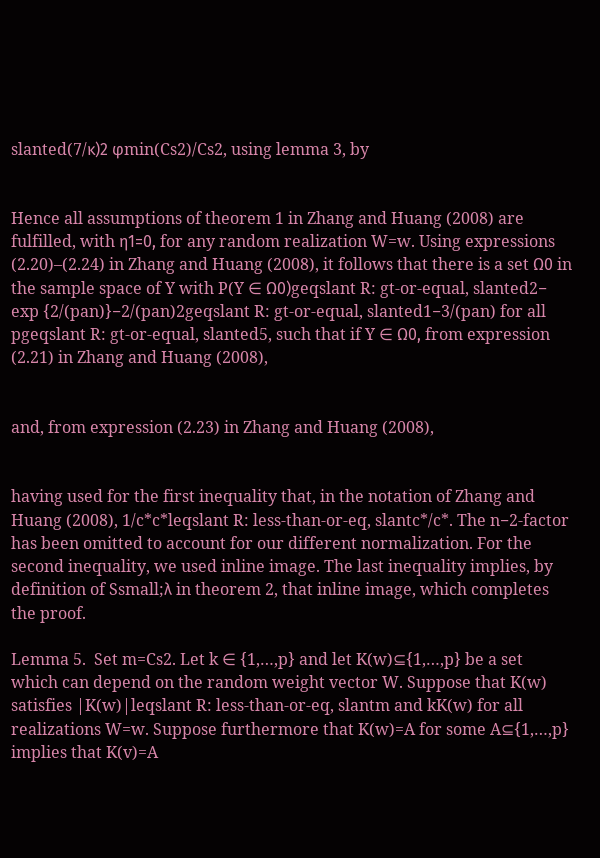slanted(7/κ)2 φmin(Cs2)/Cs2, using lemma 3, by


Hence all assumptions of theorem 1 in Zhang and Huang (2008) are fulfilled, with η1=0, for any random realization W=w. Using expressions (2.20)–(2.24) in Zhang and Huang (2008), it follows that there is a set Ω0 in the sample space of Y with P(Y ∈ Ω0)geqslant R: gt-or-equal, slanted2− exp {2/(pan)}−2/(pan)2geqslant R: gt-or-equal, slanted1−3/(pan) for all pgeqslant R: gt-or-equal, slanted5, such that if Y ∈ Ω0, from expression (2.21) in Zhang and Huang (2008),


and, from expression (2.23) in Zhang and Huang (2008),


having used for the first inequality that, in the notation of Zhang and Huang (2008), 1/c*c*leqslant R: less-than-or-eq, slantc*/c*. The n−2-factor has been omitted to account for our different normalization. For the second inequality, we used inline image. The last inequality implies, by definition of Ssmall;λ in theorem 2, that inline image, which completes the proof.

Lemma 5.  Set m=Cs2. Let k ∈ {1,…,p} and let K(w)⊆{1,…,p} be a set which can depend on the random weight vector W. Suppose that K(w) satisfies |K(w)|leqslant R: less-than-or-eq, slantm and kK(w) for all realizations W=w. Suppose furthermore that K(w)=A for some A⊆{1,…,p} implies that K(v)=A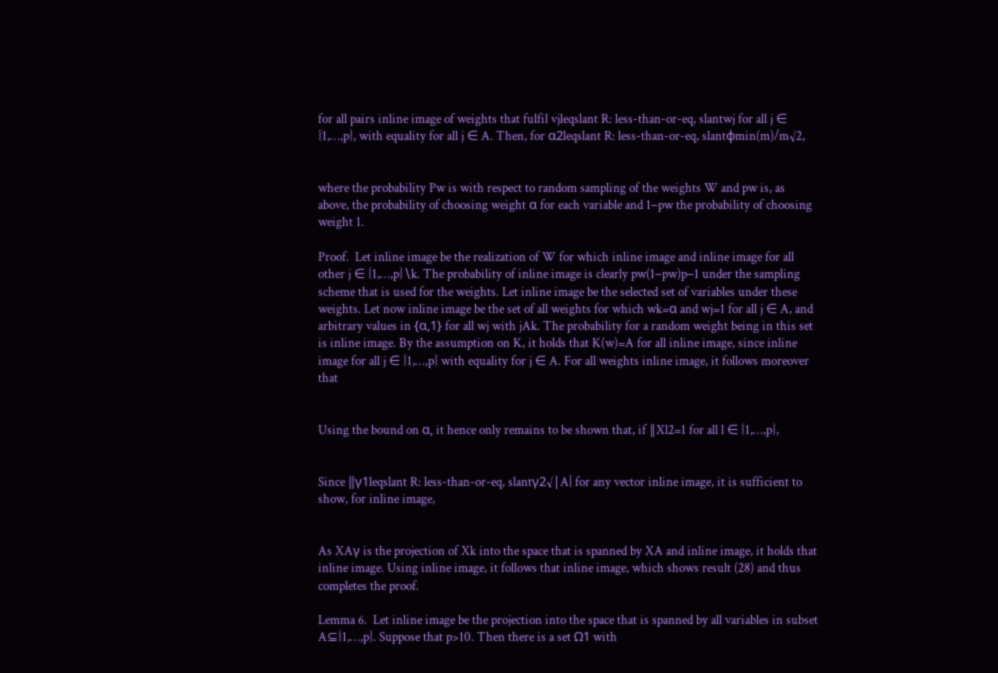for all pairs inline image of weights that fulfil vjleqslant R: less-than-or-eq, slantwj for all j ∈ {1,…,p}, with equality for all j ∈ A. Then, for α2leqslant R: less-than-or-eq, slantφmin(m)/m√2,


where the probability Pw is with respect to random sampling of the weights W and pw is, as above, the probability of choosing weight α for each variable and 1−pw the probability of choosing weight 1.

Proof.  Let inline image be the realization of W for which inline image and inline image for all other j ∈ {1,…,p}∖k. The probability of inline image is clearly pw(1−pw)p−1 under the sampling scheme that is used for the weights. Let inline image be the selected set of variables under these weights. Let now inline image be the set of all weights for which wk=α and wj=1 for all j ∈ A, and arbitrary values in {α,1} for all wj with jAk. The probability for a random weight being in this set is inline image. By the assumption on K, it holds that K(w)=A for all inline image, since inline image for all j ∈ {1,…,p} with equality for j ∈ A. For all weights inline image, it follows moreover that


Using the bound on α, it hence only remains to be shown that, if ‖Xl2=1 for all l ∈ {1,…,p},


Since ‖γ1leqslant R: less-than-or-eq, slantγ2√|A| for any vector inline image, it is sufficient to show, for inline image,


As XAγ is the projection of Xk into the space that is spanned by XA and inline image, it holds that inline image. Using inline image, it follows that inline image, which shows result (28) and thus completes the proof.

Lemma 6.  Let inline image be the projection into the space that is spanned by all variables in subset A⊆{1,…,p}. Suppose that p>10. Then there is a set Ω1 with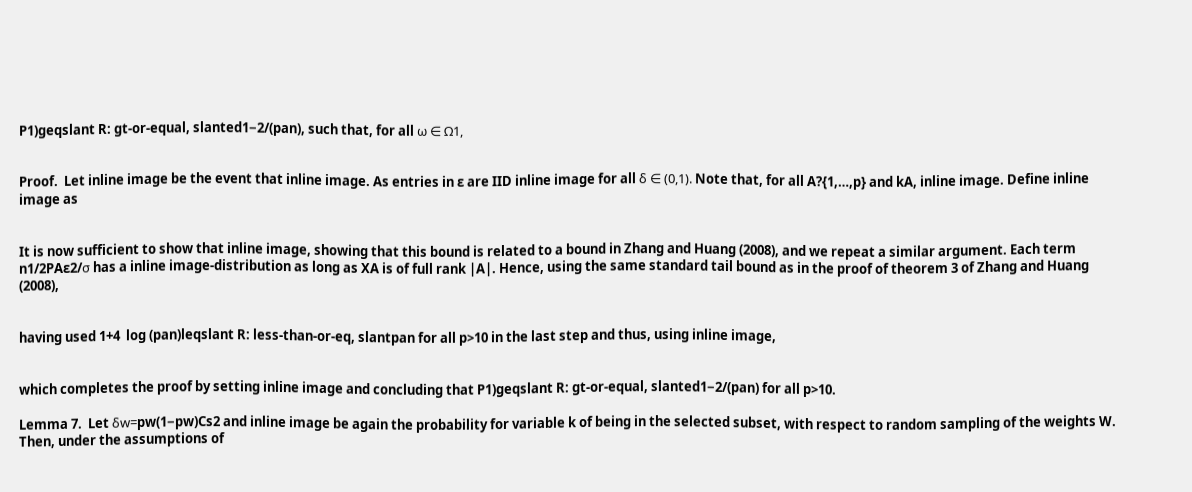P1)geqslant R: gt-or-equal, slanted1−2/(pan), such that, for all ω ∈ Ω1,


Proof.  Let inline image be the event that inline image. As entries in ɛ are IID inline image for all δ ∈ (0,1). Note that, for all A?{1,…,p} and kA, inline image. Define inline image as


It is now sufficient to show that inline image, showing that this bound is related to a bound in Zhang and Huang (2008), and we repeat a similar argument. Each term n1/2PAɛ2/σ has a inline image-distribution as long as XA is of full rank |A|. Hence, using the same standard tail bound as in the proof of theorem 3 of Zhang and Huang (2008),


having used 1+4  log (pan)leqslant R: less-than-or-eq, slantpan for all p>10 in the last step and thus, using inline image,


which completes the proof by setting inline image and concluding that P1)geqslant R: gt-or-equal, slanted1−2/(pan) for all p>10.

Lemma 7.  Let δw=pw(1−pw)Cs2 and inline image be again the probability for variable k of being in the selected subset, with respect to random sampling of the weights W. Then, under the assumptions of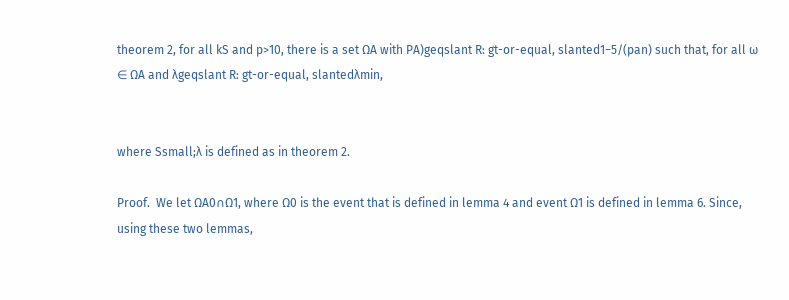theorem 2, for all kS and p>10, there is a set ΩA with PA)geqslant R: gt-or-equal, slanted1−5/(pan) such that, for all ω ∈ ΩA and λgeqslant R: gt-or-equal, slantedλmin,


where Ssmall;λ is defined as in theorem 2.

Proof.  We let ΩA0∩Ω1, where Ω0 is the event that is defined in lemma 4 and event Ω1 is defined in lemma 6. Since, using these two lemmas,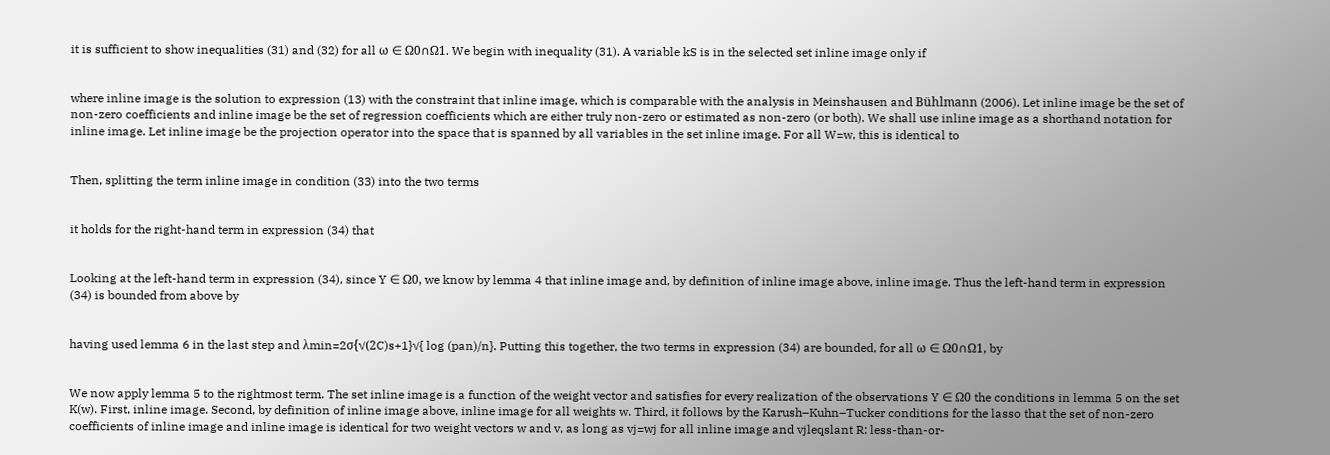it is sufficient to show inequalities (31) and (32) for all ω ∈ Ω0∩Ω1. We begin with inequality (31). A variable kS is in the selected set inline image only if


where inline image is the solution to expression (13) with the constraint that inline image, which is comparable with the analysis in Meinshausen and Bühlmann (2006). Let inline image be the set of non-zero coefficients and inline image be the set of regression coefficients which are either truly non-zero or estimated as non-zero (or both). We shall use inline image as a shorthand notation for inline image. Let inline image be the projection operator into the space that is spanned by all variables in the set inline image. For all W=w, this is identical to


Then, splitting the term inline image in condition (33) into the two terms


it holds for the right-hand term in expression (34) that


Looking at the left-hand term in expression (34), since Y ∈ Ω0, we know by lemma 4 that inline image and, by definition of inline image above, inline image. Thus the left-hand term in expression (34) is bounded from above by


having used lemma 6 in the last step and λmin=2σ{√(2C)s+1}√{ log (pan)/n}. Putting this together, the two terms in expression (34) are bounded, for all ω ∈ Ω0∩Ω1, by


We now apply lemma 5 to the rightmost term. The set inline image is a function of the weight vector and satisfies for every realization of the observations Y ∈ Ω0 the conditions in lemma 5 on the set K(w). First, inline image. Second, by definition of inline image above, inline image for all weights w. Third, it follows by the Karush–Kuhn–Tucker conditions for the lasso that the set of non-zero coefficients of inline image and inline image is identical for two weight vectors w and v, as long as vj=wj for all inline image and vjleqslant R: less-than-or-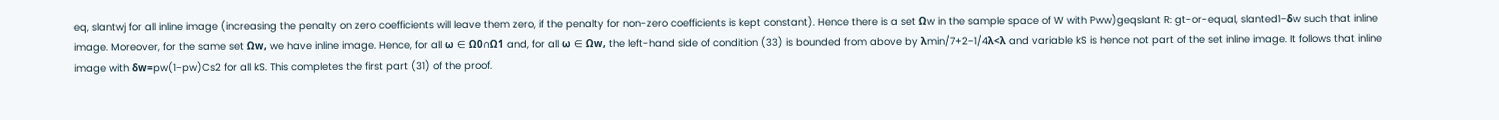eq, slantwj for all inline image (increasing the penalty on zero coefficients will leave them zero, if the penalty for non-zero coefficients is kept constant). Hence there is a set Ωw in the sample space of W with Pww)geqslant R: gt-or-equal, slanted1−δw such that inline image. Moreover, for the same set Ωw, we have inline image. Hence, for all ω ∈ Ω0∩Ω1 and, for all ω ∈ Ωw, the left-hand side of condition (33) is bounded from above by λmin/7+2−1/4λ<λ and variable kS is hence not part of the set inline image. It follows that inline image with δw=pw(1−pw)Cs2 for all kS. This completes the first part (31) of the proof.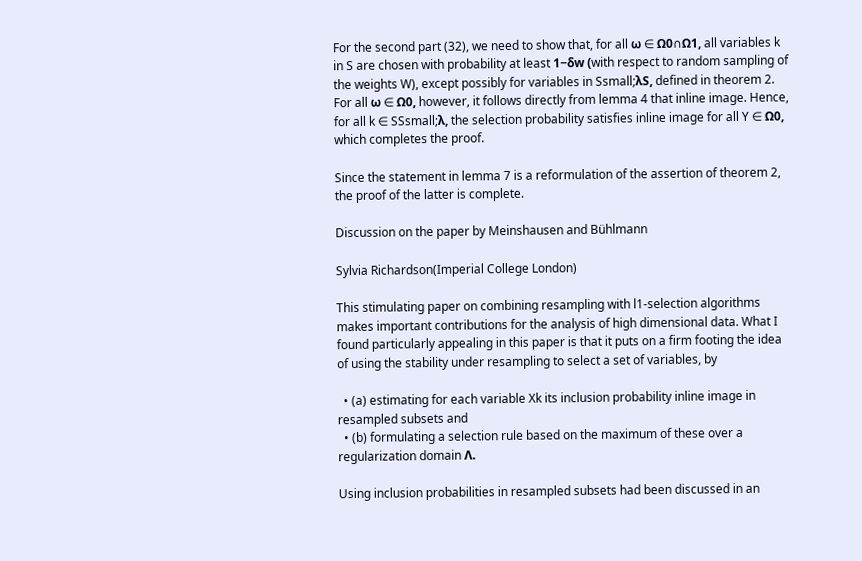For the second part (32), we need to show that, for all ω ∈ Ω0∩Ω1, all variables k in S are chosen with probability at least 1−δw (with respect to random sampling of the weights W), except possibly for variables in Ssmall;λS, defined in theorem 2. For all ω ∈ Ω0, however, it follows directly from lemma 4 that inline image. Hence, for all k ∈ SSsmall;λ, the selection probability satisfies inline image for all Y ∈ Ω0, which completes the proof.

Since the statement in lemma 7 is a reformulation of the assertion of theorem 2, the proof of the latter is complete.

Discussion on the paper by Meinshausen and Bühlmann

Sylvia Richardson(Imperial College London)

This stimulating paper on combining resampling with l1-selection algorithms makes important contributions for the analysis of high dimensional data. What I found particularly appealing in this paper is that it puts on a firm footing the idea of using the stability under resampling to select a set of variables, by

  • (a) estimating for each variable Xk its inclusion probability inline image in resampled subsets and
  • (b) formulating a selection rule based on the maximum of these over a regularization domain Λ.

Using inclusion probabilities in resampled subsets had been discussed in an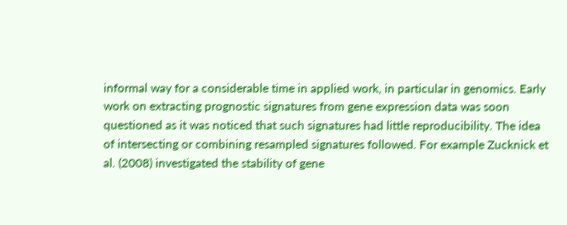informal way for a considerable time in applied work, in particular in genomics. Early work on extracting prognostic signatures from gene expression data was soon questioned as it was noticed that such signatures had little reproducibility. The idea of intersecting or combining resampled signatures followed. For example Zucknick et al. (2008) investigated the stability of gene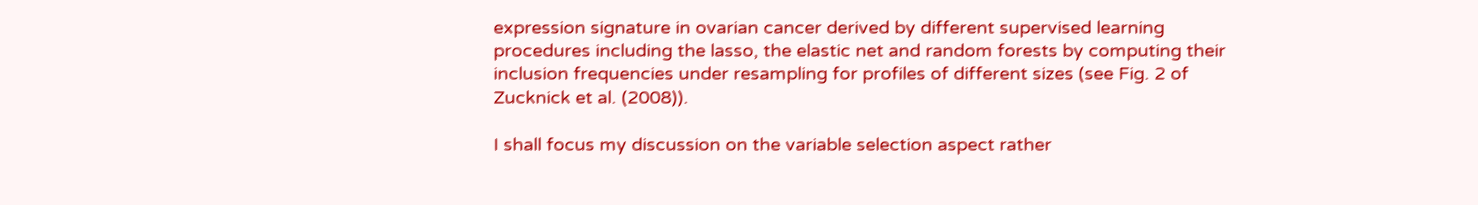expression signature in ovarian cancer derived by different supervised learning procedures including the lasso, the elastic net and random forests by computing their inclusion frequencies under resampling for profiles of different sizes (see Fig. 2 of Zucknick et al. (2008)).

I shall focus my discussion on the variable selection aspect rather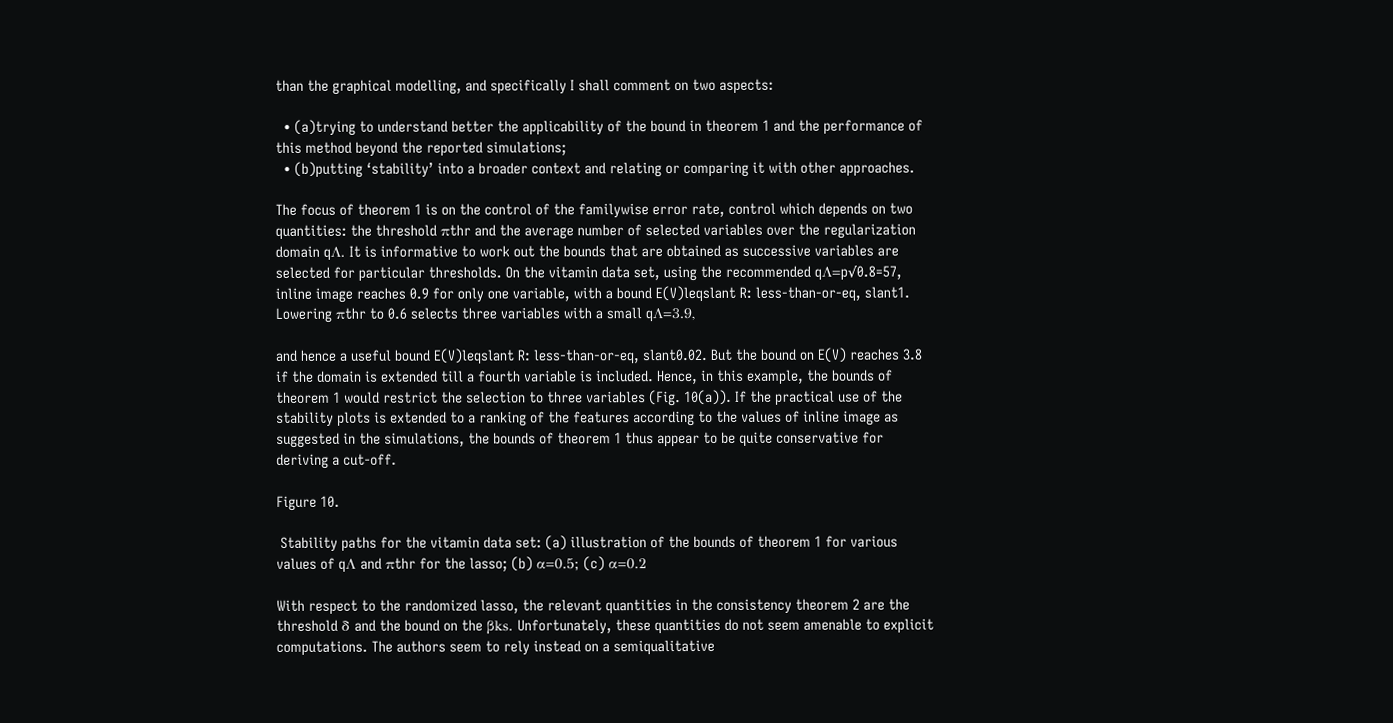than the graphical modelling, and specifically I shall comment on two aspects:

  • (a)trying to understand better the applicability of the bound in theorem 1 and the performance of this method beyond the reported simulations;
  • (b)putting ‘stability’ into a broader context and relating or comparing it with other approaches.

The focus of theorem 1 is on the control of the familywise error rate, control which depends on two quantities: the threshold πthr and the average number of selected variables over the regularization domain qΛ. It is informative to work out the bounds that are obtained as successive variables are selected for particular thresholds. On the vitamin data set, using the recommended qΛ=p√0.8=57, inline image reaches 0.9 for only one variable, with a bound E(V)leqslant R: less-than-or-eq, slant1. Lowering πthr to 0.6 selects three variables with a small qΛ=3.9,

and hence a useful bound E(V)leqslant R: less-than-or-eq, slant0.02. But the bound on E(V) reaches 3.8 if the domain is extended till a fourth variable is included. Hence, in this example, the bounds of theorem 1 would restrict the selection to three variables (Fig. 10(a)). If the practical use of the stability plots is extended to a ranking of the features according to the values of inline image as suggested in the simulations, the bounds of theorem 1 thus appear to be quite conservative for deriving a cut-off.

Figure 10.

 Stability paths for the vitamin data set: (a) illustration of the bounds of theorem 1 for various values of qΛ and πthr for the lasso; (b) α=0.5; (c) α=0.2

With respect to the randomized lasso, the relevant quantities in the consistency theorem 2 are the threshold δ and the bound on the βks. Unfortunately, these quantities do not seem amenable to explicit computations. The authors seem to rely instead on a semiqualitative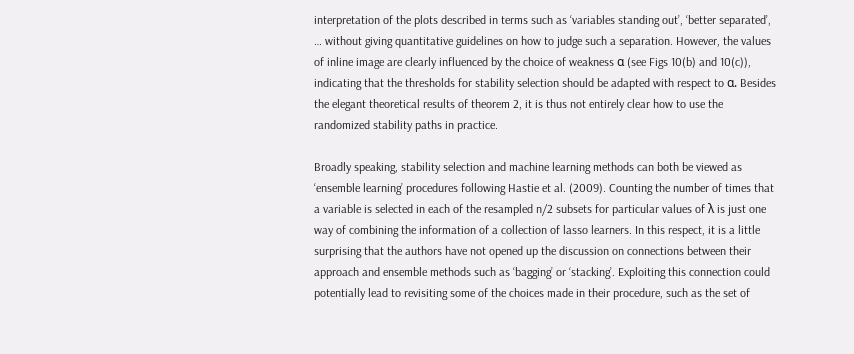interpretation of the plots described in terms such as ‘variables standing out’, ‘better separated’, … without giving quantitative guidelines on how to judge such a separation. However, the values of inline image are clearly influenced by the choice of weakness α (see Figs 10(b) and 10(c)), indicating that the thresholds for stability selection should be adapted with respect to α. Besides the elegant theoretical results of theorem 2, it is thus not entirely clear how to use the randomized stability paths in practice.

Broadly speaking, stability selection and machine learning methods can both be viewed as ‘ensemble learning’ procedures following Hastie et al. (2009). Counting the number of times that a variable is selected in each of the resampled n/2 subsets for particular values of λ is just one way of combining the information of a collection of lasso learners. In this respect, it is a little surprising that the authors have not opened up the discussion on connections between their approach and ensemble methods such as ‘bagging’ or ‘stacking’. Exploiting this connection could potentially lead to revisiting some of the choices made in their procedure, such as the set of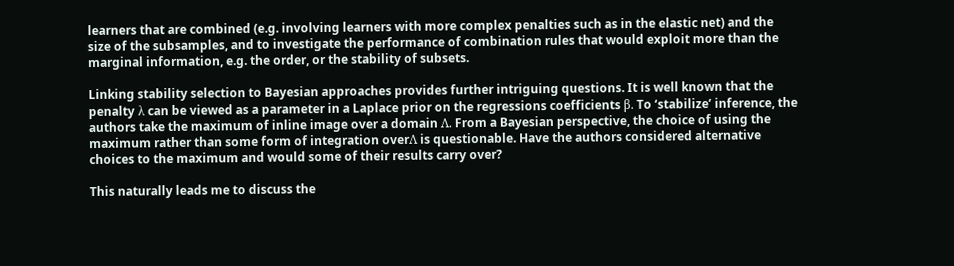learners that are combined (e.g. involving learners with more complex penalties such as in the elastic net) and the size of the subsamples, and to investigate the performance of combination rules that would exploit more than the marginal information, e.g. the order, or the stability of subsets.

Linking stability selection to Bayesian approaches provides further intriguing questions. It is well known that the penalty λ can be viewed as a parameter in a Laplace prior on the regressions coefficients β. To ‘stabilize’ inference, the authors take the maximum of inline image over a domain Λ. From a Bayesian perspective, the choice of using the maximum rather than some form of integration overΛ is questionable. Have the authors considered alternative choices to the maximum and would some of their results carry over?

This naturally leads me to discuss the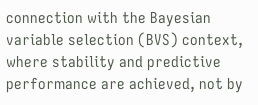connection with the Bayesian variable selection (BVS) context, where stability and predictive performance are achieved, not by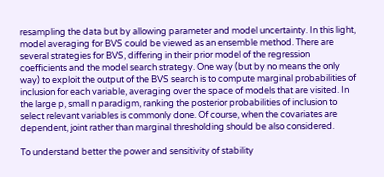resampling the data but by allowing parameter and model uncertainty. In this light, model averaging for BVS could be viewed as an ensemble method. There are several strategies for BVS, differing in their prior model of the regression coefficients and the model search strategy. One way (but by no means the only way) to exploit the output of the BVS search is to compute marginal probabilities of inclusion for each variable, averaging over the space of models that are visited. In the large p, small n paradigm, ranking the posterior probabilities of inclusion to select relevant variables is commonly done. Of course, when the covariates are dependent, joint rather than marginal thresholding should be also considered.

To understand better the power and sensitivity of stability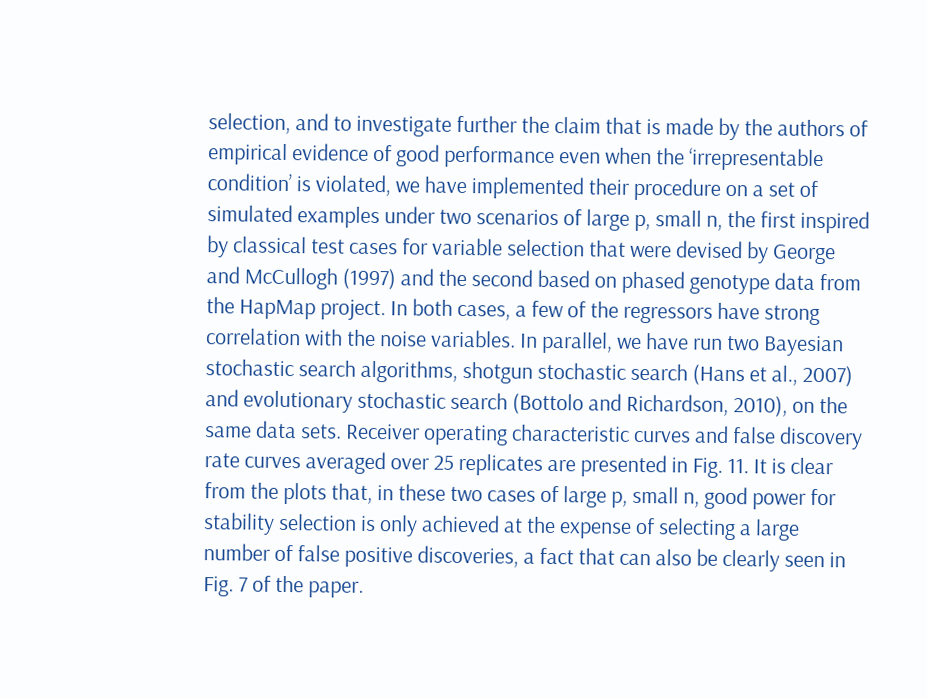selection, and to investigate further the claim that is made by the authors of empirical evidence of good performance even when the ‘irrepresentable condition’ is violated, we have implemented their procedure on a set of simulated examples under two scenarios of large p, small n, the first inspired by classical test cases for variable selection that were devised by George and McCullogh (1997) and the second based on phased genotype data from the HapMap project. In both cases, a few of the regressors have strong correlation with the noise variables. In parallel, we have run two Bayesian stochastic search algorithms, shotgun stochastic search (Hans et al., 2007) and evolutionary stochastic search (Bottolo and Richardson, 2010), on the same data sets. Receiver operating characteristic curves and false discovery rate curves averaged over 25 replicates are presented in Fig. 11. It is clear from the plots that, in these two cases of large p, small n, good power for stability selection is only achieved at the expense of selecting a large number of false positive discoveries, a fact that can also be clearly seen in Fig. 7 of the paper.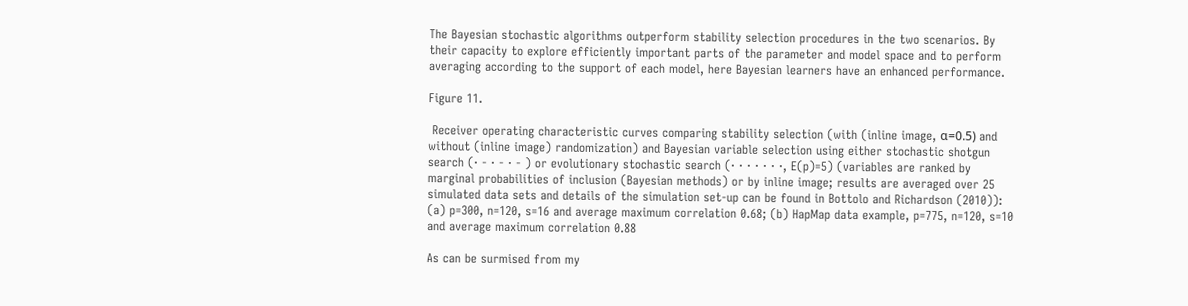The Bayesian stochastic algorithms outperform stability selection procedures in the two scenarios. By their capacity to explore efficiently important parts of the parameter and model space and to perform averaging according to the support of each model, here Bayesian learners have an enhanced performance.

Figure 11.

 Receiver operating characteristic curves comparing stability selection (with (inline image, α=0.5) and without (inline image) randomization) and Bayesian variable selection using either stochastic shotgun search (· - · - · - ) or evolutionary stochastic search (· · · · · · ·, E(p)=5) (variables are ranked by marginal probabilities of inclusion (Bayesian methods) or by inline image; results are averaged over 25 simulated data sets and details of the simulation set-up can be found in Bottolo and Richardson (2010)): (a) p=300, n=120, s=16 and average maximum correlation 0.68; (b) HapMap data example, p=775, n=120, s=10 and average maximum correlation 0.88

As can be surmised from my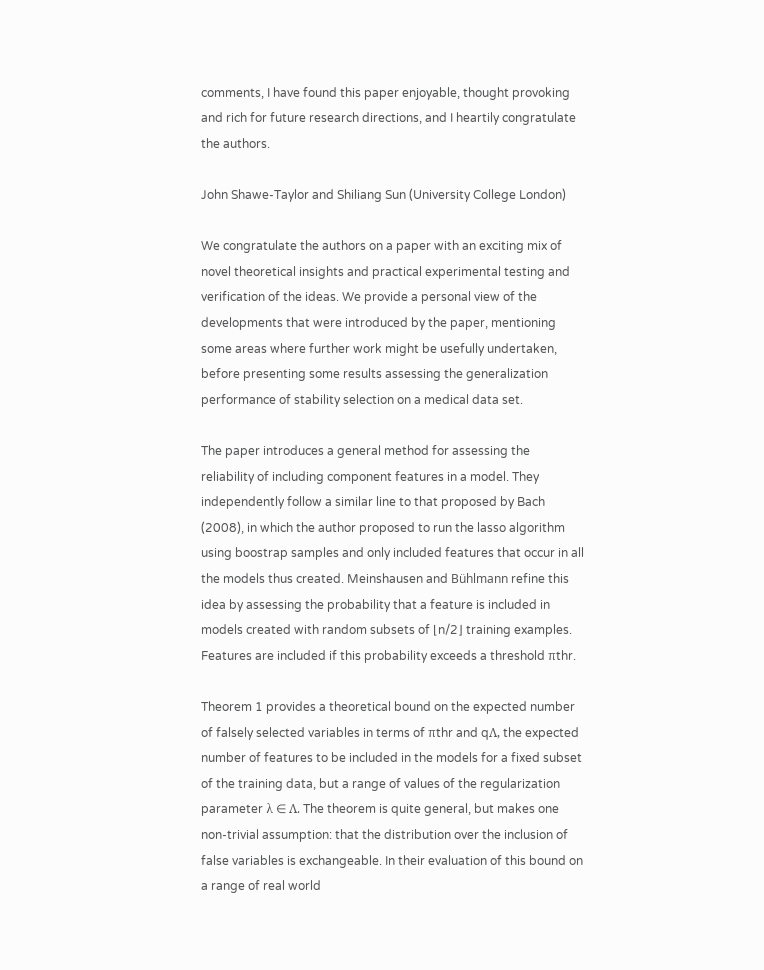comments, I have found this paper enjoyable, thought provoking and rich for future research directions, and I heartily congratulate the authors.

John Shawe-Taylor and Shiliang Sun (University College London)

We congratulate the authors on a paper with an exciting mix of novel theoretical insights and practical experimental testing and verification of the ideas. We provide a personal view of the developments that were introduced by the paper, mentioning some areas where further work might be usefully undertaken, before presenting some results assessing the generalization performance of stability selection on a medical data set.

The paper introduces a general method for assessing the reliability of including component features in a model. They independently follow a similar line to that proposed by Bach (2008), in which the author proposed to run the lasso algorithm using boostrap samples and only included features that occur in all the models thus created. Meinshausen and Bühlmann refine this idea by assessing the probability that a feature is included in models created with random subsets of ⌊n/2⌋ training examples. Features are included if this probability exceeds a threshold πthr.

Theorem 1 provides a theoretical bound on the expected number of falsely selected variables in terms of πthr and qΛ, the expected number of features to be included in the models for a fixed subset of the training data, but a range of values of the regularization parameter λ ∈ Λ. The theorem is quite general, but makes one non-trivial assumption: that the distribution over the inclusion of false variables is exchangeable. In their evaluation of this bound on a range of real world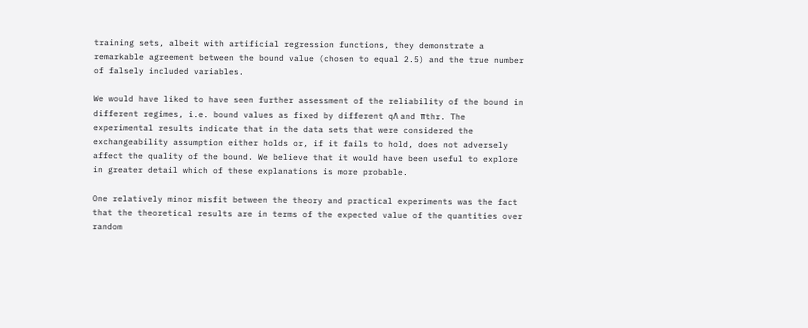training sets, albeit with artificial regression functions, they demonstrate a remarkable agreement between the bound value (chosen to equal 2.5) and the true number of falsely included variables.

We would have liked to have seen further assessment of the reliability of the bound in different regimes, i.e. bound values as fixed by different qΛ and πthr. The experimental results indicate that in the data sets that were considered the exchangeability assumption either holds or, if it fails to hold, does not adversely affect the quality of the bound. We believe that it would have been useful to explore in greater detail which of these explanations is more probable.

One relatively minor misfit between the theory and practical experiments was the fact that the theoretical results are in terms of the expected value of the quantities over random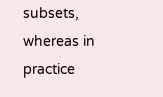subsets, whereas in practice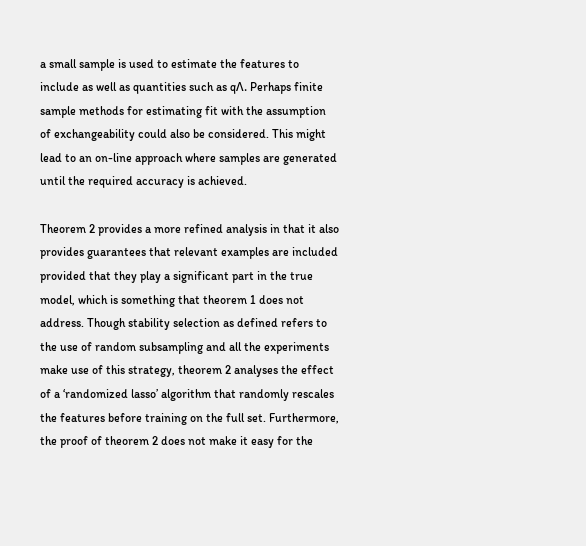a small sample is used to estimate the features to include as well as quantities such as qΛ. Perhaps finite sample methods for estimating fit with the assumption of exchangeability could also be considered. This might lead to an on-line approach where samples are generated until the required accuracy is achieved.

Theorem 2 provides a more refined analysis in that it also provides guarantees that relevant examples are included provided that they play a significant part in the true model, which is something that theorem 1 does not address. Though stability selection as defined refers to the use of random subsampling and all the experiments make use of this strategy, theorem 2 analyses the effect of a ‘randomized lasso’ algorithm that randomly rescales the features before training on the full set. Furthermore, the proof of theorem 2 does not make it easy for the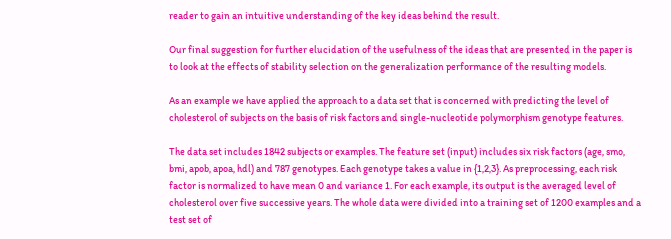reader to gain an intuitive understanding of the key ideas behind the result.

Our final suggestion for further elucidation of the usefulness of the ideas that are presented in the paper is to look at the effects of stability selection on the generalization performance of the resulting models.

As an example we have applied the approach to a data set that is concerned with predicting the level of cholesterol of subjects on the basis of risk factors and single-nucleotide polymorphism genotype features.

The data set includes 1842 subjects or examples. The feature set (input) includes six risk factors (age, smo, bmi, apob, apoa, hdl) and 787 genotypes. Each genotype takes a value in {1,2,3}. As preprocessing, each risk factor is normalized to have mean 0 and variance 1. For each example, its output is the averaged level of cholesterol over five successive years. The whole data were divided into a training set of 1200 examples and a test set of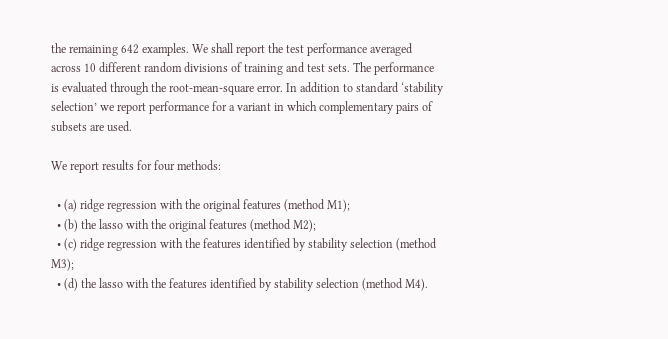the remaining 642 examples. We shall report the test performance averaged across 10 different random divisions of training and test sets. The performance is evaluated through the root-mean-square error. In addition to standard ‘stability selection’ we report performance for a variant in which complementary pairs of subsets are used.

We report results for four methods:

  • (a) ridge regression with the original features (method M1);
  • (b) the lasso with the original features (method M2);
  • (c) ridge regression with the features identified by stability selection (method M3);
  • (d) the lasso with the features identified by stability selection (method M4).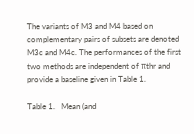The variants of M3 and M4 based on complementary pairs of subsets are denoted M3c and M4c. The performances of the first two methods are independent of πthr and provide a baseline given in Table 1.

Table 1.   Mean (and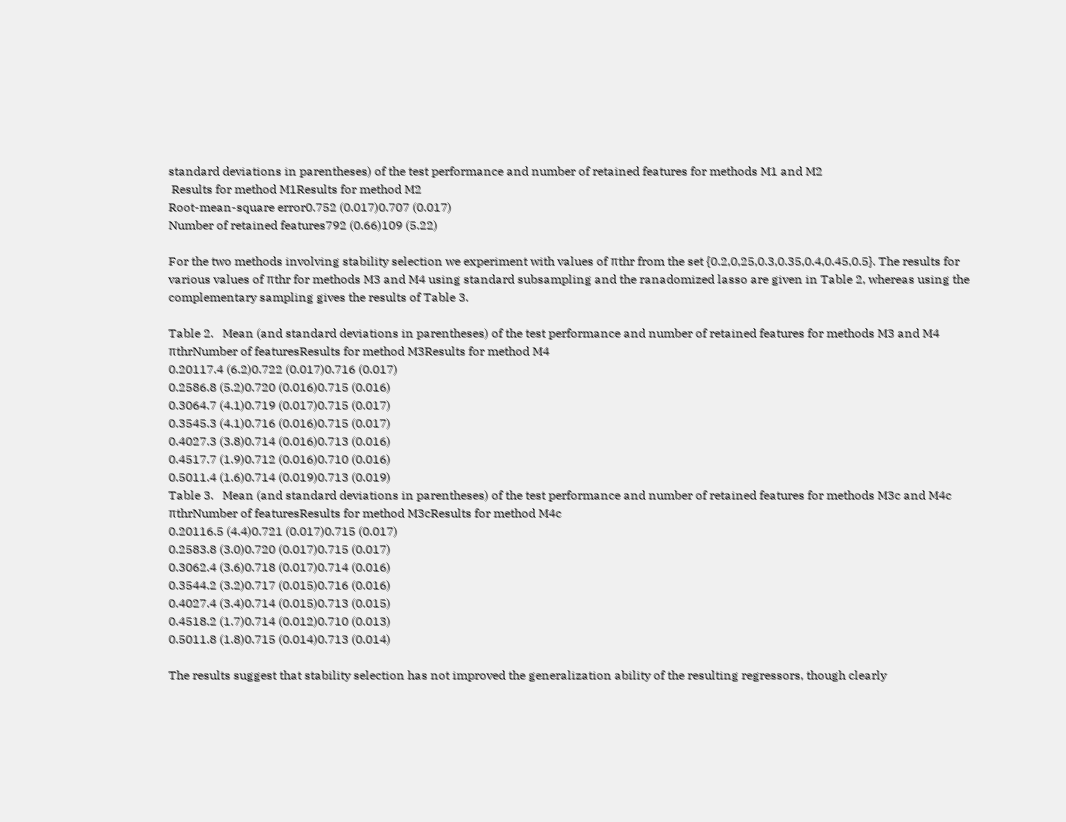standard deviations in parentheses) of the test performance and number of retained features for methods M1 and M2
 Results for method M1Results for method M2
Root-mean-square error0.752 (0.017)0.707 (0.017)
Number of retained features792 (0.66)109 (5.22)

For the two methods involving stability selection we experiment with values of πthr from the set {0.2,0,25,0.3,0.35,0.4,0.45,0.5}. The results for various values of πthr for methods M3 and M4 using standard subsampling and the ranadomized lasso are given in Table 2, whereas using the complementary sampling gives the results of Table 3.

Table 2.   Mean (and standard deviations in parentheses) of the test performance and number of retained features for methods M3 and M4
πthrNumber of featuresResults for method M3Results for method M4
0.20117.4 (6.2)0.722 (0.017)0.716 (0.017)
0.2586.8 (5.2)0.720 (0.016)0.715 (0.016)
0.3064.7 (4.1)0.719 (0.017)0.715 (0.017)
0.3545.3 (4.1)0.716 (0.016)0.715 (0.017)
0.4027.3 (3.8)0.714 (0.016)0.713 (0.016)
0.4517.7 (1.9)0.712 (0.016)0.710 (0.016)
0.5011.4 (1.6)0.714 (0.019)0.713 (0.019)
Table 3.   Mean (and standard deviations in parentheses) of the test performance and number of retained features for methods M3c and M4c
πthrNumber of featuresResults for method M3cResults for method M4c
0.20116.5 (4.4)0.721 (0.017)0.715 (0.017)
0.2583.8 (3.0)0.720 (0.017)0.715 (0.017)
0.3062.4 (3.6)0.718 (0.017)0.714 (0.016)
0.3544.2 (3.2)0.717 (0.015)0.716 (0.016)
0.4027.4 (3.4)0.714 (0.015)0.713 (0.015)
0.4518.2 (1.7)0.714 (0.012)0.710 (0.013)
0.5011.8 (1.8)0.715 (0.014)0.713 (0.014)

The results suggest that stability selection has not improved the generalization ability of the resulting regressors, though clearly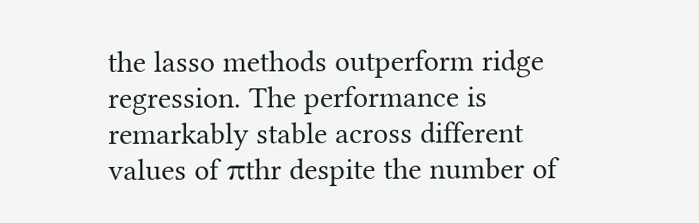the lasso methods outperform ridge regression. The performance is remarkably stable across different values of πthr despite the number of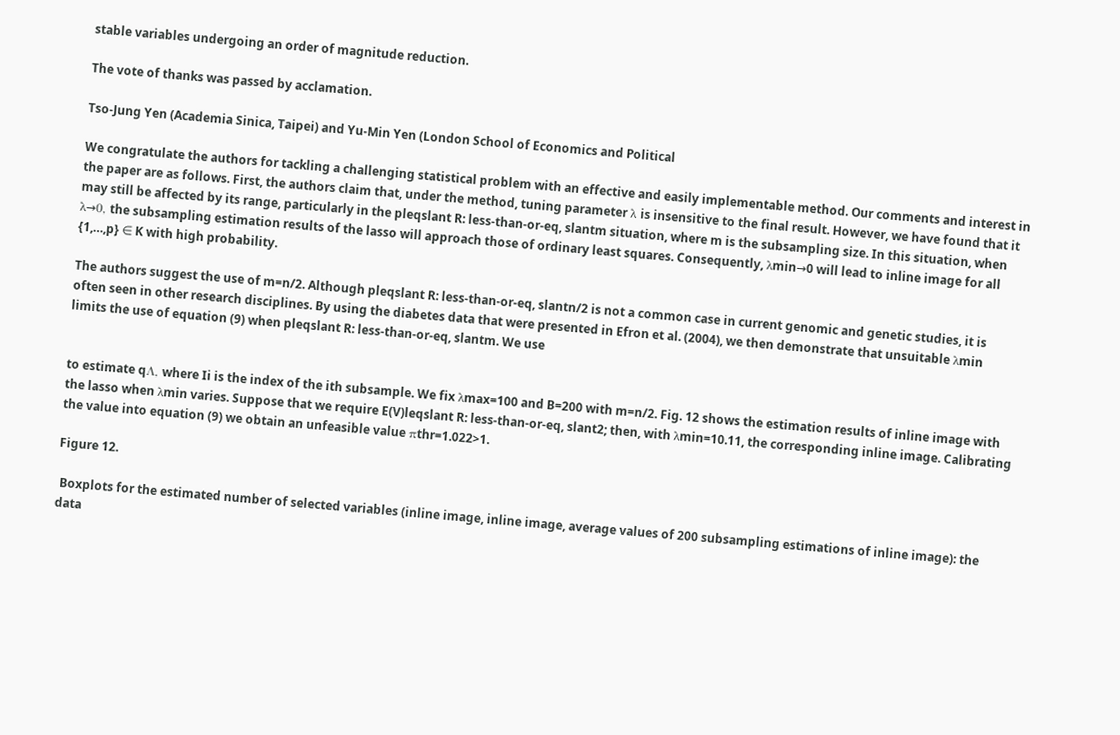stable variables undergoing an order of magnitude reduction.

The vote of thanks was passed by acclamation.

Tso-Jung Yen (Academia Sinica, Taipei) and Yu-Min Yen (London School of Economics and Political

We congratulate the authors for tackling a challenging statistical problem with an effective and easily implementable method. Our comments and interest in the paper are as follows. First, the authors claim that, under the method, tuning parameter λ is insensitive to the final result. However, we have found that it may still be affected by its range, particularly in the pleqslant R: less-than-or-eq, slantm situation, where m is the subsampling size. In this situation, when λ→0, the subsampling estimation results of the lasso will approach those of ordinary least squares. Consequently, λmin→0 will lead to inline image for all {1,…,p} ∈ K with high probability.

The authors suggest the use of m=n/2. Although pleqslant R: less-than-or-eq, slantn/2 is not a common case in current genomic and genetic studies, it is often seen in other research disciplines. By using the diabetes data that were presented in Efron et al. (2004), we then demonstrate that unsuitable λmin limits the use of equation (9) when pleqslant R: less-than-or-eq, slantm. We use


to estimate qΛ, where Ii is the index of the ith subsample. We fix λmax=100 and B=200 with m=n/2. Fig. 12 shows the estimation results of inline image with the lasso when λmin varies. Suppose that we require E(V)leqslant R: less-than-or-eq, slant2; then, with λmin=10.11, the corresponding inline image. Calibrating the value into equation (9) we obtain an unfeasible value πthr=1.022>1.

Figure 12.

 Boxplots for the estimated number of selected variables (inline image, inline image, average values of 200 subsampling estimations of inline image): the data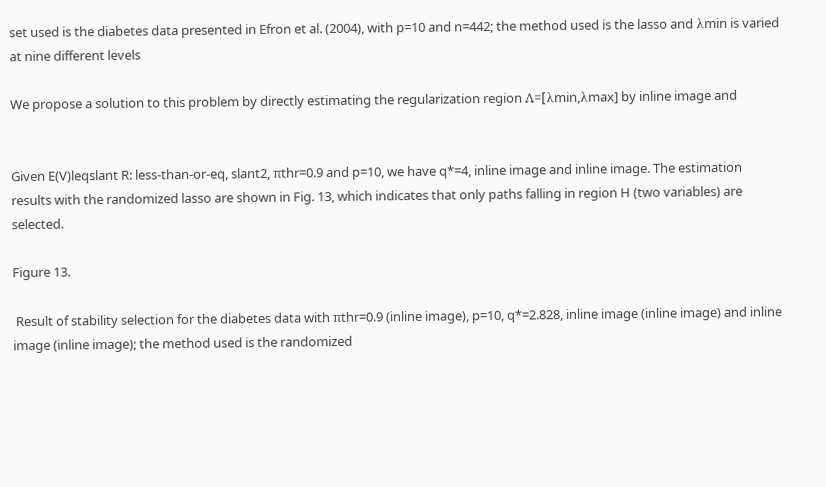set used is the diabetes data presented in Efron et al. (2004), with p=10 and n=442; the method used is the lasso and λmin is varied at nine different levels

We propose a solution to this problem by directly estimating the regularization region Λ=[λmin,λmax] by inline image and


Given E(V)leqslant R: less-than-or-eq, slant2, πthr=0.9 and p=10, we have q*=4, inline image and inline image. The estimation results with the randomized lasso are shown in Fig. 13, which indicates that only paths falling in region H (two variables) are selected.

Figure 13.

 Result of stability selection for the diabetes data with πthr=0.9 (inline image), p=10, q*=2.828, inline image (inline image) and inline image (inline image); the method used is the randomized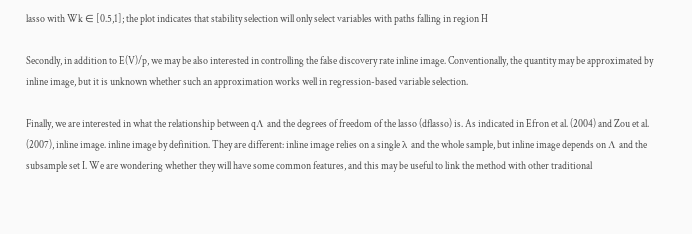lasso with Wk ∈ [0.5,1]; the plot indicates that stability selection will only select variables with paths falling in region H

Secondly, in addition to E(V)/p, we may be also interested in controlling the false discovery rate inline image. Conventionally, the quantity may be approximated by inline image, but it is unknown whether such an approximation works well in regression-based variable selection.

Finally, we are interested in what the relationship between qΛ and the degrees of freedom of the lasso (dflasso) is. As indicated in Efron et al. (2004) and Zou et al. (2007), inline image. inline image by definition. They are different: inline image relies on a single λ and the whole sample, but inline image depends on Λ and the subsample set I. We are wondering whether they will have some common features, and this may be useful to link the method with other traditional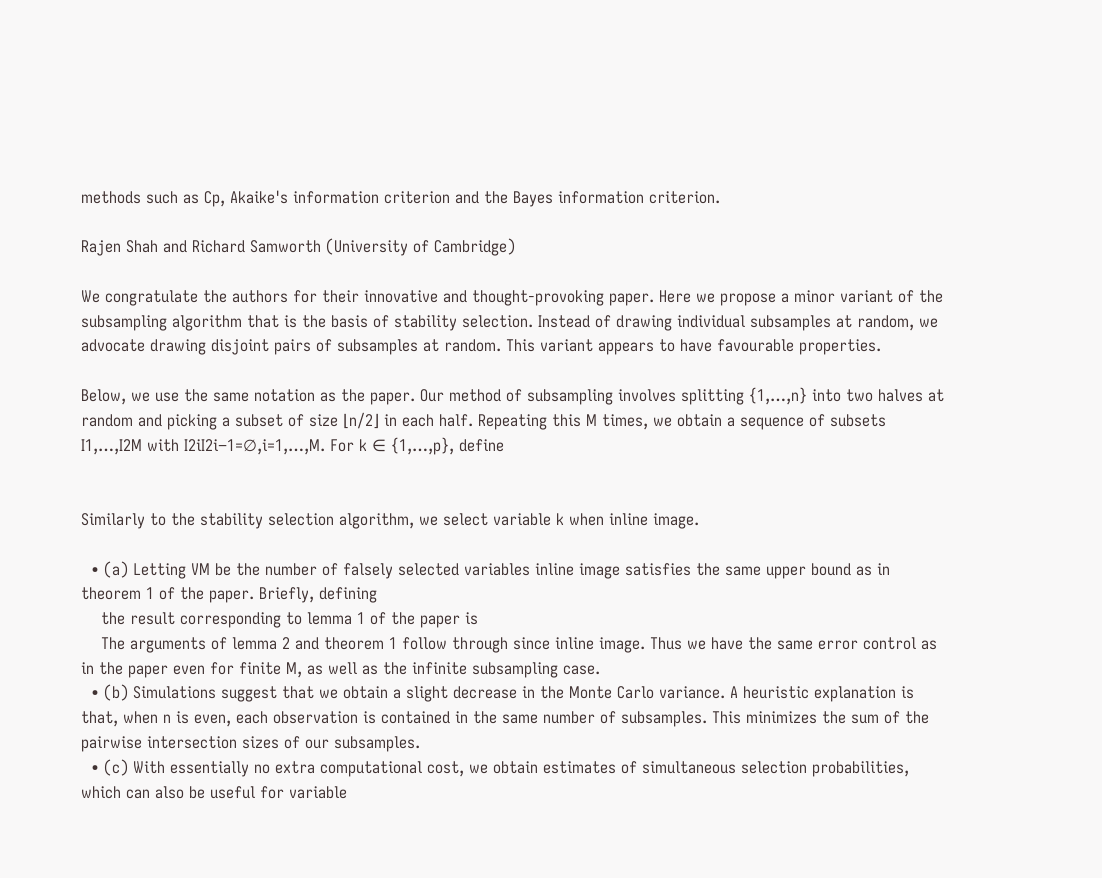methods such as Cp, Akaike's information criterion and the Bayes information criterion.

Rajen Shah and Richard Samworth (University of Cambridge)

We congratulate the authors for their innovative and thought-provoking paper. Here we propose a minor variant of the subsampling algorithm that is the basis of stability selection. Instead of drawing individual subsamples at random, we advocate drawing disjoint pairs of subsamples at random. This variant appears to have favourable properties.

Below, we use the same notation as the paper. Our method of subsampling involves splitting {1,…,n} into two halves at random and picking a subset of size ⌊n/2⌋ in each half. Repeating this M times, we obtain a sequence of subsets I1,…,I2M with I2iI2i−1=∅,i=1,…,M. For k ∈ {1,…,p}, define


Similarly to the stability selection algorithm, we select variable k when inline image.

  • (a) Letting VM be the number of falsely selected variables inline image satisfies the same upper bound as in theorem 1 of the paper. Briefly, defining
    the result corresponding to lemma 1 of the paper is
    The arguments of lemma 2 and theorem 1 follow through since inline image. Thus we have the same error control as in the paper even for finite M, as well as the infinite subsampling case.
  • (b) Simulations suggest that we obtain a slight decrease in the Monte Carlo variance. A heuristic explanation is that, when n is even, each observation is contained in the same number of subsamples. This minimizes the sum of the pairwise intersection sizes of our subsamples.
  • (c) With essentially no extra computational cost, we obtain estimates of simultaneous selection probabilities, which can also be useful for variable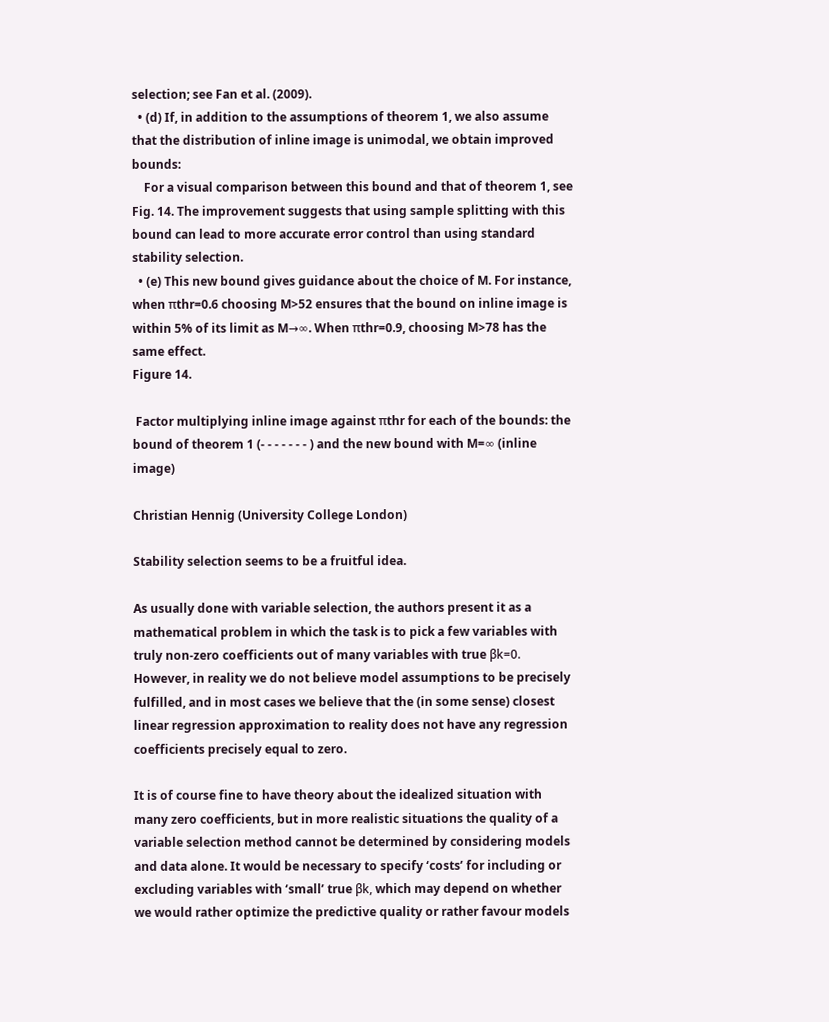selection; see Fan et al. (2009).
  • (d) If, in addition to the assumptions of theorem 1, we also assume that the distribution of inline image is unimodal, we obtain improved bounds:
    For a visual comparison between this bound and that of theorem 1, see Fig. 14. The improvement suggests that using sample splitting with this bound can lead to more accurate error control than using standard stability selection.
  • (e) This new bound gives guidance about the choice of M. For instance, when πthr=0.6 choosing M>52 ensures that the bound on inline image is within 5% of its limit as M→∞. When πthr=0.9, choosing M>78 has the same effect.
Figure 14.

 Factor multiplying inline image against πthr for each of the bounds: the bound of theorem 1 (- - - - - - - ) and the new bound with M=∞ (inline image)

Christian Hennig (University College London)

Stability selection seems to be a fruitful idea.

As usually done with variable selection, the authors present it as a mathematical problem in which the task is to pick a few variables with truly non-zero coefficients out of many variables with true βk=0. However, in reality we do not believe model assumptions to be precisely fulfilled, and in most cases we believe that the (in some sense) closest linear regression approximation to reality does not have any regression coefficients precisely equal to zero.

It is of course fine to have theory about the idealized situation with many zero coefficients, but in more realistic situations the quality of a variable selection method cannot be determined by considering models and data alone. It would be necessary to specify ‘costs’ for including or excluding variables with ‘small’ true βk, which may depend on whether we would rather optimize the predictive quality or rather favour models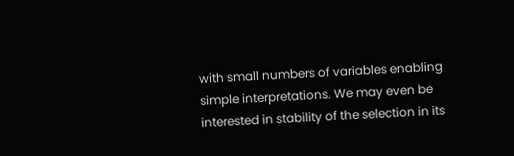with small numbers of variables enabling simple interpretations. We may even be interested in stability of the selection in its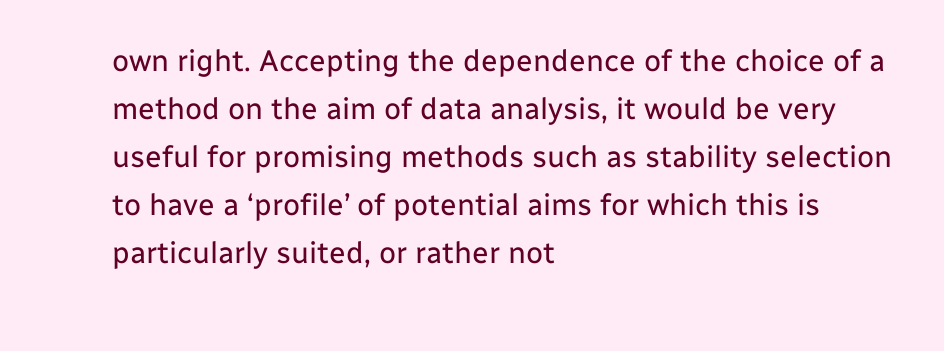own right. Accepting the dependence of the choice of a method on the aim of data analysis, it would be very useful for promising methods such as stability selection to have a ‘profile’ of potential aims for which this is particularly suited, or rather not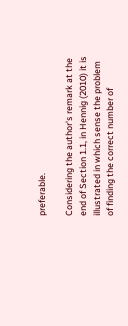preferable.

Considering the author's remark at the end of Section 1.1, in Hennig (2010) it is illustrated in which sense the problem of finding the correct number of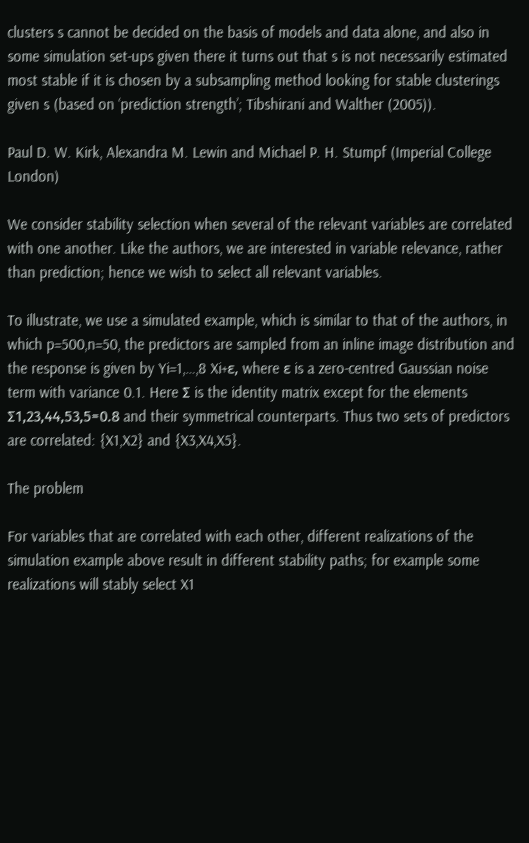clusters s cannot be decided on the basis of models and data alone, and also in some simulation set-ups given there it turns out that s is not necessarily estimated most stable if it is chosen by a subsampling method looking for stable clusterings given s (based on ‘prediction strength’; Tibshirani and Walther (2005)).

Paul D. W. Kirk, Alexandra M. Lewin and Michael P. H. Stumpf (Imperial College London)

We consider stability selection when several of the relevant variables are correlated with one another. Like the authors, we are interested in variable relevance, rather than prediction; hence we wish to select all relevant variables.

To illustrate, we use a simulated example, which is similar to that of the authors, in which p=500,n=50, the predictors are sampled from an inline image distribution and the response is given by Yi=1,…,8 Xi+ɛ, where ɛ is a zero-centred Gaussian noise term with variance 0.1. Here Σ is the identity matrix except for the elements Σ1,23,44,53,5=0.8 and their symmetrical counterparts. Thus two sets of predictors are correlated: {X1,X2} and {X3,X4,X5}.

The problem

For variables that are correlated with each other, different realizations of the simulation example above result in different stability paths; for example some realizations will stably select X1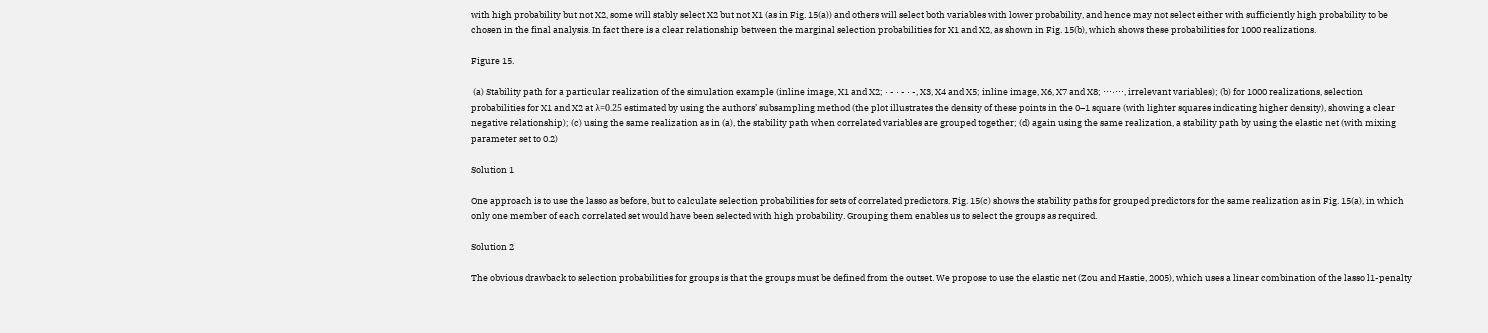with high probability but not X2, some will stably select X2 but not X1 (as in Fig. 15(a)) and others will select both variables with lower probability, and hence may not select either with sufficiently high probability to be chosen in the final analysis. In fact there is a clear relationship between the marginal selection probabilities for X1 and X2, as shown in Fig. 15(b), which shows these probabilities for 1000 realizations.

Figure 15.

 (a) Stability path for a particular realization of the simulation example (inline image, X1 and X2; · - · - · -, X3, X4 and X5; inline image, X6, X7 and X8; ⋯·⋯, irrelevant variables); (b) for 1000 realizations, selection probabilities for X1 and X2 at λ=0.25 estimated by using the authors’ subsampling method (the plot illustrates the density of these points in the 0–1 square (with lighter squares indicating higher density), showing a clear negative relationship); (c) using the same realization as in (a), the stability path when correlated variables are grouped together; (d) again using the same realization, a stability path by using the elastic net (with mixing parameter set to 0.2)

Solution 1

One approach is to use the lasso as before, but to calculate selection probabilities for sets of correlated predictors. Fig. 15(c) shows the stability paths for grouped predictors for the same realization as in Fig. 15(a), in which only one member of each correlated set would have been selected with high probability. Grouping them enables us to select the groups as required.

Solution 2

The obvious drawback to selection probabilities for groups is that the groups must be defined from the outset. We propose to use the elastic net (Zou and Hastie, 2005), which uses a linear combination of the lasso l1-penalty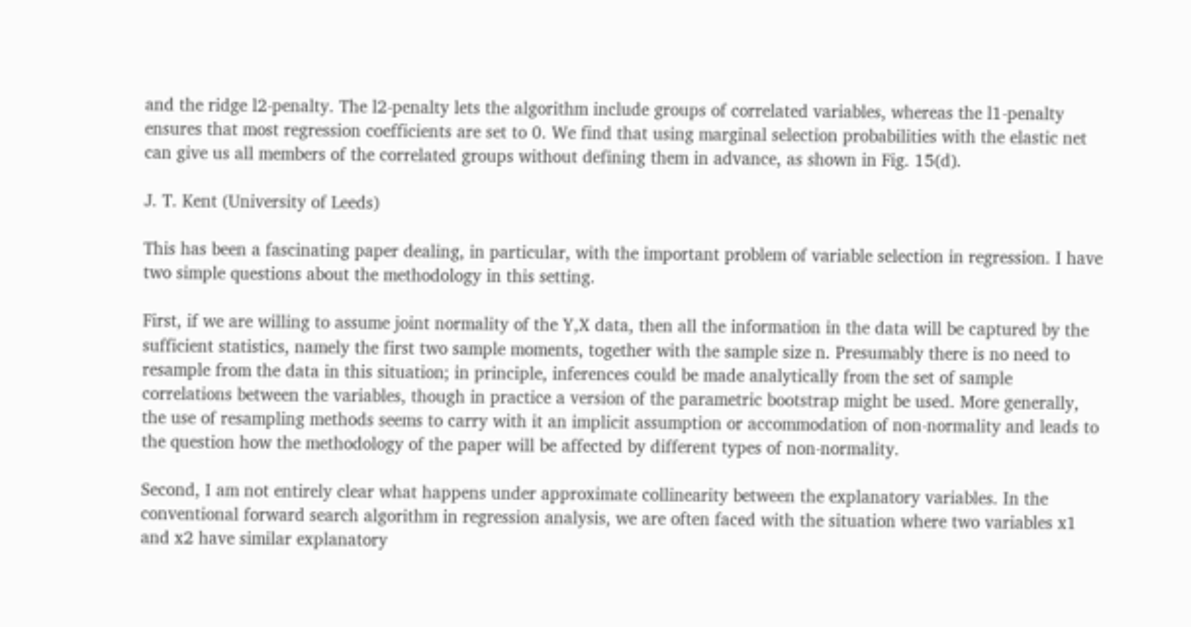and the ridge l2-penalty. The l2-penalty lets the algorithm include groups of correlated variables, whereas the l1-penalty ensures that most regression coefficients are set to 0. We find that using marginal selection probabilities with the elastic net can give us all members of the correlated groups without defining them in advance, as shown in Fig. 15(d).

J. T. Kent (University of Leeds)

This has been a fascinating paper dealing, in particular, with the important problem of variable selection in regression. I have two simple questions about the methodology in this setting.

First, if we are willing to assume joint normality of the Y,X data, then all the information in the data will be captured by the sufficient statistics, namely the first two sample moments, together with the sample size n. Presumably there is no need to resample from the data in this situation; in principle, inferences could be made analytically from the set of sample correlations between the variables, though in practice a version of the parametric bootstrap might be used. More generally, the use of resampling methods seems to carry with it an implicit assumption or accommodation of non-normality and leads to the question how the methodology of the paper will be affected by different types of non-normality.

Second, I am not entirely clear what happens under approximate collinearity between the explanatory variables. In the conventional forward search algorithm in regression analysis, we are often faced with the situation where two variables x1 and x2 have similar explanatory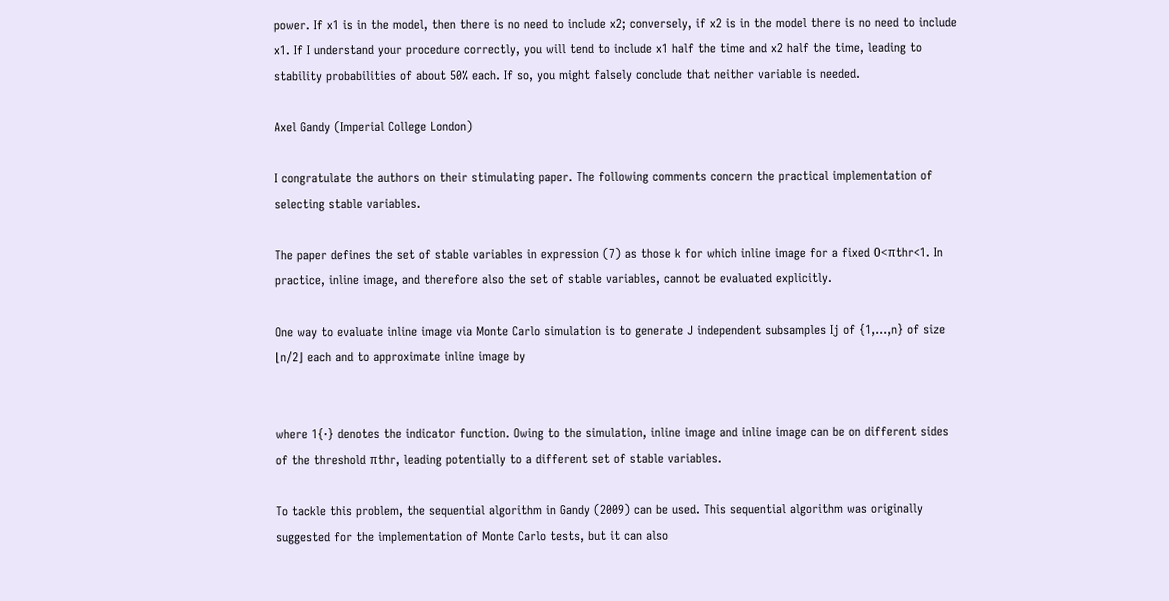power. If x1 is in the model, then there is no need to include x2; conversely, if x2 is in the model there is no need to include x1. If I understand your procedure correctly, you will tend to include x1 half the time and x2 half the time, leading to stability probabilities of about 50% each. If so, you might falsely conclude that neither variable is needed.

Axel Gandy (Imperial College London)

I congratulate the authors on their stimulating paper. The following comments concern the practical implementation of selecting stable variables.

The paper defines the set of stable variables in expression (7) as those k for which inline image for a fixed 0<πthr<1. In practice, inline image, and therefore also the set of stable variables, cannot be evaluated explicitly.

One way to evaluate inline image via Monte Carlo simulation is to generate J independent subsamples Ij of {1,…,n} of size ⌊n/2⌋ each and to approximate inline image by


where 1{·} denotes the indicator function. Owing to the simulation, inline image and inline image can be on different sides of the threshold πthr, leading potentially to a different set of stable variables.

To tackle this problem, the sequential algorithm in Gandy (2009) can be used. This sequential algorithm was originally suggested for the implementation of Monte Carlo tests, but it can also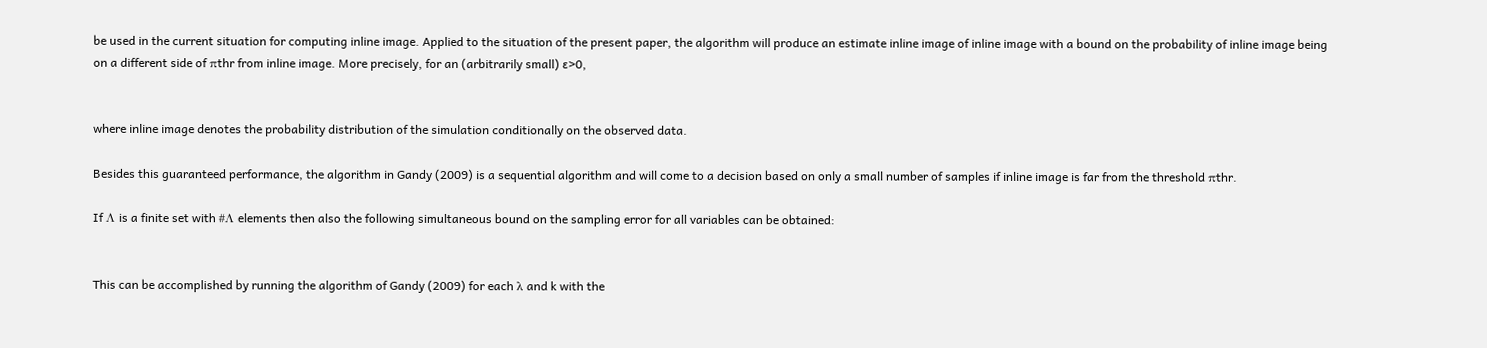be used in the current situation for computing inline image. Applied to the situation of the present paper, the algorithm will produce an estimate inline image of inline image with a bound on the probability of inline image being on a different side of πthr from inline image. More precisely, for an (arbitrarily small) ɛ>0,


where inline image denotes the probability distribution of the simulation conditionally on the observed data.

Besides this guaranteed performance, the algorithm in Gandy (2009) is a sequential algorithm and will come to a decision based on only a small number of samples if inline image is far from the threshold πthr.

If Λ is a finite set with #Λ elements then also the following simultaneous bound on the sampling error for all variables can be obtained:


This can be accomplished by running the algorithm of Gandy (2009) for each λ and k with the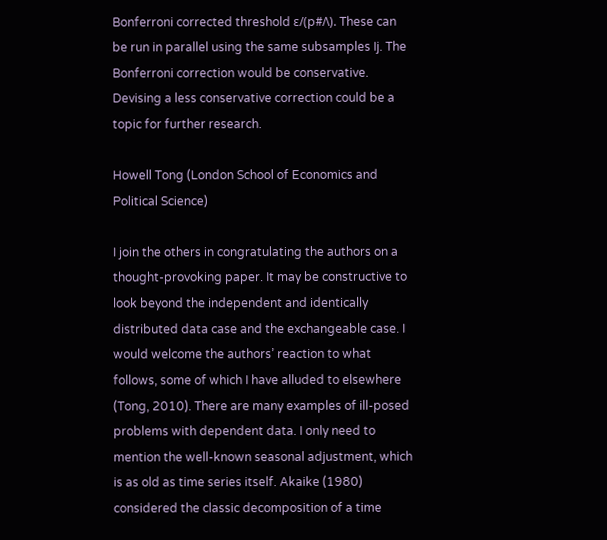Bonferroni corrected threshold ɛ/(p#Λ). These can be run in parallel using the same subsamples Ij. The Bonferroni correction would be conservative. Devising a less conservative correction could be a topic for further research.

Howell Tong (London School of Economics and Political Science)

I join the others in congratulating the authors on a thought-provoking paper. It may be constructive to look beyond the independent and identically distributed data case and the exchangeable case. I would welcome the authors’ reaction to what follows, some of which I have alluded to elsewhere (Tong, 2010). There are many examples of ill-posed problems with dependent data. I only need to mention the well-known seasonal adjustment, which is as old as time series itself. Akaike (1980) considered the classic decomposition of a time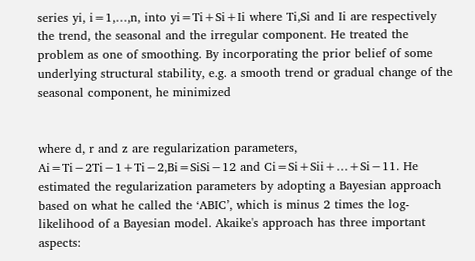series yi, i=1,…,n, into yi=Ti+Si+Ii where Ti,Si and Ii are respectively the trend, the seasonal and the irregular component. He treated the problem as one of smoothing. By incorporating the prior belief of some underlying structural stability, e.g. a smooth trend or gradual change of the seasonal component, he minimized


where d, r and z are regularization parameters, Ai=Ti−2Ti−1+Ti−2,Bi=SiSi−12 and Ci=Si+Sii+…+Si−11. He estimated the regularization parameters by adopting a Bayesian approach based on what he called the ‘ABIC’, which is minus 2 times the log-likelihood of a Bayesian model. Akaike's approach has three important aspects: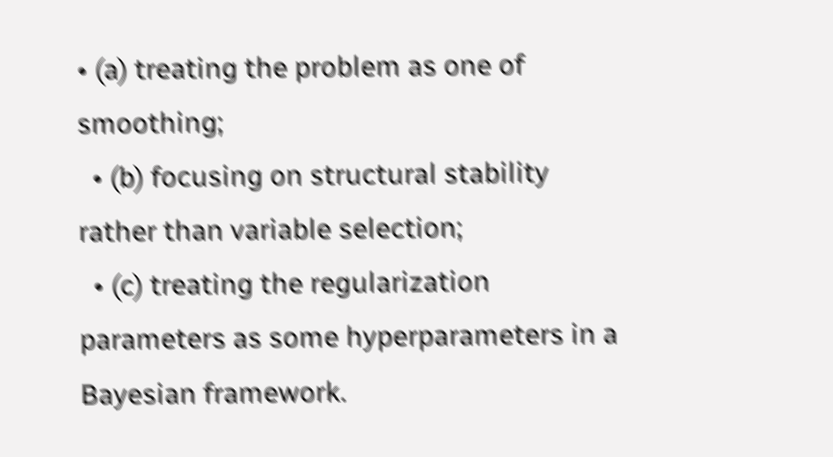• (a) treating the problem as one of smoothing;
  • (b) focusing on structural stability rather than variable selection;
  • (c) treating the regularization parameters as some hyperparameters in a Bayesian framework.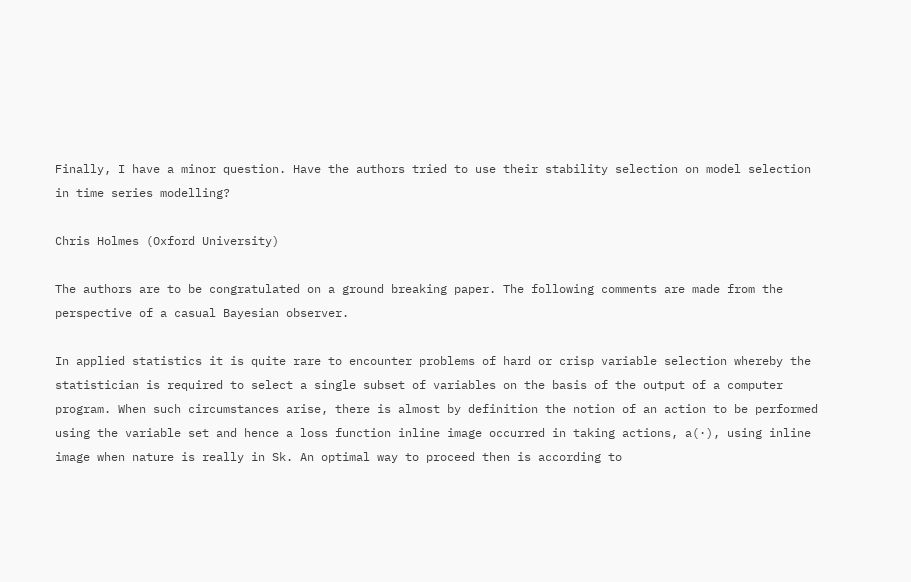Finally, I have a minor question. Have the authors tried to use their stability selection on model selection in time series modelling?

Chris Holmes (Oxford University)

The authors are to be congratulated on a ground breaking paper. The following comments are made from the perspective of a casual Bayesian observer.

In applied statistics it is quite rare to encounter problems of hard or crisp variable selection whereby the statistician is required to select a single subset of variables on the basis of the output of a computer program. When such circumstances arise, there is almost by definition the notion of an action to be performed using the variable set and hence a loss function inline image occurred in taking actions, a(·), using inline image when nature is really in Sk. An optimal way to proceed then is according to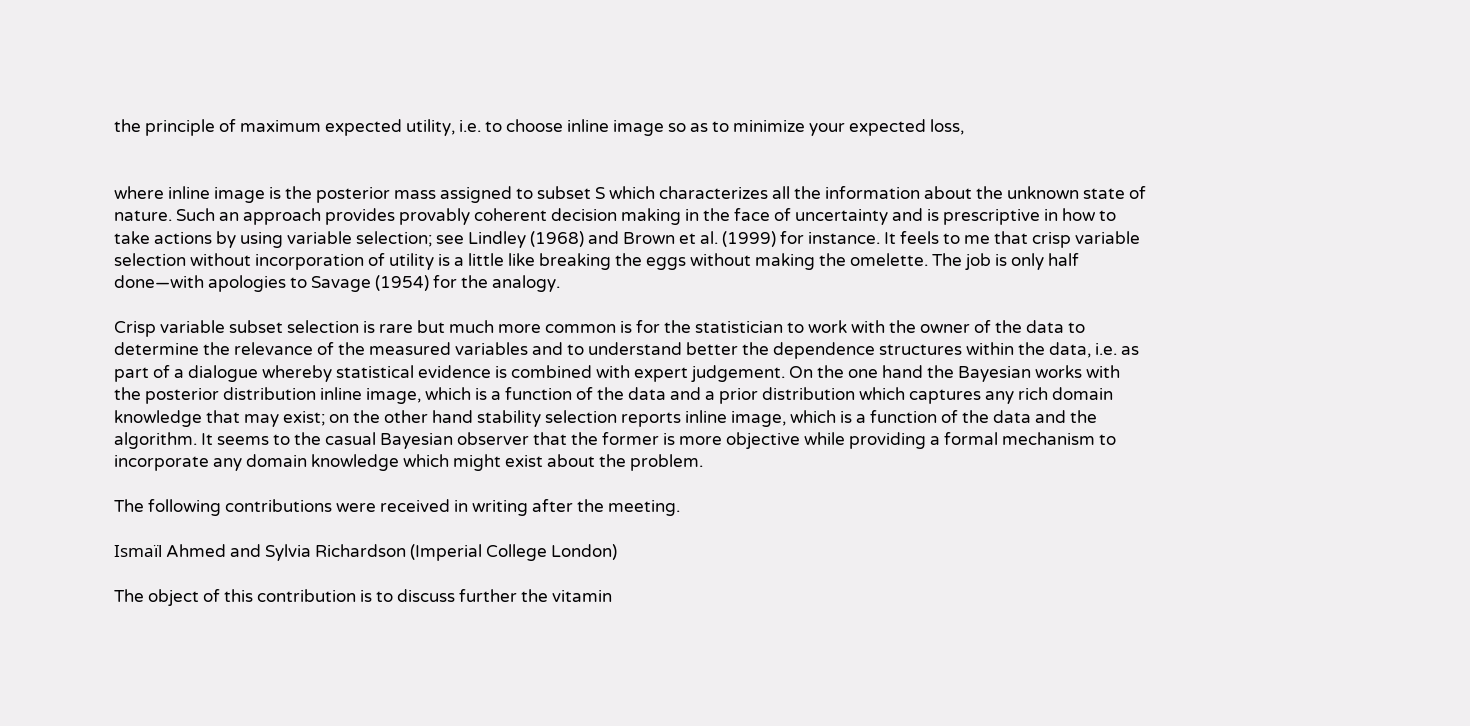the principle of maximum expected utility, i.e. to choose inline image so as to minimize your expected loss,


where inline image is the posterior mass assigned to subset S which characterizes all the information about the unknown state of nature. Such an approach provides provably coherent decision making in the face of uncertainty and is prescriptive in how to take actions by using variable selection; see Lindley (1968) and Brown et al. (1999) for instance. It feels to me that crisp variable selection without incorporation of utility is a little like breaking the eggs without making the omelette. The job is only half done—with apologies to Savage (1954) for the analogy.

Crisp variable subset selection is rare but much more common is for the statistician to work with the owner of the data to determine the relevance of the measured variables and to understand better the dependence structures within the data, i.e. as part of a dialogue whereby statistical evidence is combined with expert judgement. On the one hand the Bayesian works with the posterior distribution inline image, which is a function of the data and a prior distribution which captures any rich domain knowledge that may exist; on the other hand stability selection reports inline image, which is a function of the data and the algorithm. It seems to the casual Bayesian observer that the former is more objective while providing a formal mechanism to incorporate any domain knowledge which might exist about the problem.

The following contributions were received in writing after the meeting.

Ismaïl Ahmed and Sylvia Richardson (Imperial College London)

The object of this contribution is to discuss further the vitamin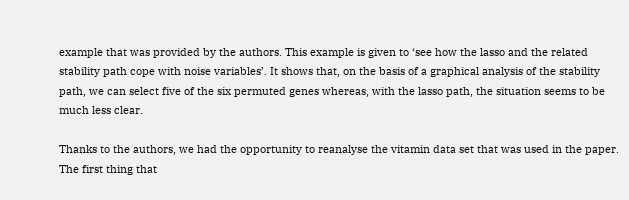example that was provided by the authors. This example is given to ‘see how the lasso and the related stability path cope with noise variables’. It shows that, on the basis of a graphical analysis of the stability path, we can select five of the six permuted genes whereas, with the lasso path, the situation seems to be much less clear.

Thanks to the authors, we had the opportunity to reanalyse the vitamin data set that was used in the paper. The first thing that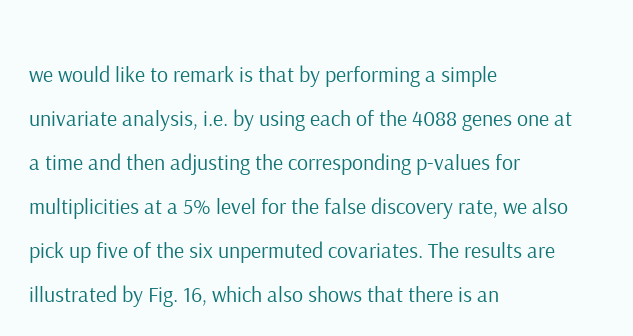we would like to remark is that by performing a simple univariate analysis, i.e. by using each of the 4088 genes one at a time and then adjusting the corresponding p-values for multiplicities at a 5% level for the false discovery rate, we also pick up five of the six unpermuted covariates. The results are illustrated by Fig. 16, which also shows that there is an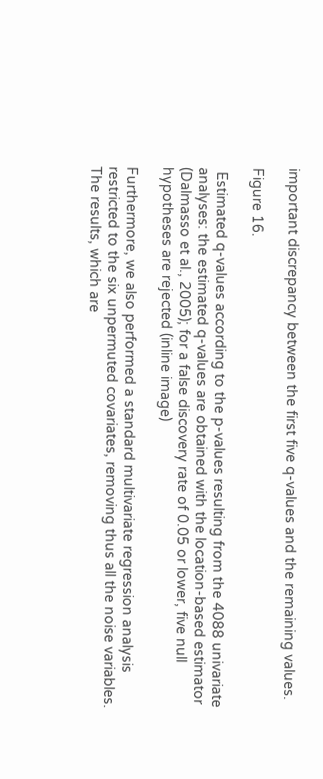important discrepancy between the first five q-values and the remaining values.

Figure 16.

 Estimated q-values according to the p-values resulting from the 4088 univariate analyses: the estimated q-values are obtained with the location-based estimator (Dalmasso et al., 2005); for a false discovery rate of 0.05 or lower, five null hypotheses are rejected (inline image)

Furthermore, we also performed a standard multivariate regression analysis restricted to the six unpermuted covariates, removing thus all the noise variables. The results, which are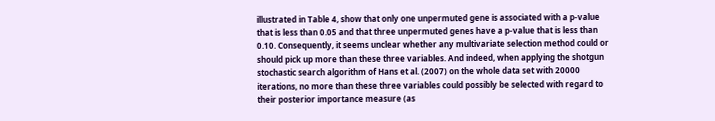illustrated in Table 4, show that only one unpermuted gene is associated with a p-value that is less than 0.05 and that three unpermuted genes have a p-value that is less than 0.10. Consequently, it seems unclear whether any multivariate selection method could or should pick up more than these three variables. And indeed, when applying the shotgun stochastic search algorithm of Hans et al. (2007) on the whole data set with 20000 iterations, no more than these three variables could possibly be selected with regard to their posterior importance measure (as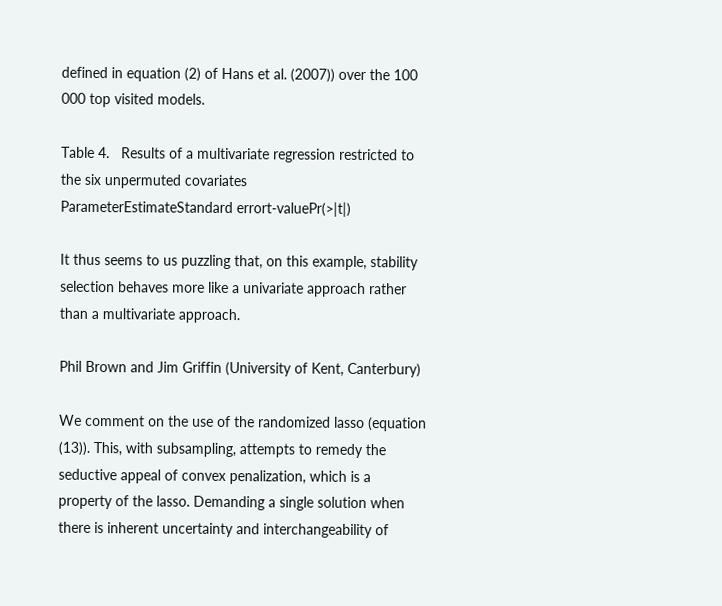defined in equation (2) of Hans et al. (2007)) over the 100 000 top visited models.

Table 4.   Results of a multivariate regression restricted to the six unpermuted covariates
ParameterEstimateStandard errort-valuePr(>|t|)

It thus seems to us puzzling that, on this example, stability selection behaves more like a univariate approach rather than a multivariate approach.

Phil Brown and Jim Griffin (University of Kent, Canterbury)

We comment on the use of the randomized lasso (equation (13)). This, with subsampling, attempts to remedy the seductive appeal of convex penalization, which is a property of the lasso. Demanding a single solution when there is inherent uncertainty and interchangeability of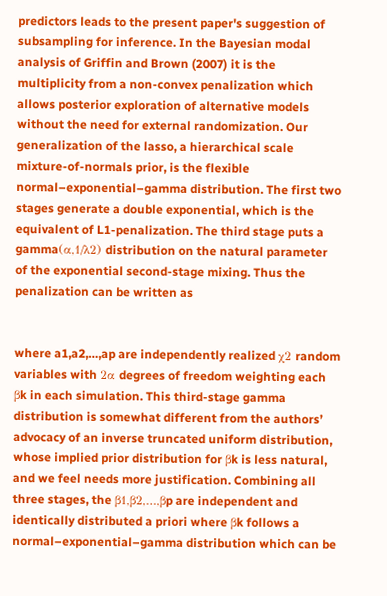predictors leads to the present paper's suggestion of subsampling for inference. In the Bayesian modal analysis of Griffin and Brown (2007) it is the multiplicity from a non-convex penalization which allows posterior exploration of alternative models without the need for external randomization. Our generalization of the lasso, a hierarchical scale mixture-of-normals prior, is the flexible normal–exponential–gamma distribution. The first two stages generate a double exponential, which is the equivalent of L1-penalization. The third stage puts a gamma(α,1/λ2) distribution on the natural parameter of the exponential second-stage mixing. Thus the penalization can be written as


where a1,a2,…,ap are independently realized χ2 random variables with 2α degrees of freedom weighting each βk in each simulation. This third-stage gamma distribution is somewhat different from the authors’ advocacy of an inverse truncated uniform distribution, whose implied prior distribution for βk is less natural, and we feel needs more justification. Combining all three stages, the β1,β2,…,βp are independent and identically distributed a priori where βk follows a normal–exponential–gamma distribution which can be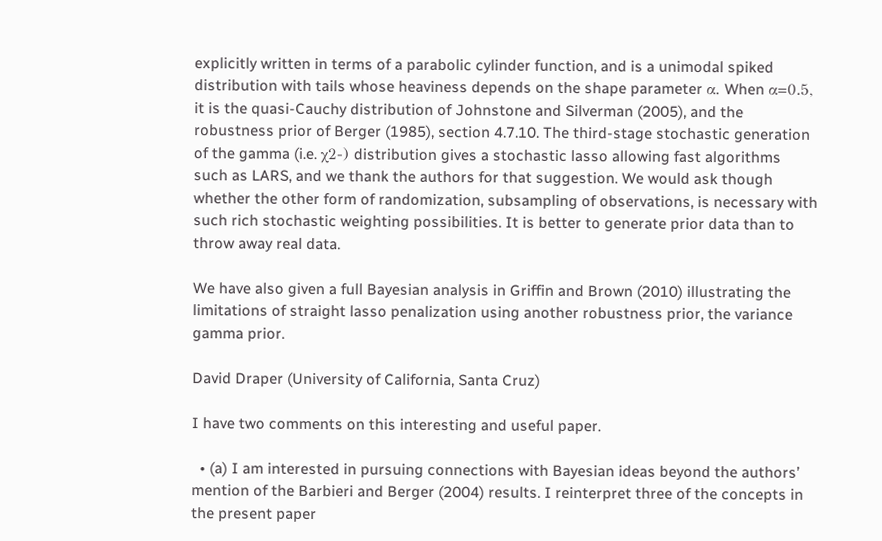explicitly written in terms of a parabolic cylinder function, and is a unimodal spiked distribution with tails whose heaviness depends on the shape parameter α. When α=0.5, it is the quasi-Cauchy distribution of Johnstone and Silverman (2005), and the robustness prior of Berger (1985), section 4.7.10. The third-stage stochastic generation of the gamma (i.e. χ2-) distribution gives a stochastic lasso allowing fast algorithms such as LARS, and we thank the authors for that suggestion. We would ask though whether the other form of randomization, subsampling of observations, is necessary with such rich stochastic weighting possibilities. It is better to generate prior data than to throw away real data.

We have also given a full Bayesian analysis in Griffin and Brown (2010) illustrating the limitations of straight lasso penalization using another robustness prior, the variance gamma prior.

David Draper (University of California, Santa Cruz)

I have two comments on this interesting and useful paper.

  • (a) I am interested in pursuing connections with Bayesian ideas beyond the authors’ mention of the Barbieri and Berger (2004) results. I reinterpret three of the concepts in the present paper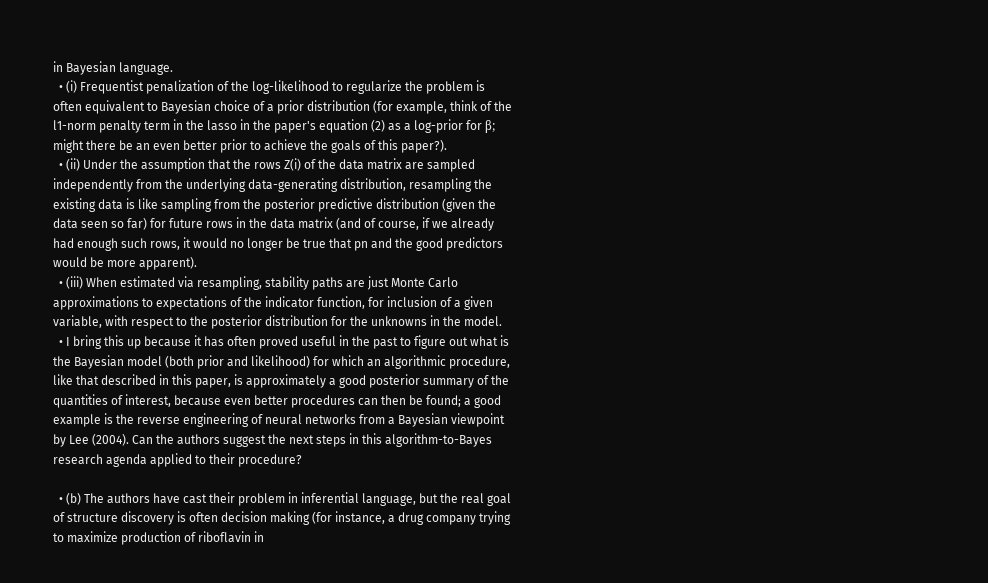in Bayesian language.
  • (i) Frequentist penalization of the log-likelihood to regularize the problem is often equivalent to Bayesian choice of a prior distribution (for example, think of the l1-norm penalty term in the lasso in the paper's equation (2) as a log-prior for β; might there be an even better prior to achieve the goals of this paper?).
  • (ii) Under the assumption that the rows Z(i) of the data matrix are sampled independently from the underlying data-generating distribution, resampling the existing data is like sampling from the posterior predictive distribution (given the data seen so far) for future rows in the data matrix (and of course, if we already had enough such rows, it would no longer be true that pn and the good predictors would be more apparent).
  • (iii) When estimated via resampling, stability paths are just Monte Carlo approximations to expectations of the indicator function, for inclusion of a given variable, with respect to the posterior distribution for the unknowns in the model.
  • I bring this up because it has often proved useful in the past to figure out what is the Bayesian model (both prior and likelihood) for which an algorithmic procedure, like that described in this paper, is approximately a good posterior summary of the quantities of interest, because even better procedures can then be found; a good example is the reverse engineering of neural networks from a Bayesian viewpoint by Lee (2004). Can the authors suggest the next steps in this algorithm-to-Bayes research agenda applied to their procedure?

  • (b) The authors have cast their problem in inferential language, but the real goal of structure discovery is often decision making (for instance, a drug company trying to maximize production of riboflavin in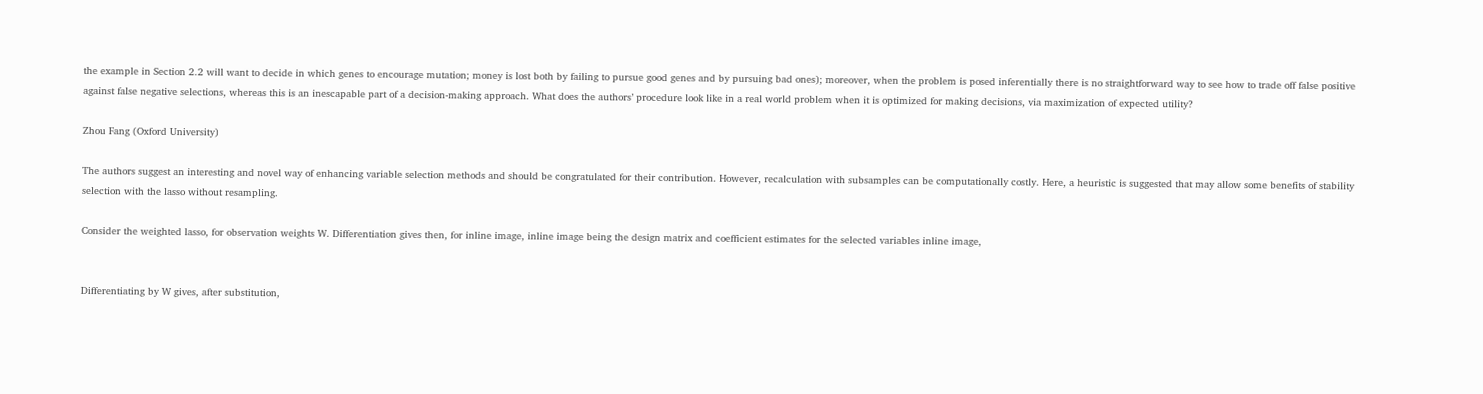the example in Section 2.2 will want to decide in which genes to encourage mutation; money is lost both by failing to pursue good genes and by pursuing bad ones); moreover, when the problem is posed inferentially there is no straightforward way to see how to trade off false positive against false negative selections, whereas this is an inescapable part of a decision-making approach. What does the authors’ procedure look like in a real world problem when it is optimized for making decisions, via maximization of expected utility?

Zhou Fang (Oxford University)

The authors suggest an interesting and novel way of enhancing variable selection methods and should be congratulated for their contribution. However, recalculation with subsamples can be computationally costly. Here, a heuristic is suggested that may allow some benefits of stability selection with the lasso without resampling.

Consider the weighted lasso, for observation weights W. Differentiation gives then, for inline image, inline image being the design matrix and coefficient estimates for the selected variables inline image,


Differentiating by W gives, after substitution,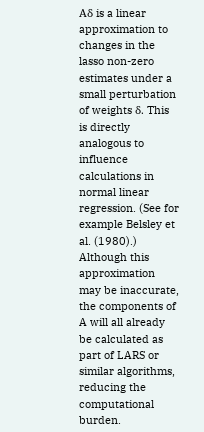Aδ is a linear approximation to changes in the lasso non-zero estimates under a small perturbation of weights δ. This is directly analogous to influence calculations in normal linear regression. (See for example Belsley et al. (1980).) Although this approximation may be inaccurate, the components of A will all already be calculated as part of LARS or similar algorithms, reducing the computational burden.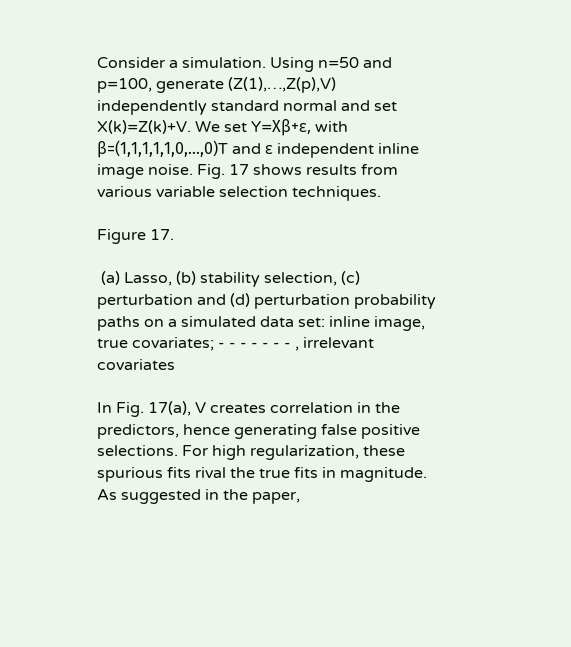Consider a simulation. Using n=50 and p=100, generate (Z(1),…,Z(p),V) independently standard normal and set X(k)=Z(k)+V. We set Y=Xβ+ɛ, with β=(1,1,1,1,1,0,…,0)T and ɛ independent inline image noise. Fig. 17 shows results from various variable selection techniques.

Figure 17.

 (a) Lasso, (b) stability selection, (c) perturbation and (d) perturbation probability paths on a simulated data set: inline image, true covariates; - - - - - - - , irrelevant covariates

In Fig. 17(a), V creates correlation in the predictors, hence generating false positive selections. For high regularization, these spurious fits rival the true fits in magnitude. As suggested in the paper,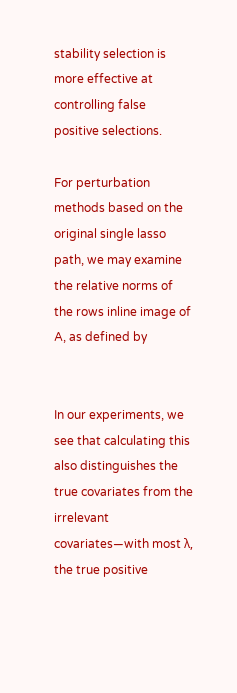stability selection is more effective at controlling false positive selections.

For perturbation methods based on the original single lasso path, we may examine the relative norms of the rows inline image of A, as defined by


In our experiments, we see that calculating this also distinguishes the true covariates from the irrelevant covariates—with most λ, the true positive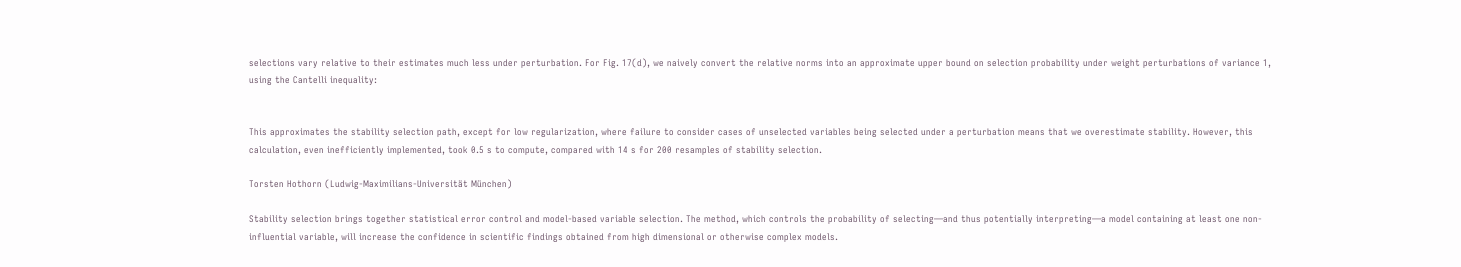selections vary relative to their estimates much less under perturbation. For Fig. 17(d), we naively convert the relative norms into an approximate upper bound on selection probability under weight perturbations of variance 1, using the Cantelli inequality:


This approximates the stability selection path, except for low regularization, where failure to consider cases of unselected variables being selected under a perturbation means that we overestimate stability. However, this calculation, even inefficiently implemented, took 0.5 s to compute, compared with 14 s for 200 resamples of stability selection.

Torsten Hothorn (Ludwig-Maximilians-Universität München)

Stability selection brings together statistical error control and model-based variable selection. The method, which controls the probability of selecting—and thus potentially interpreting—a model containing at least one non-influential variable, will increase the confidence in scientific findings obtained from high dimensional or otherwise complex models.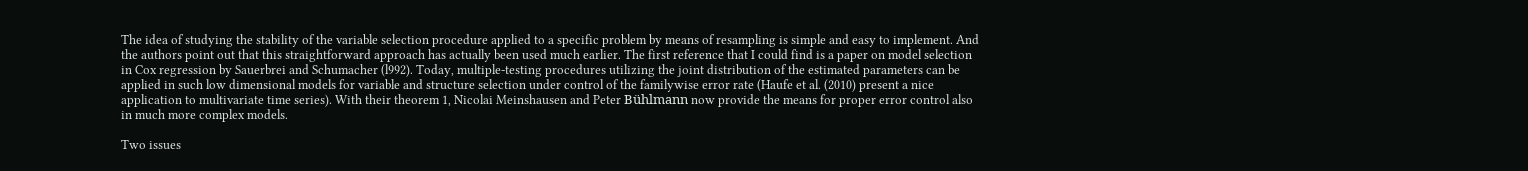The idea of studying the stability of the variable selection procedure applied to a specific problem by means of resampling is simple and easy to implement. And the authors point out that this straightforward approach has actually been used much earlier. The first reference that I could find is a paper on model selection in Cox regression by Sauerbrei and Schumacher (l992). Today, multiple-testing procedures utilizing the joint distribution of the estimated parameters can be applied in such low dimensional models for variable and structure selection under control of the familywise error rate (Haufe et al. (2010) present a nice application to multivariate time series). With their theorem 1, Nicolai Meinshausen and Peter Bühlmann now provide the means for proper error control also in much more complex models.

Two issues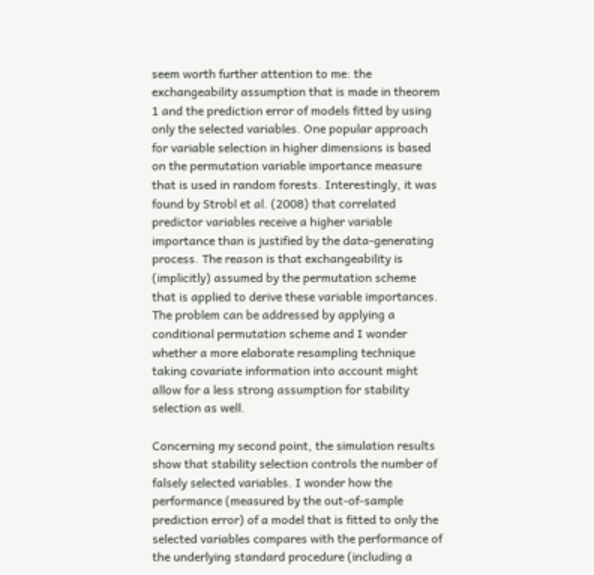seem worth further attention to me: the exchangeability assumption that is made in theorem 1 and the prediction error of models fitted by using only the selected variables. One popular approach for variable selection in higher dimensions is based on the permutation variable importance measure that is used in random forests. Interestingly, it was found by Strobl et al. (2008) that correlated predictor variables receive a higher variable importance than is justified by the data-generating process. The reason is that exchangeability is (implicitly) assumed by the permutation scheme that is applied to derive these variable importances. The problem can be addressed by applying a conditional permutation scheme and I wonder whether a more elaborate resampling technique taking covariate information into account might allow for a less strong assumption for stability selection as well.

Concerning my second point, the simulation results show that stability selection controls the number of falsely selected variables. I wonder how the performance (measured by the out-of-sample prediction error) of a model that is fitted to only the selected variables compares with the performance of the underlying standard procedure (including a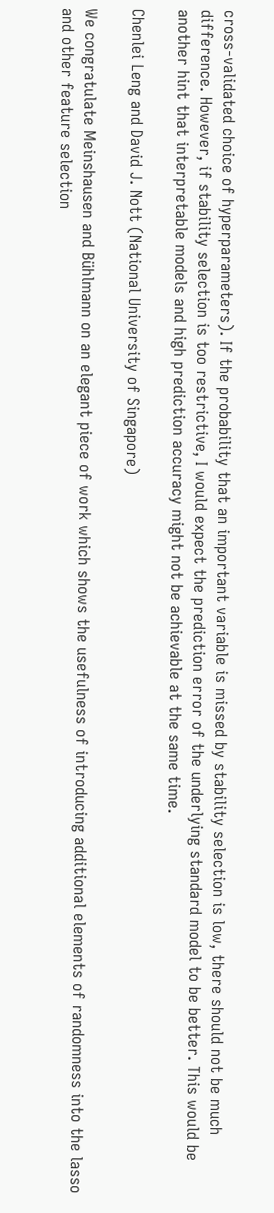cross-validated choice of hyperparameters). If the probability that an important variable is missed by stability selection is low, there should not be much difference. However, if stability selection is too restrictive, I would expect the prediction error of the underlying standard model to be better. This would be another hint that interpretable models and high prediction accuracy might not be achievable at the same time.

Chenlei Leng and David J. Nott (National University of Singapore)

We congratulate Meinshausen and Bühlmann on an elegant piece of work which shows the usefulness of introducing additional elements of randomness into the lasso and other feature selection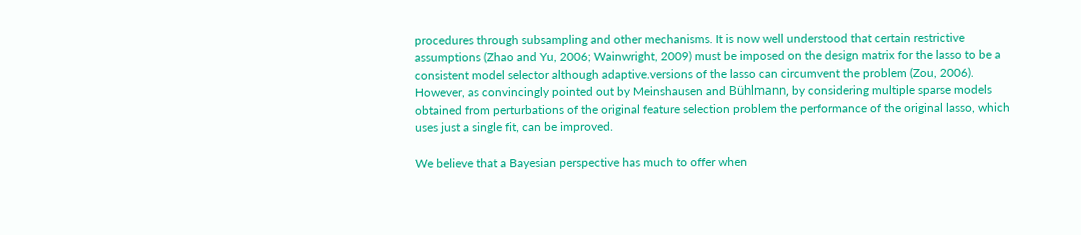procedures through subsampling and other mechanisms. It is now well understood that certain restrictive assumptions (Zhao and Yu, 2006; Wainwright, 2009) must be imposed on the design matrix for the lasso to be a consistent model selector although adaptive.versions of the lasso can circumvent the problem (Zou, 2006). However, as convincingly pointed out by Meinshausen and Bühlmann, by considering multiple sparse models obtained from perturbations of the original feature selection problem the performance of the original lasso, which uses just a single fit, can be improved.

We believe that a Bayesian perspective has much to offer when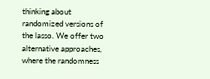thinking about randomized versions of the lasso. We offer two alternative approaches, where the randomness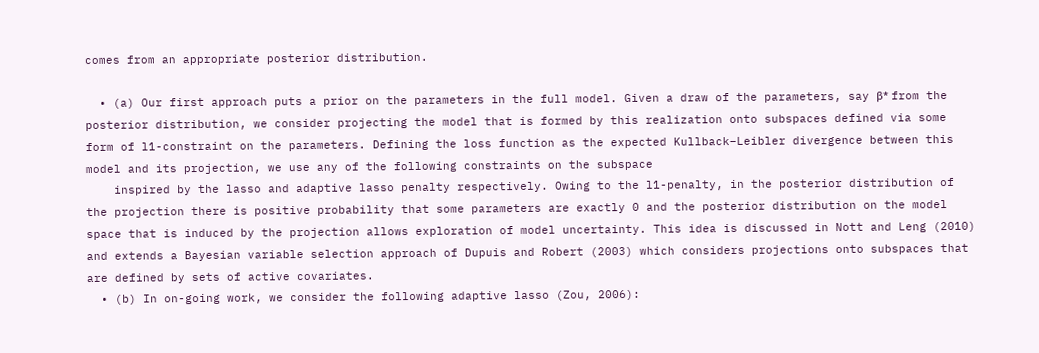comes from an appropriate posterior distribution.

  • (a) Our first approach puts a prior on the parameters in the full model. Given a draw of the parameters, say β* from the posterior distribution, we consider projecting the model that is formed by this realization onto subspaces defined via some form of l1-constraint on the parameters. Defining the loss function as the expected Kullback–Leibler divergence between this model and its projection, we use any of the following constraints on the subspace
    inspired by the lasso and adaptive lasso penalty respectively. Owing to the l1-penalty, in the posterior distribution of the projection there is positive probability that some parameters are exactly 0 and the posterior distribution on the model space that is induced by the projection allows exploration of model uncertainty. This idea is discussed in Nott and Leng (2010) and extends a Bayesian variable selection approach of Dupuis and Robert (2003) which considers projections onto subspaces that are defined by sets of active covariates.
  • (b) In on-going work, we consider the following adaptive lasso (Zou, 2006):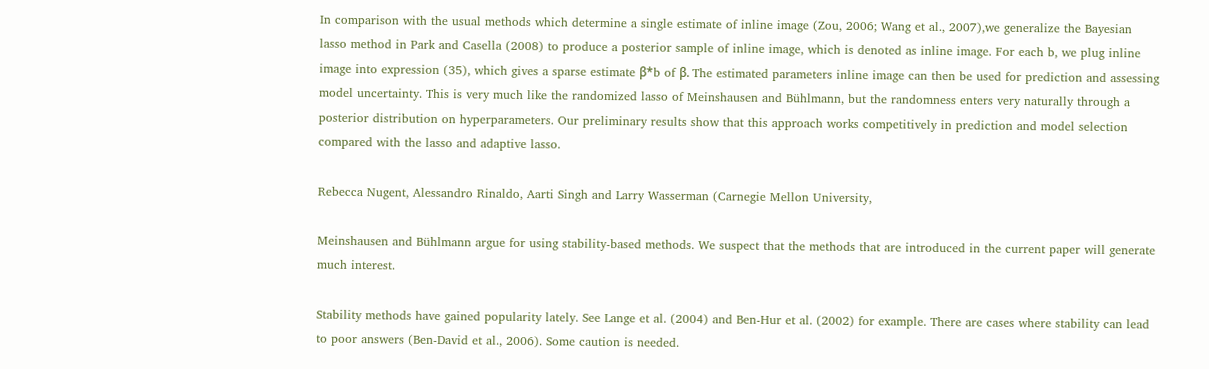In comparison with the usual methods which determine a single estimate of inline image (Zou, 2006; Wang et al., 2007),we generalize the Bayesian lasso method in Park and Casella (2008) to produce a posterior sample of inline image, which is denoted as inline image. For each b, we plug inline image into expression (35), which gives a sparse estimate β*b of β. The estimated parameters inline image can then be used for prediction and assessing model uncertainty. This is very much like the randomized lasso of Meinshausen and Bühlmann, but the randomness enters very naturally through a posterior distribution on hyperparameters. Our preliminary results show that this approach works competitively in prediction and model selection compared with the lasso and adaptive lasso.

Rebecca Nugent, Alessandro Rinaldo, Aarti Singh and Larry Wasserman (Carnegie Mellon University,

Meinshausen and Bühlmann argue for using stability-based methods. We suspect that the methods that are introduced in the current paper will generate much interest.

Stability methods have gained popularity lately. See Lange et al. (2004) and Ben-Hur et al. (2002) for example. There are cases where stability can lead to poor answers (Ben-David et al., 2006). Some caution is needed.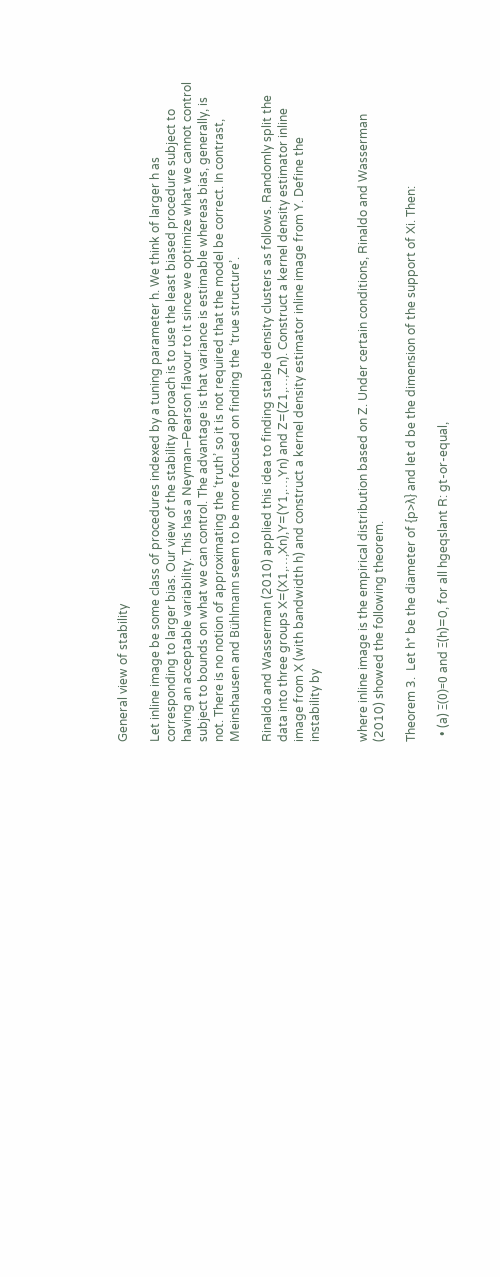General view of stability

Let inline image be some class of procedures indexed by a tuning parameter h. We think of larger h as corresponding to larger bias. Our view of the stability approach is to use the least biased procedure subject to having an acceptable variability. This has a Neyman–Pearson flavour to it since we optimize what we cannot control subject to bounds on what we can control. The advantage is that variance is estimable whereas bias, generally, is not. There is no notion of approximating the ‘truth’ so it is not required that the model be correct. In contrast, Meinshausen and Bühlmann seem to be more focused on finding the ‘true structure’.

Rinaldo and Wasserman (2010) applied this idea to finding stable density clusters as follows. Randomly split the data into three groups X=(X1,…,Xn),Y=(Y1,…,Yn) and Z=(Z1,…,Zn). Construct a kernel density estimator inline image from X (with bandwidth h) and construct a kernel density estimator inline image from Y. Define the instability by


where inline image is the empirical distribution based on Z. Under certain conditions, Rinaldo and Wasserman (2010) showed the following theorem.

Theorem 3.  Let h* be the diameter of {p>λ} and let d be the dimension of the support of Xi. Then:

  • (a) Ξ(0)=0 and Ξ(h)=0, for all hgeqslant R: gt-or-equal,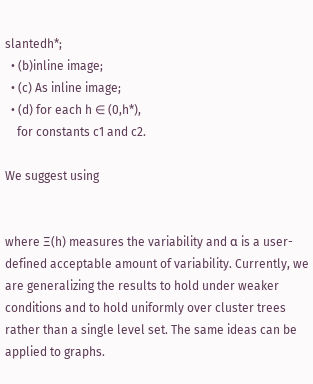slantedh*;
  • (b)inline image;
  • (c) As inline image;
  • (d) for each h ∈ (0,h*),
    for constants c1 and c2.

We suggest using


where Ξ(h) measures the variability and α is a user-defined acceptable amount of variability. Currently, we are generalizing the results to hold under weaker conditions and to hold uniformly over cluster trees rather than a single level set. The same ideas can be applied to graphs.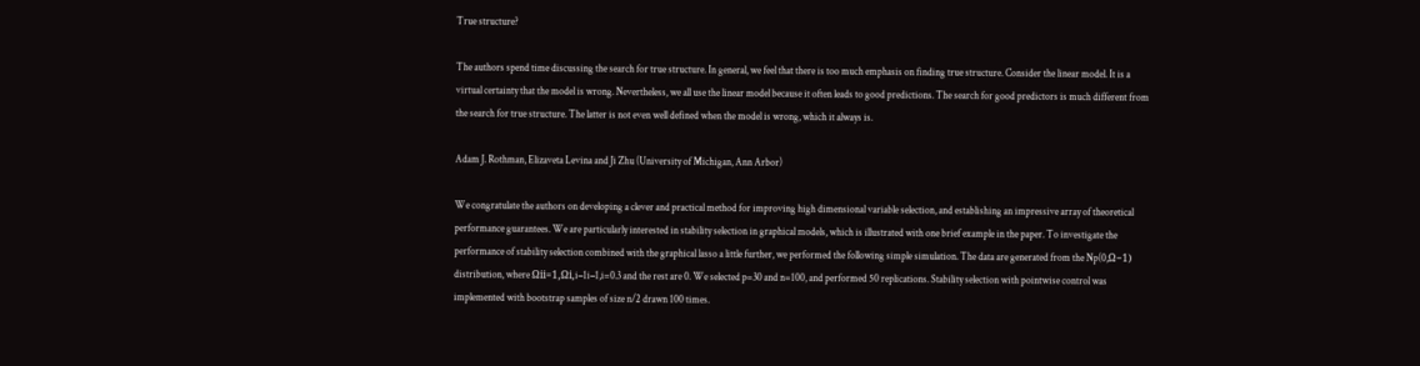True structure?

The authors spend time discussing the search for true structure. In general, we feel that there is too much emphasis on finding true structure. Consider the linear model. It is a virtual certainty that the model is wrong. Nevertheless, we all use the linear model because it often leads to good predictions. The search for good predictors is much different from the search for true structure. The latter is not even well defined when the model is wrong, which it always is.

Adam J. Rothman, Elizaveta Levina and Ji Zhu (University of Michigan, Ann Arbor)

We congratulate the authors on developing a clever and practical method for improving high dimensional variable selection, and establishing an impressive array of theoretical performance guarantees. We are particularly interested in stability selection in graphical models, which is illustrated with one brief example in the paper. To investigate the performance of stability selection combined with the graphical lasso a little further, we performed the following simple simulation. The data are generated from the Np(0,Ω−1) distribution, where Ωii=1,Ωi,i−1i−1,i=0.3 and the rest are 0. We selected p=30 and n=100, and performed 50 replications. Stability selection with pointwise control was implemented with bootstrap samples of size n/2 drawn 100 times.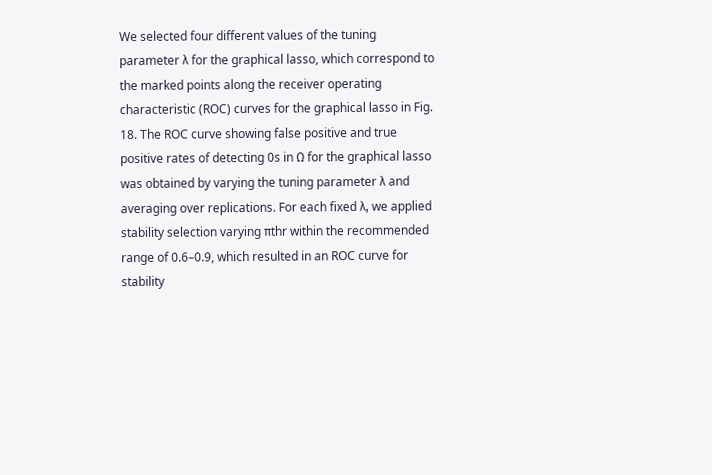We selected four different values of the tuning parameter λ for the graphical lasso, which correspond to the marked points along the receiver operating characteristic (ROC) curves for the graphical lasso in Fig. 18. The ROC curve showing false positive and true positive rates of detecting 0s in Ω for the graphical lasso was obtained by varying the tuning parameter λ and averaging over replications. For each fixed λ, we applied stability selection varying πthr within the recommended range of 0.6–0.9, which resulted in an ROC curve for stability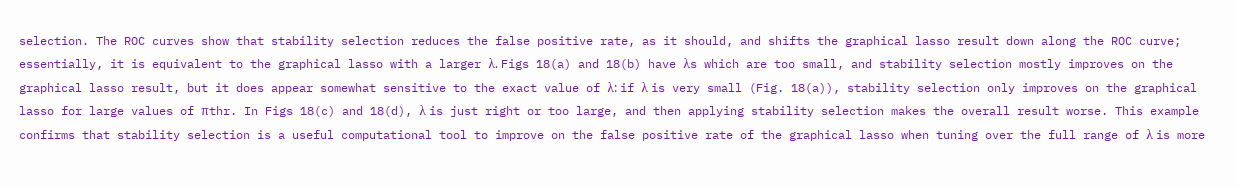selection. The ROC curves show that stability selection reduces the false positive rate, as it should, and shifts the graphical lasso result down along the ROC curve; essentially, it is equivalent to the graphical lasso with a larger λ. Figs 18(a) and 18(b) have λs which are too small, and stability selection mostly improves on the graphical lasso result, but it does appear somewhat sensitive to the exact value of λ: if λ is very small (Fig. 18(a)), stability selection only improves on the graphical lasso for large values of πthr. In Figs 18(c) and 18(d), λ is just right or too large, and then applying stability selection makes the overall result worse. This example confirms that stability selection is a useful computational tool to improve on the false positive rate of the graphical lasso when tuning over the full range of λ is more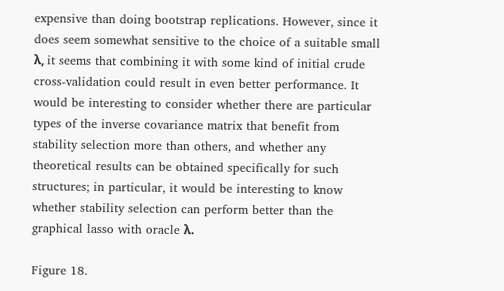expensive than doing bootstrap replications. However, since it does seem somewhat sensitive to the choice of a suitable small λ, it seems that combining it with some kind of initial crude cross-validation could result in even better performance. It would be interesting to consider whether there are particular types of the inverse covariance matrix that benefit from stability selection more than others, and whether any theoretical results can be obtained specifically for such structures; in particular, it would be interesting to know whether stability selection can perform better than the graphical lasso with oracle λ.

Figure 18.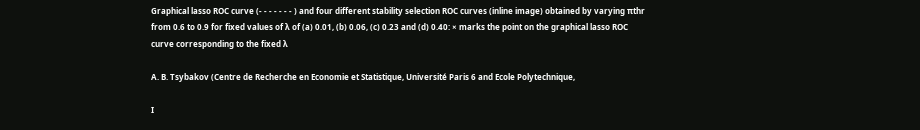Graphical lasso ROC curve (- - - - - - - ) and four different stability selection ROC curves (inline image) obtained by varying πthr from 0.6 to 0.9 for fixed values of λ of (a) 0.01, (b) 0.06, (c) 0.23 and (d) 0.40: × marks the point on the graphical lasso ROC curve corresponding to the fixed λ

A. B. Tsybakov (Centre de Recherche en Economie et Statistique, Université Paris 6 and Ecole Polytechnique,

I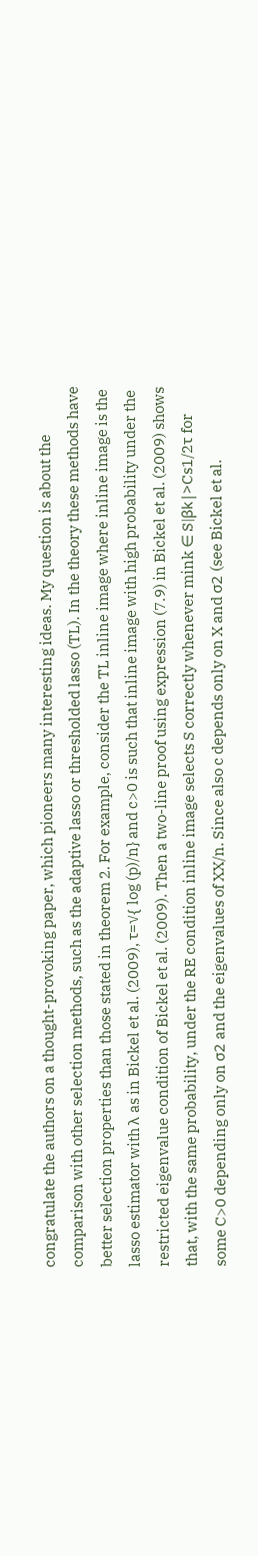congratulate the authors on a thought-provoking paper, which pioneers many interesting ideas. My question is about the comparison with other selection methods, such as the adaptive lasso or thresholded lasso (TL). In the theory these methods have better selection properties than those stated in theorem 2. For example, consider the TL inline image where inline image is the lasso estimator with λ as in Bickel et al. (2009), τ=√{ log (p)/n} and c>0 is such that inline image with high probability under the restricted eigenvalue condition of Bickel et al. (2009). Then a two-line proof using expression (7.9) in Bickel et al. (2009) shows that, with the same probability, under the RE condition inline image selects S correctly whenever mink ∈ S|βk|>Cs1/2τ for some C>0 depending only on σ2 and the eigenvalues of XX/n. Since also c depends only on X and σ2 (see Bickel et al.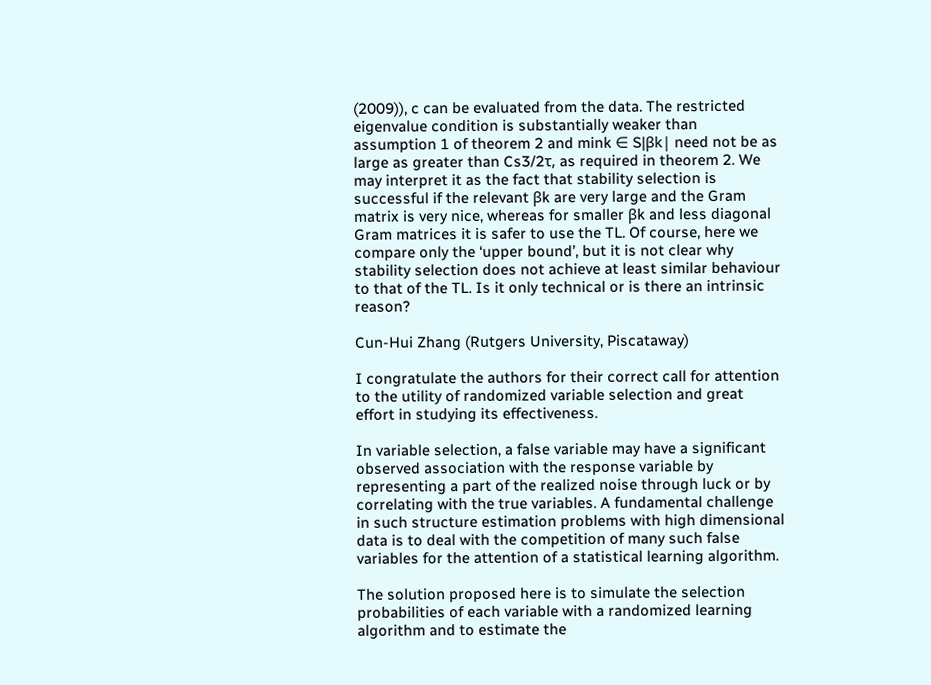(2009)), c can be evaluated from the data. The restricted eigenvalue condition is substantially weaker than assumption 1 of theorem 2 and mink ∈ S|βk| need not be as large as greater than Cs3/2τ, as required in theorem 2. We may interpret it as the fact that stability selection is successful if the relevant βk are very large and the Gram matrix is very nice, whereas for smaller βk and less diagonal Gram matrices it is safer to use the TL. Of course, here we compare only the ‘upper bound’, but it is not clear why stability selection does not achieve at least similar behaviour to that of the TL. Is it only technical or is there an intrinsic reason?

Cun-Hui Zhang (Rutgers University, Piscataway)

I congratulate the authors for their correct call for attention to the utility of randomized variable selection and great effort in studying its effectiveness.

In variable selection, a false variable may have a significant observed association with the response variable by representing a part of the realized noise through luck or by correlating with the true variables. A fundamental challenge in such structure estimation problems with high dimensional data is to deal with the competition of many such false variables for the attention of a statistical learning algorithm.

The solution proposed here is to simulate the selection probabilities of each variable with a randomized learning algorithm and to estimate the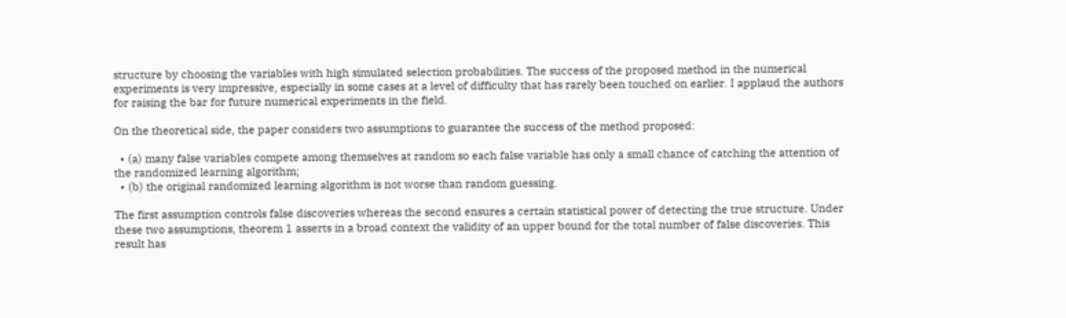structure by choosing the variables with high simulated selection probabilities. The success of the proposed method in the numerical experiments is very impressive, especially in some cases at a level of difficulty that has rarely been touched on earlier. I applaud the authors for raising the bar for future numerical experiments in the field.

On the theoretical side, the paper considers two assumptions to guarantee the success of the method proposed:

  • (a) many false variables compete among themselves at random so each false variable has only a small chance of catching the attention of the randomized learning algorithm;
  • (b) the original randomized learning algorithm is not worse than random guessing.

The first assumption controls false discoveries whereas the second ensures a certain statistical power of detecting the true structure. Under these two assumptions, theorem 1 asserts in a broad context the validity of an upper bound for the total number of false discoveries. This result has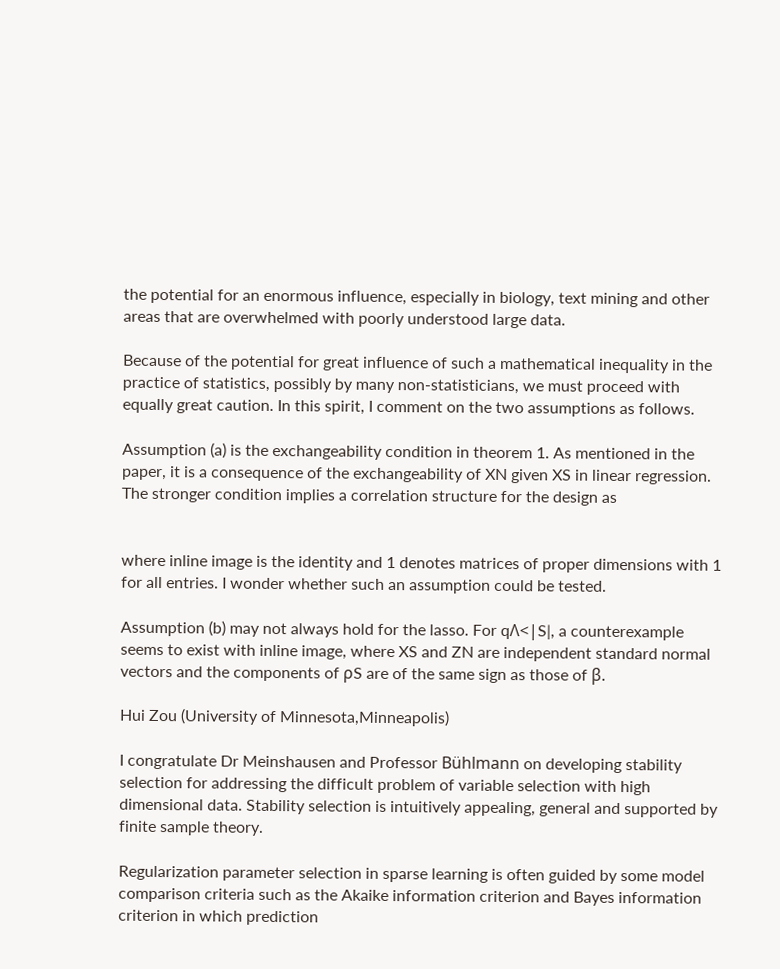the potential for an enormous influence, especially in biology, text mining and other areas that are overwhelmed with poorly understood large data.

Because of the potential for great influence of such a mathematical inequality in the practice of statistics, possibly by many non-statisticians, we must proceed with equally great caution. In this spirit, I comment on the two assumptions as follows.

Assumption (a) is the exchangeability condition in theorem 1. As mentioned in the paper, it is a consequence of the exchangeability of XN given XS in linear regression. The stronger condition implies a correlation structure for the design as


where inline image is the identity and 1 denotes matrices of proper dimensions with 1 for all entries. I wonder whether such an assumption could be tested.

Assumption (b) may not always hold for the lasso. For qΛ<|S|, a counterexample seems to exist with inline image, where XS and ZN are independent standard normal vectors and the components of ρS are of the same sign as those of β.

Hui Zou (University of Minnesota,Minneapolis)

I congratulate Dr Meinshausen and Professor Bühlmann on developing stability selection for addressing the difficult problem of variable selection with high dimensional data. Stability selection is intuitively appealing, general and supported by finite sample theory.

Regularization parameter selection in sparse learning is often guided by some model comparison criteria such as the Akaike information criterion and Bayes information criterion in which prediction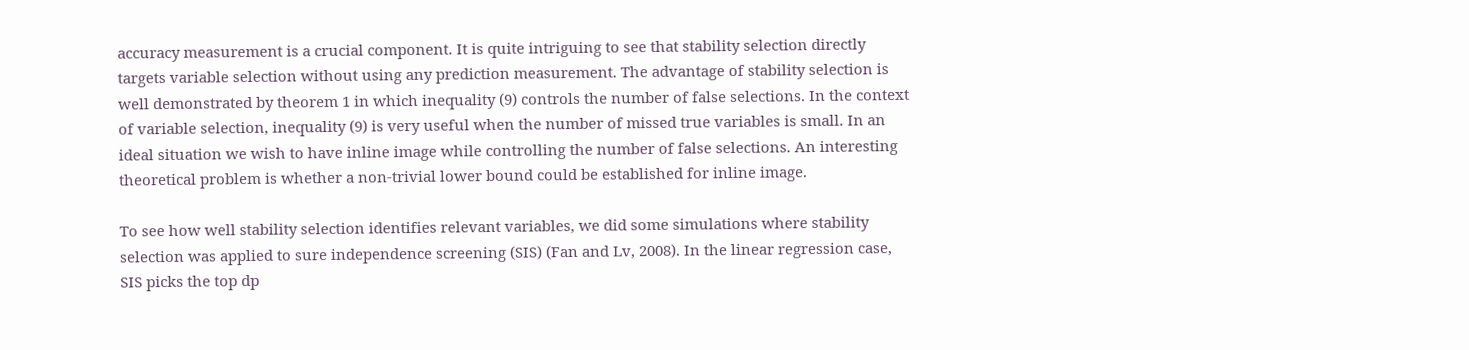accuracy measurement is a crucial component. It is quite intriguing to see that stability selection directly targets variable selection without using any prediction measurement. The advantage of stability selection is well demonstrated by theorem 1 in which inequality (9) controls the number of false selections. In the context of variable selection, inequality (9) is very useful when the number of missed true variables is small. In an ideal situation we wish to have inline image while controlling the number of false selections. An interesting theoretical problem is whether a non-trivial lower bound could be established for inline image.

To see how well stability selection identifies relevant variables, we did some simulations where stability selection was applied to sure independence screening (SIS) (Fan and Lv, 2008). In the linear regression case, SIS picks the top dp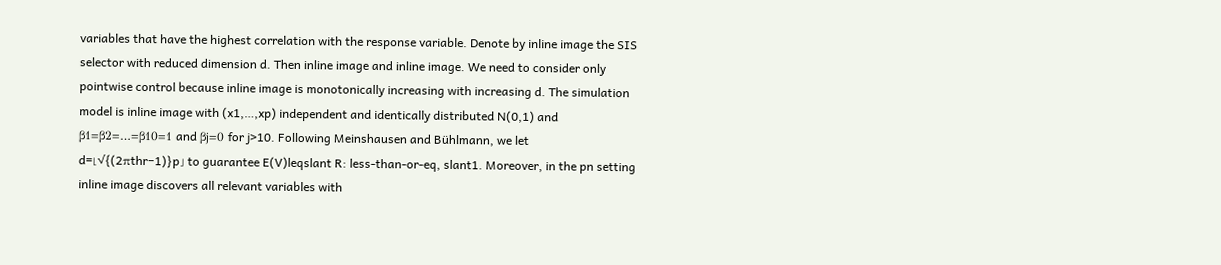variables that have the highest correlation with the response variable. Denote by inline image the SIS selector with reduced dimension d. Then inline image and inline image. We need to consider only pointwise control because inline image is monotonically increasing with increasing d. The simulation model is inline image with (x1,…,xp) independent and identically distributed N(0,1) and β1=β2=…=β10=1 and βj=0 for j>10. Following Meinshausen and Bühlmann, we let d=⌊√{(2πthr−1)}p⌋ to guarantee E(V)leqslant R: less-than-or-eq, slant1. Moreover, in the pn setting inline image discovers all relevant variables with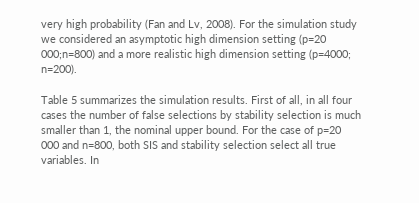very high probability (Fan and Lv, 2008). For the simulation study we considered an asymptotic high dimension setting (p=20 000;n=800) and a more realistic high dimension setting (p=4000; n=200).

Table 5 summarizes the simulation results. First of all, in all four cases the number of false selections by stability selection is much smaller than 1, the nominal upper bound. For the case of p=20 000 and n=800, both SIS and stability selection select all true variables. In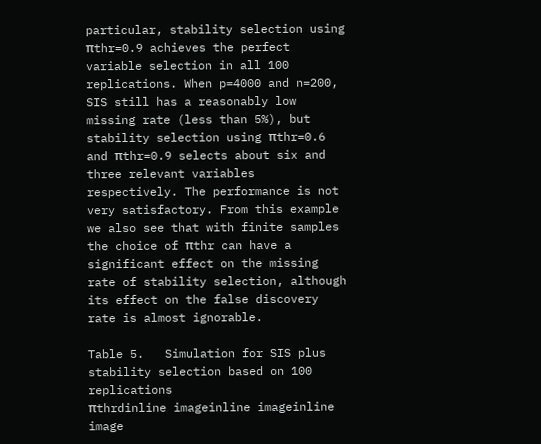particular, stability selection using πthr=0.9 achieves the perfect variable selection in all 100 replications. When p=4000 and n=200, SIS still has a reasonably low missing rate (less than 5%), but stability selection using πthr=0.6 and πthr=0.9 selects about six and three relevant variables respectively. The performance is not very satisfactory. From this example we also see that with finite samples the choice of πthr can have a significant effect on the missing rate of stability selection, although its effect on the false discovery rate is almost ignorable.

Table 5.   Simulation for SIS plus stability selection based on 100 replications
πthrdinline imageinline imageinline image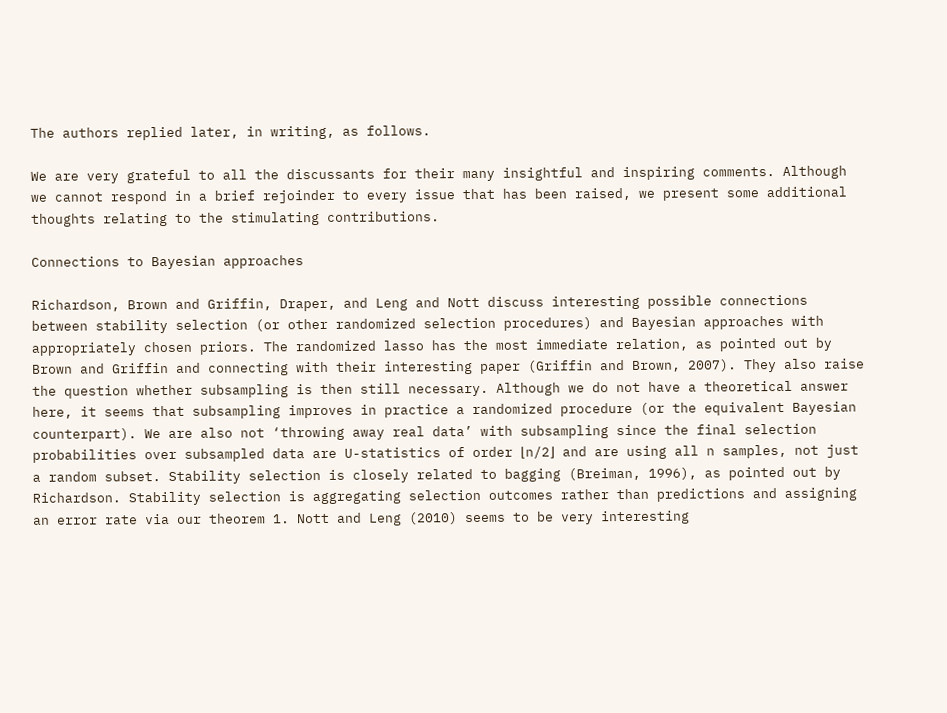The authors replied later, in writing, as follows.

We are very grateful to all the discussants for their many insightful and inspiring comments. Although we cannot respond in a brief rejoinder to every issue that has been raised, we present some additional thoughts relating to the stimulating contributions.

Connections to Bayesian approaches

Richardson, Brown and Griffin, Draper, and Leng and Nott discuss interesting possible connections between stability selection (or other randomized selection procedures) and Bayesian approaches with appropriately chosen priors. The randomized lasso has the most immediate relation, as pointed out by Brown and Griffin and connecting with their interesting paper (Griffin and Brown, 2007). They also raise the question whether subsampling is then still necessary. Although we do not have a theoretical answer here, it seems that subsampling improves in practice a randomized procedure (or the equivalent Bayesian counterpart). We are also not ‘throwing away real data’ with subsampling since the final selection probabilities over subsampled data are U-statistics of order ⌊n/2⌋ and are using all n samples, not just a random subset. Stability selection is closely related to bagging (Breiman, 1996), as pointed out by Richardson. Stability selection is aggregating selection outcomes rather than predictions and assigning an error rate via our theorem 1. Nott and Leng (2010) seems to be very interesting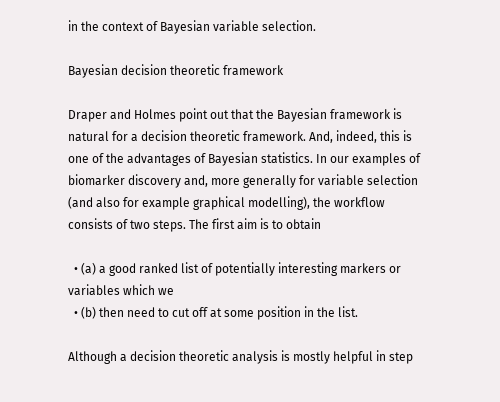in the context of Bayesian variable selection.

Bayesian decision theoretic framework

Draper and Holmes point out that the Bayesian framework is natural for a decision theoretic framework. And, indeed, this is one of the advantages of Bayesian statistics. In our examples of biomarker discovery and, more generally for variable selection (and also for example graphical modelling), the workflow consists of two steps. The first aim is to obtain

  • (a) a good ranked list of potentially interesting markers or variables which we
  • (b) then need to cut off at some position in the list.

Although a decision theoretic analysis is mostly helpful in step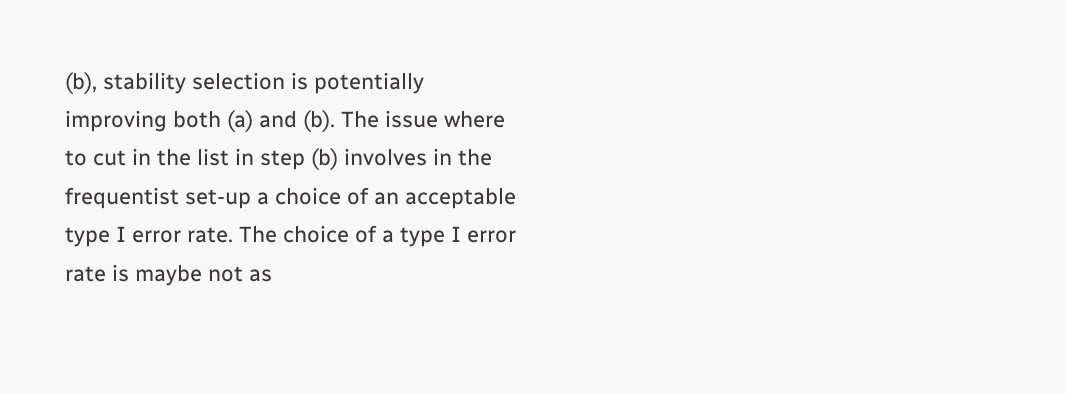(b), stability selection is potentially improving both (a) and (b). The issue where to cut in the list in step (b) involves in the frequentist set-up a choice of an acceptable type I error rate. The choice of a type I error rate is maybe not as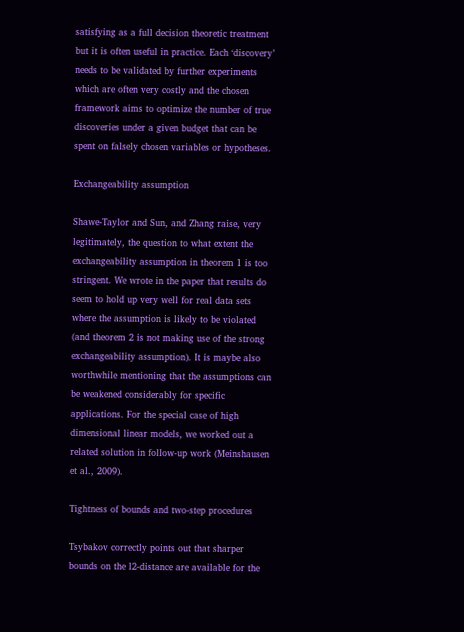satisfying as a full decision theoretic treatment but it is often useful in practice. Each ‘discovery’ needs to be validated by further experiments which are often very costly and the chosen framework aims to optimize the number of true discoveries under a given budget that can be spent on falsely chosen variables or hypotheses.

Exchangeability assumption

Shawe-Taylor and Sun, and Zhang raise, very legitimately, the question to what extent the exchangeability assumption in theorem 1 is too stringent. We wrote in the paper that results do seem to hold up very well for real data sets where the assumption is likely to be violated (and theorem 2 is not making use of the strong exchangeability assumption). It is maybe also worthwhile mentioning that the assumptions can be weakened considerably for specific applications. For the special case of high dimensional linear models, we worked out a related solution in follow-up work (Meinshausen et al., 2009).

Tightness of bounds and two-step procedures

Tsybakov correctly points out that sharper bounds on the l2-distance are available for the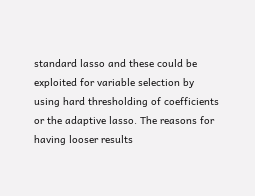standard lasso and these could be exploited for variable selection by using hard thresholding of coefficients or the adaptive lasso. The reasons for having looser results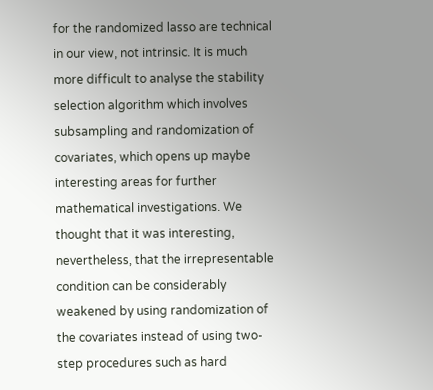for the randomized lasso are technical in our view, not intrinsic. It is much more difficult to analyse the stability selection algorithm which involves subsampling and randomization of covariates, which opens up maybe interesting areas for further mathematical investigations. We thought that it was interesting, nevertheless, that the irrepresentable condition can be considerably weakened by using randomization of the covariates instead of using two-step procedures such as hard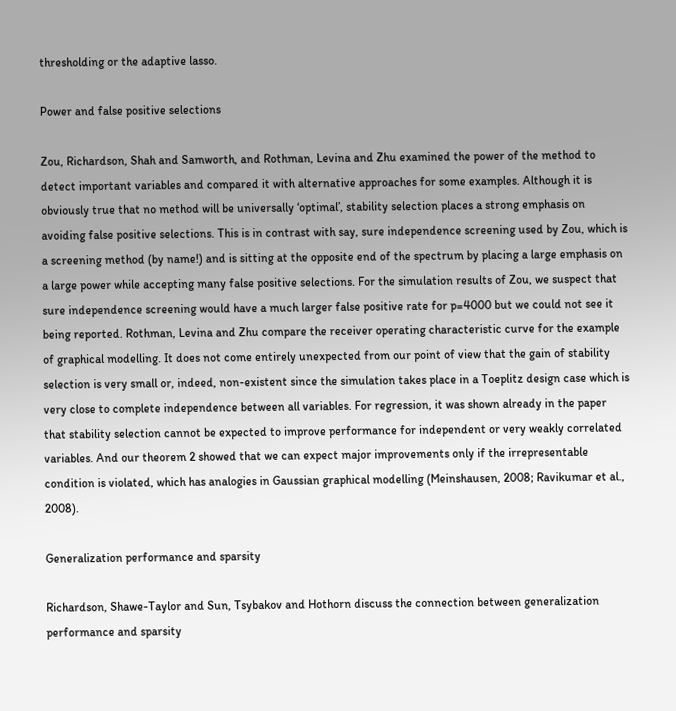thresholding or the adaptive lasso.

Power and false positive selections

Zou, Richardson, Shah and Samworth, and Rothman, Levina and Zhu examined the power of the method to detect important variables and compared it with alternative approaches for some examples. Although it is obviously true that no method will be universally ‘optimal’, stability selection places a strong emphasis on avoiding false positive selections. This is in contrast with say, sure independence screening used by Zou, which is a screening method (by name!) and is sitting at the opposite end of the spectrum by placing a large emphasis on a large power while accepting many false positive selections. For the simulation results of Zou, we suspect that sure independence screening would have a much larger false positive rate for p=4000 but we could not see it being reported. Rothman, Levina and Zhu compare the receiver operating characteristic curve for the example of graphical modelling. It does not come entirely unexpected from our point of view that the gain of stability selection is very small or, indeed, non-existent since the simulation takes place in a Toeplitz design case which is very close to complete independence between all variables. For regression, it was shown already in the paper that stability selection cannot be expected to improve performance for independent or very weakly correlated variables. And our theorem 2 showed that we can expect major improvements only if the irrepresentable condition is violated, which has analogies in Gaussian graphical modelling (Meinshausen, 2008; Ravikumar et al., 2008).

Generalization performance and sparsity

Richardson, Shawe-Taylor and Sun, Tsybakov and Hothorn discuss the connection between generalization performance and sparsity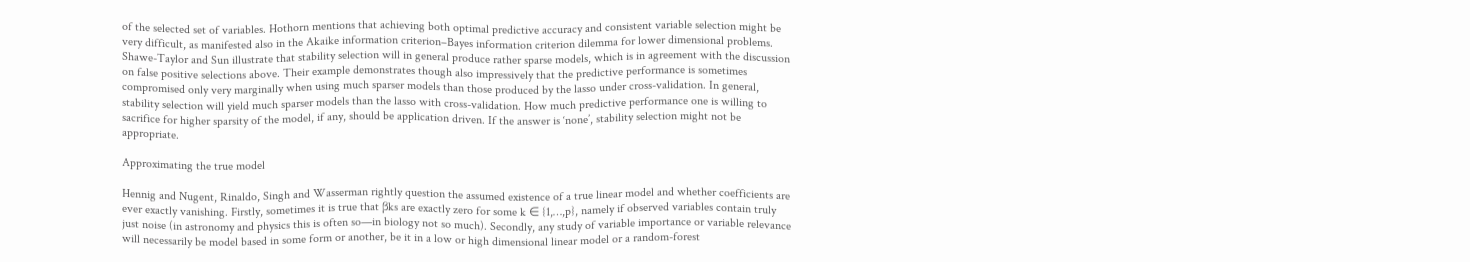of the selected set of variables. Hothorn mentions that achieving both optimal predictive accuracy and consistent variable selection might be very difficult, as manifested also in the Akaike information criterion–Bayes information criterion dilemma for lower dimensional problems. Shawe-Taylor and Sun illustrate that stability selection will in general produce rather sparse models, which is in agreement with the discussion on false positive selections above. Their example demonstrates though also impressively that the predictive performance is sometimes compromised only very marginally when using much sparser models than those produced by the lasso under cross-validation. In general, stability selection will yield much sparser models than the lasso with cross-validation. How much predictive performance one is willing to sacrifice for higher sparsity of the model, if any, should be application driven. If the answer is ‘none’, stability selection might not be appropriate.

Approximating the true model

Hennig and Nugent, Rinaldo, Singh and Wasserman rightly question the assumed existence of a true linear model and whether coefficients are ever exactly vanishing. Firstly, sometimes it is true that βks are exactly zero for some k ∈ {1,…,p}, namely if observed variables contain truly just noise (in astronomy and physics this is often so—in biology not so much). Secondly, any study of variable importance or variable relevance will necessarily be model based in some form or another, be it in a low or high dimensional linear model or a random-forest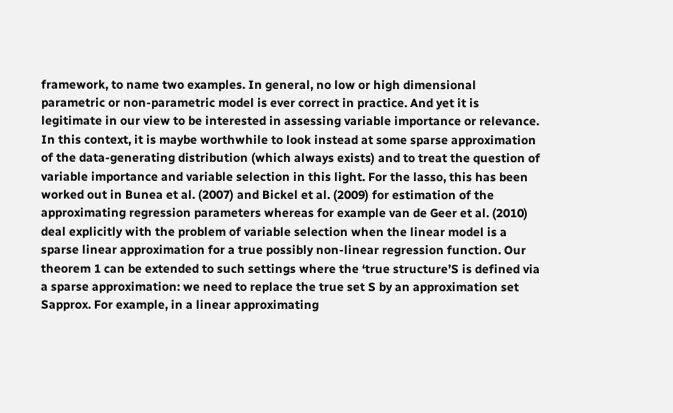framework, to name two examples. In general, no low or high dimensional parametric or non-parametric model is ever correct in practice. And yet it is legitimate in our view to be interested in assessing variable importance or relevance. In this context, it is maybe worthwhile to look instead at some sparse approximation of the data-generating distribution (which always exists) and to treat the question of variable importance and variable selection in this light. For the lasso, this has been worked out in Bunea et al. (2007) and Bickel et al. (2009) for estimation of the approximating regression parameters whereas for example van de Geer et al. (2010) deal explicitly with the problem of variable selection when the linear model is a sparse linear approximation for a true possibly non-linear regression function. Our theorem 1 can be extended to such settings where the ‘true structure’S is defined via a sparse approximation: we need to replace the true set S by an approximation set Sapprox. For example, in a linear approximating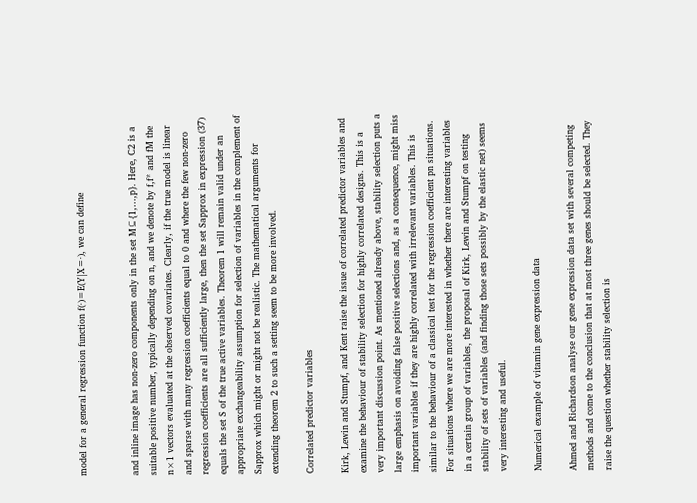model for a general regression function f(·)=E(Y|X=·), we can define


and inline image has non-zero components only in the set M⊆{1,…,p}. Here, C2 is a suitable positive number, typically depending on n, and we denote by f,f* and fM the n×1 vectors evaluated at the observed covariates. Clearly, if the true model is linear and sparse with many regression coefficients equal to 0 and where the few non-zero regression coefficients are all sufficiently large, then the set Sapprox in expression (37) equals the set S of the true active variables. Theorem 1 will remain valid under an appropriate exchangeability assumption for selection of variables in the complement of Sapprox which might or might not be realistic. The mathematical arguments for extending theorem 2 to such a setting seem to be more involved.

Correlated predictor variables

Kirk, Lewin and Stumpf, and Kent raise the issue of correlated predictor variables and examine the behaviour of stability selection for highly correlated designs. This is a very important discussion point. As mentioned already above, stability selection puts a large emphasis on avoiding false positive selections and, as a consequence, might miss important variables if they are highly correlated with irrelevant variables. This is similar to the behaviour of a classical test for the regression coefficient pn situations. For situations where we are more interested in whether there are interesting variables in a certain group of variables, the proposal of Kirk, Lewin and Stumpf on testing stability of sets of variables (and finding those sets possibly by the elastic net) seems very interesting and useful.

Numerical example of vitamin gene expression data

Ahmed and Richardson analyse our gene expression data set with several competing methods and come to the conclusion that at most three genes should be selected. They raise the question whether stability selection is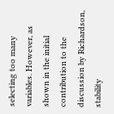selecting too many variables. However, as shown in the initial contribution to the discussion by Richardson, stability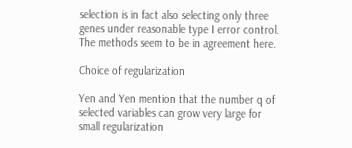selection is in fact also selecting only three genes under reasonable type I error control. The methods seem to be in agreement here.

Choice of regularization

Yen and Yen mention that the number q of selected variables can grow very large for small regularization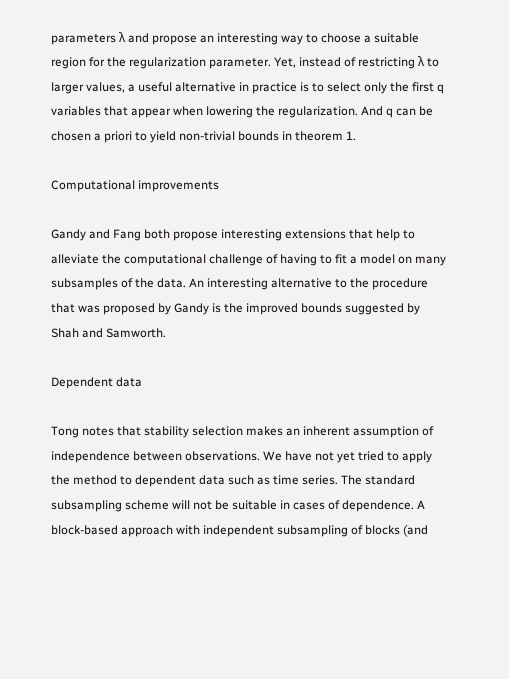parameters λ and propose an interesting way to choose a suitable region for the regularization parameter. Yet, instead of restricting λ to larger values, a useful alternative in practice is to select only the first q variables that appear when lowering the regularization. And q can be chosen a priori to yield non-trivial bounds in theorem 1.

Computational improvements

Gandy and Fang both propose interesting extensions that help to alleviate the computational challenge of having to fit a model on many subsamples of the data. An interesting alternative to the procedure that was proposed by Gandy is the improved bounds suggested by Shah and Samworth.

Dependent data

Tong notes that stability selection makes an inherent assumption of independence between observations. We have not yet tried to apply the method to dependent data such as time series. The standard subsampling scheme will not be suitable in cases of dependence. A block-based approach with independent subsampling of blocks (and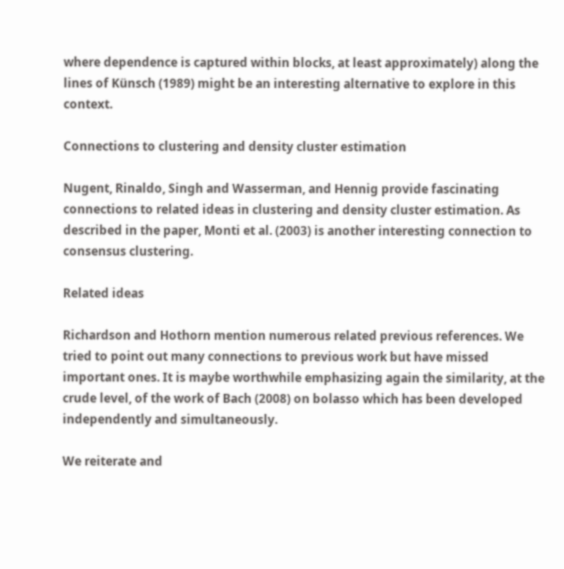where dependence is captured within blocks, at least approximately) along the lines of Künsch (1989) might be an interesting alternative to explore in this context.

Connections to clustering and density cluster estimation

Nugent, Rinaldo, Singh and Wasserman, and Hennig provide fascinating connections to related ideas in clustering and density cluster estimation. As described in the paper, Monti et al. (2003) is another interesting connection to consensus clustering.

Related ideas

Richardson and Hothorn mention numerous related previous references. We tried to point out many connections to previous work but have missed important ones. It is maybe worthwhile emphasizing again the similarity, at the crude level, of the work of Bach (2008) on bolasso which has been developed independently and simultaneously.

We reiterate and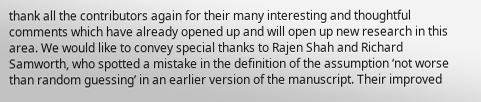thank all the contributors again for their many interesting and thoughtful comments which have already opened up and will open up new research in this area. We would like to convey special thanks to Rajen Shah and Richard Samworth, who spotted a mistake in the definition of the assumption ‘not worse than random guessing’ in an earlier version of the manuscript. Their improved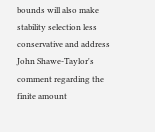bounds will also make stability selection less conservative and address John Shawe-Taylor's comment regarding the finite amount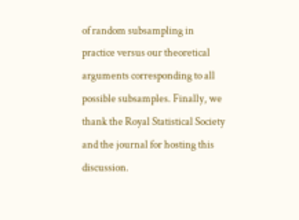of random subsampling in practice versus our theoretical arguments corresponding to all possible subsamples. Finally, we thank the Royal Statistical Society and the journal for hosting this discussion.